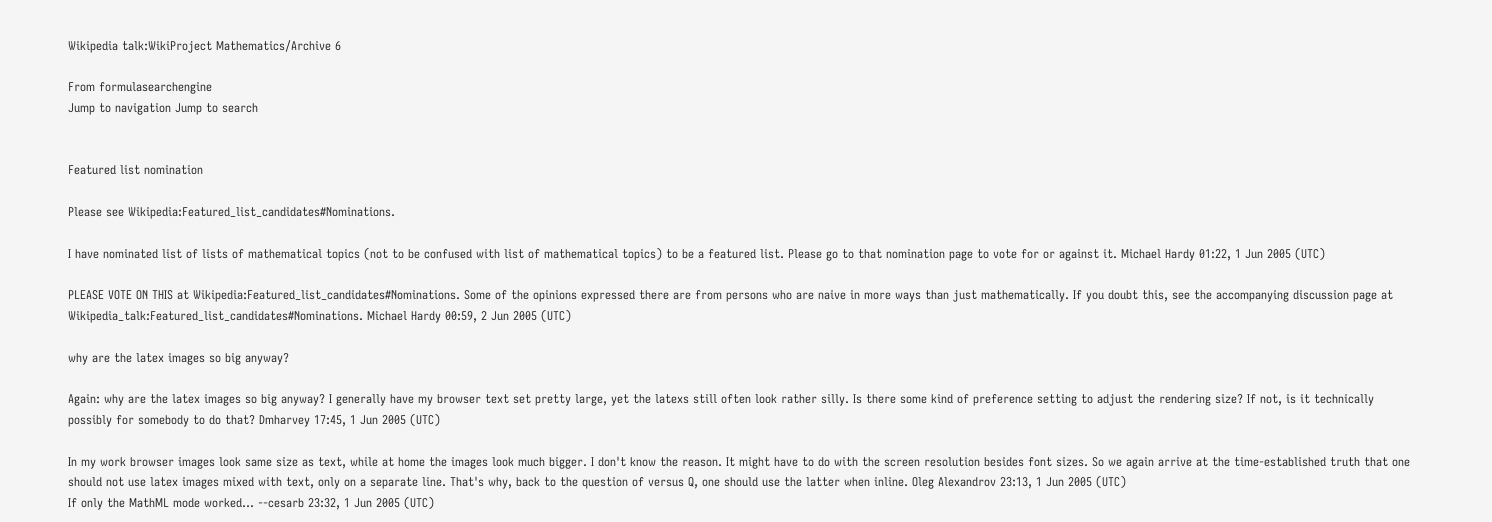Wikipedia talk:WikiProject Mathematics/Archive 6

From formulasearchengine
Jump to navigation Jump to search


Featured list nomination

Please see Wikipedia:Featured_list_candidates#Nominations.

I have nominated list of lists of mathematical topics (not to be confused with list of mathematical topics) to be a featured list. Please go to that nomination page to vote for or against it. Michael Hardy 01:22, 1 Jun 2005 (UTC)

PLEASE VOTE ON THIS at Wikipedia:Featured_list_candidates#Nominations. Some of the opinions expressed there are from persons who are naive in more ways than just mathematically. If you doubt this, see the accompanying discussion page at Wikipedia_talk:Featured_list_candidates#Nominations. Michael Hardy 00:59, 2 Jun 2005 (UTC)

why are the latex images so big anyway?

Again: why are the latex images so big anyway? I generally have my browser text set pretty large, yet the latexs still often look rather silly. Is there some kind of preference setting to adjust the rendering size? If not, is it technically possibly for somebody to do that? Dmharvey 17:45, 1 Jun 2005 (UTC)

In my work browser images look same size as text, while at home the images look much bigger. I don't know the reason. It might have to do with the screen resolution besides font sizes. So we again arrive at the time-established truth that one should not use latex images mixed with text, only on a separate line. That's why, back to the question of versus Q, one should use the latter when inline. Oleg Alexandrov 23:13, 1 Jun 2005 (UTC)
If only the MathML mode worked... --cesarb 23:32, 1 Jun 2005 (UTC)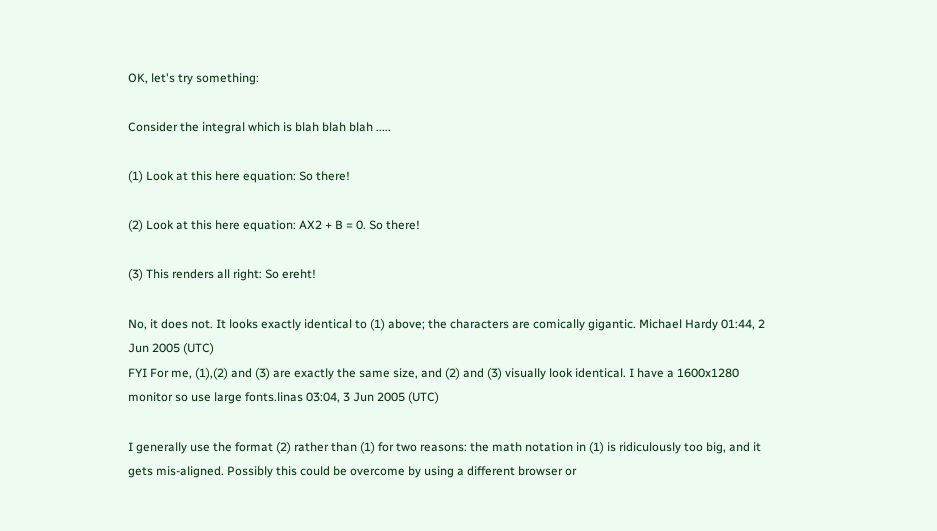OK, let's try something:

Consider the integral which is blah blah blah .....

(1) Look at this here equation: So there!

(2) Look at this here equation: AX2 + B = 0. So there!

(3) This renders all right: So ereht!

No, it does not. It looks exactly identical to (1) above; the characters are comically gigantic. Michael Hardy 01:44, 2 Jun 2005 (UTC)
FYI For me, (1),(2) and (3) are exactly the same size, and (2) and (3) visually look identical. I have a 1600x1280 monitor so use large fonts.linas 03:04, 3 Jun 2005 (UTC)

I generally use the format (2) rather than (1) for two reasons: the math notation in (1) is ridiculously too big, and it gets mis-aligned. Possibly this could be overcome by using a different browser or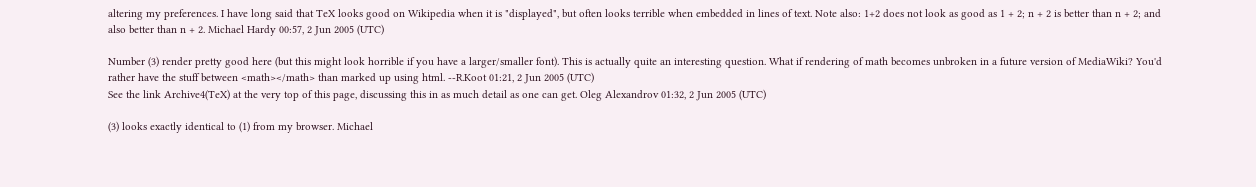altering my preferences. I have long said that TeX looks good on Wikipedia when it is "displayed", but often looks terrible when embedded in lines of text. Note also: 1+2 does not look as good as 1 + 2; n + 2 is better than n + 2; and also better than n + 2. Michael Hardy 00:57, 2 Jun 2005 (UTC)

Number (3) render pretty good here (but this might look horrible if you have a larger/smaller font). This is actually quite an interesting question. What if rendering of math becomes unbroken in a future version of MediaWiki? You'd rather have the stuff between <math></math> than marked up using html. --R.Koot 01:21, 2 Jun 2005 (UTC)
See the link Archive4(TeX) at the very top of this page, discussing this in as much detail as one can get. Oleg Alexandrov 01:32, 2 Jun 2005 (UTC)

(3) looks exactly identical to (1) from my browser. Michael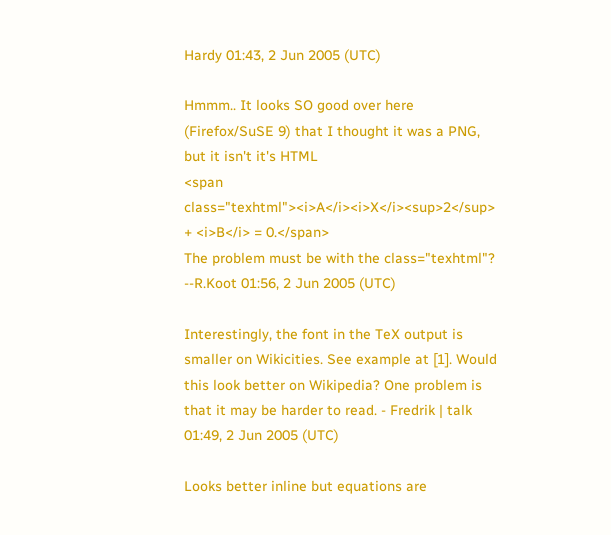Hardy 01:43, 2 Jun 2005 (UTC)

Hmmm.. It looks SO good over here (Firefox/SuSE 9) that I thought it was a PNG, but it isn't it's HTML
<span class="texhtml"><i>A</i><i>X</i><sup>2</sup> + <i>B</i> = 0.</span>
The problem must be with the class="texhtml"? --R.Koot 01:56, 2 Jun 2005 (UTC)

Interestingly, the font in the TeX output is smaller on Wikicities. See example at [1]. Would this look better on Wikipedia? One problem is that it may be harder to read. - Fredrik | talk 01:49, 2 Jun 2005 (UTC)

Looks better inline but equations are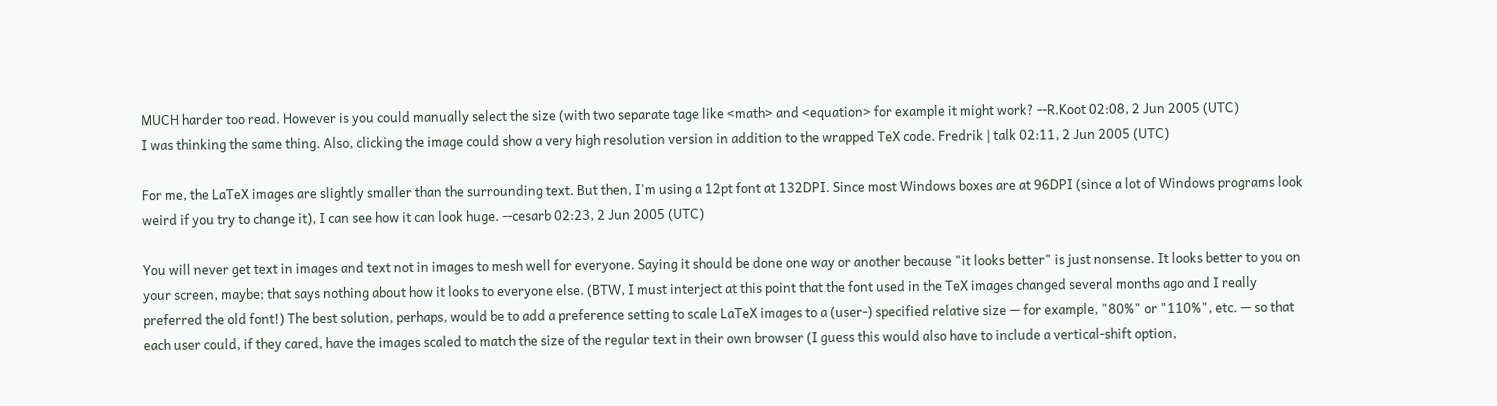MUCH harder too read. However is you could manually select the size (with two separate tage like <math> and <equation> for example it might work? --R.Koot 02:08, 2 Jun 2005 (UTC)
I was thinking the same thing. Also, clicking the image could show a very high resolution version in addition to the wrapped TeX code. Fredrik | talk 02:11, 2 Jun 2005 (UTC)

For me, the LaTeX images are slightly smaller than the surrounding text. But then, I'm using a 12pt font at 132DPI. Since most Windows boxes are at 96DPI (since a lot of Windows programs look weird if you try to change it), I can see how it can look huge. --cesarb 02:23, 2 Jun 2005 (UTC)

You will never get text in images and text not in images to mesh well for everyone. Saying it should be done one way or another because "it looks better" is just nonsense. It looks better to you on your screen, maybe; that says nothing about how it looks to everyone else. (BTW, I must interject at this point that the font used in the TeX images changed several months ago and I really preferred the old font!) The best solution, perhaps, would be to add a preference setting to scale LaTeX images to a (user-) specified relative size — for example, "80%" or "110%", etc. — so that each user could, if they cared, have the images scaled to match the size of the regular text in their own browser (I guess this would also have to include a vertical-shift option,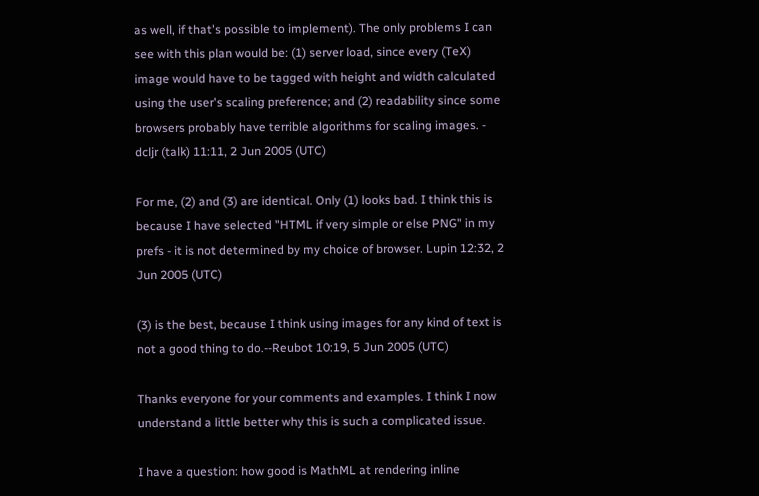as well, if that's possible to implement). The only problems I can see with this plan would be: (1) server load, since every (TeX) image would have to be tagged with height and width calculated using the user's scaling preference; and (2) readability since some browsers probably have terrible algorithms for scaling images. - dcljr (talk) 11:11, 2 Jun 2005 (UTC)

For me, (2) and (3) are identical. Only (1) looks bad. I think this is because I have selected "HTML if very simple or else PNG" in my prefs - it is not determined by my choice of browser. Lupin 12:32, 2 Jun 2005 (UTC)

(3) is the best, because I think using images for any kind of text is not a good thing to do.--Reubot 10:19, 5 Jun 2005 (UTC)

Thanks everyone for your comments and examples. I think I now understand a little better why this is such a complicated issue.

I have a question: how good is MathML at rendering inline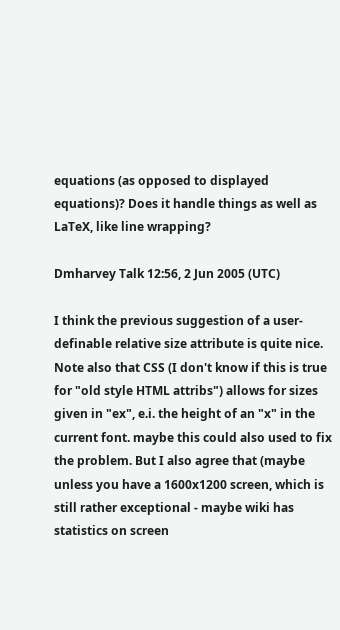equations (as opposed to displayed equations)? Does it handle things as well as LaTeX, like line wrapping?

Dmharvey Talk 12:56, 2 Jun 2005 (UTC)

I think the previous suggestion of a user-definable relative size attribute is quite nice. Note also that CSS (I don't know if this is true for "old style HTML attribs") allows for sizes given in "ex", e.i. the height of an "x" in the current font. maybe this could also used to fix the problem. But I also agree that (maybe unless you have a 1600x1200 screen, which is still rather exceptional - maybe wiki has statistics on screen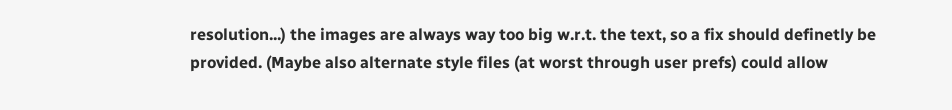resolution...) the images are always way too big w.r.t. the text, so a fix should definetly be provided. (Maybe also alternate style files (at worst through user prefs) could allow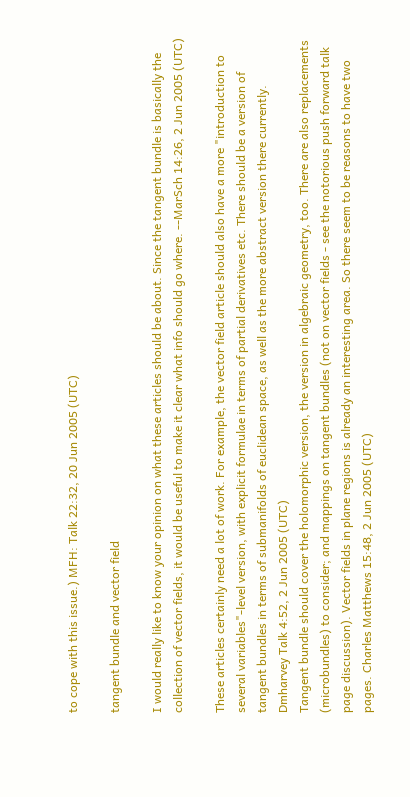to cope with this issue.) MFH: Talk 22:32, 20 Jun 2005 (UTC)

tangent bundle and vector field

I would really like to know your opinion on what these articles should be about. Since the tangent bundle is basically the collection of vector fields, it would be useful to make it clear what info should go where. --MarSch 14:26, 2 Jun 2005 (UTC)

These articles certainly need a lot of work. For example, the vector field article should also have a more "introduction to several variables"-level version, with explicit formulae in terms of partial derivatives etc. There should be a version of tangent bundles in terms of submanifolds of euclidean space, as well as the more abstract version there currently. Dmharvey Talk 4:52, 2 Jun 2005 (UTC)
Tangent bundle should cover the holomorphic version, the version in algebraic geometry, too. There are also replacements (microbundles) to consider; and mappings on tangent bundles (not on vector fields - see the notorious push forward talk page discussion). Vector fields in plane regions is already an interesting area. So there seem to be reasons to have two pages. Charles Matthews 15:48, 2 Jun 2005 (UTC)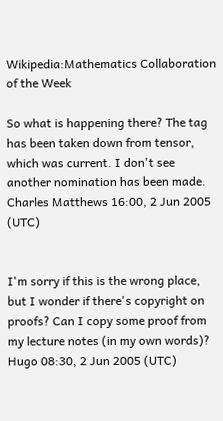Wikipedia:Mathematics Collaboration of the Week

So what is happening there? The tag has been taken down from tensor, which was current. I don't see another nomination has been made. Charles Matthews 16:00, 2 Jun 2005 (UTC)


I'm sorry if this is the wrong place, but I wonder if there's copyright on proofs? Can I copy some proof from my lecture notes (in my own words)? Hugo 08:30, 2 Jun 2005 (UTC)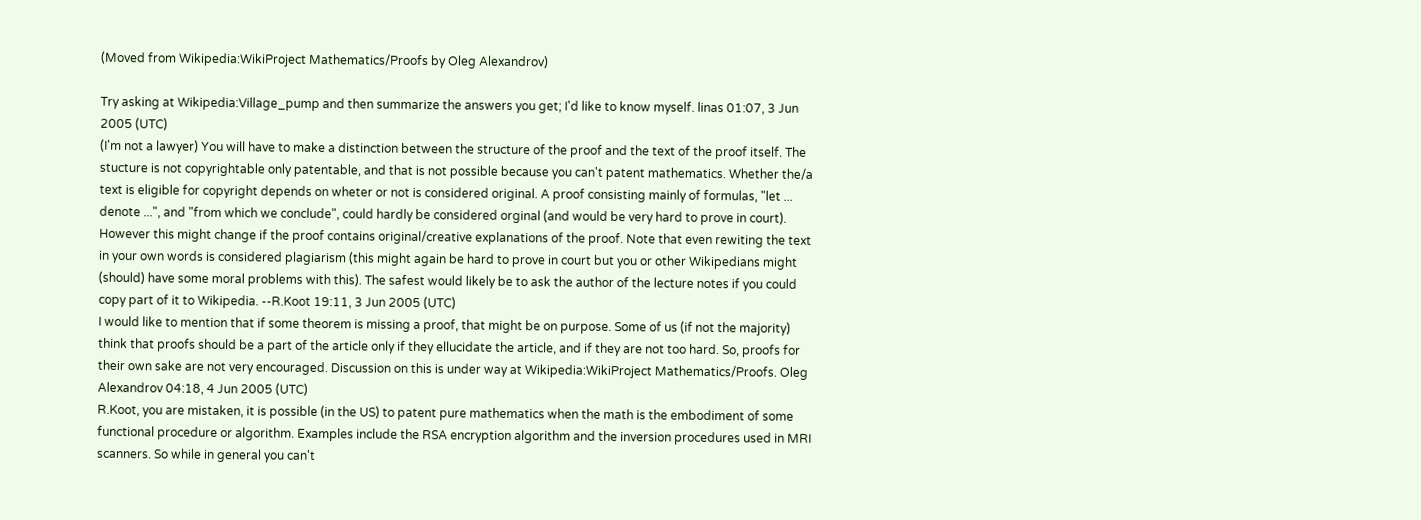(Moved from Wikipedia:WikiProject Mathematics/Proofs by Oleg Alexandrov)

Try asking at Wikipedia:Village_pump and then summarize the answers you get; I'd like to know myself. linas 01:07, 3 Jun 2005 (UTC)
(I'm not a lawyer) You will have to make a distinction between the structure of the proof and the text of the proof itself. The stucture is not copyrightable only patentable, and that is not possible because you can't patent mathematics. Whether the/a text is eligible for copyright depends on wheter or not is considered original. A proof consisting mainly of formulas, "let ... denote ...", and "from which we conclude", could hardly be considered orginal (and would be very hard to prove in court). However this might change if the proof contains original/creative explanations of the proof. Note that even rewiting the text in your own words is considered plagiarism (this might again be hard to prove in court but you or other Wikipedians might (should) have some moral problems with this). The safest would likely be to ask the author of the lecture notes if you could copy part of it to Wikipedia. --R.Koot 19:11, 3 Jun 2005 (UTC)
I would like to mention that if some theorem is missing a proof, that might be on purpose. Some of us (if not the majority) think that proofs should be a part of the article only if they ellucidate the article, and if they are not too hard. So, proofs for their own sake are not very encouraged. Discussion on this is under way at Wikipedia:WikiProject Mathematics/Proofs. Oleg Alexandrov 04:18, 4 Jun 2005 (UTC)
R.Koot, you are mistaken, it is possible (in the US) to patent pure mathematics when the math is the embodiment of some functional procedure or algorithm. Examples include the RSA encryption algorithm and the inversion procedures used in MRI scanners. So while in general you can't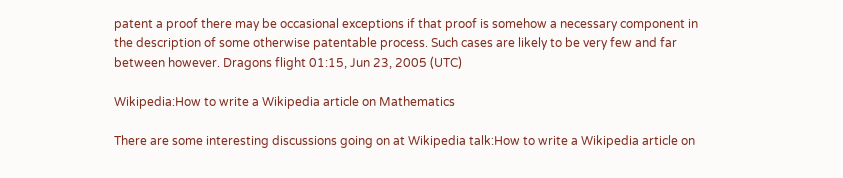patent a proof there may be occasional exceptions if that proof is somehow a necessary component in the description of some otherwise patentable process. Such cases are likely to be very few and far between however. Dragons flight 01:15, Jun 23, 2005 (UTC)

Wikipedia:How to write a Wikipedia article on Mathematics

There are some interesting discussions going on at Wikipedia talk:How to write a Wikipedia article on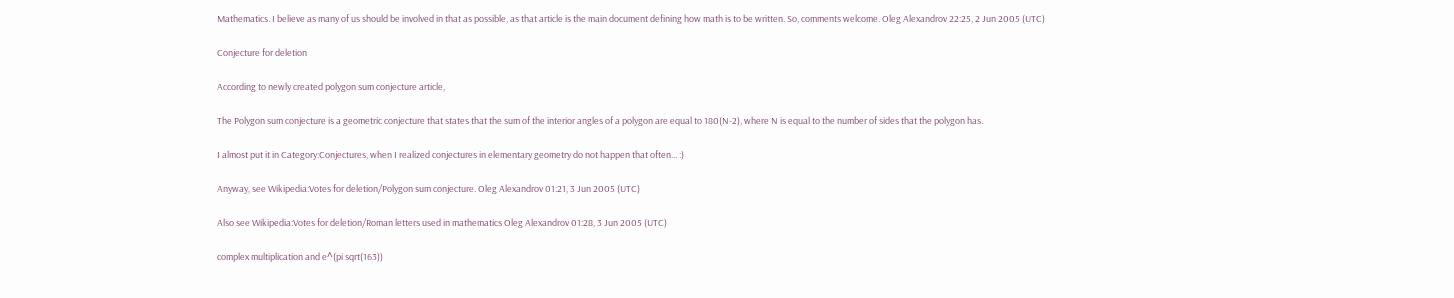Mathematics. I believe as many of us should be involved in that as possible, as that article is the main document defining how math is to be written. So, comments welcome. Oleg Alexandrov 22:25, 2 Jun 2005 (UTC)

Conjecture for deletion

According to newly created polygon sum conjecture article,

The Polygon sum conjecture is a geometric conjecture that states that the sum of the interior angles of a polygon are equal to 180(N-2), where N is equal to the number of sides that the polygon has.

I almost put it in Category:Conjectures, when I realized conjectures in elementary geometry do not happen that often... :)

Anyway, see Wikipedia:Votes for deletion/Polygon sum conjecture. Oleg Alexandrov 01:21, 3 Jun 2005 (UTC)

Also see Wikipedia:Votes for deletion/Roman letters used in mathematics Oleg Alexandrov 01:28, 3 Jun 2005 (UTC)

complex multiplication and e^(pi sqrt(163))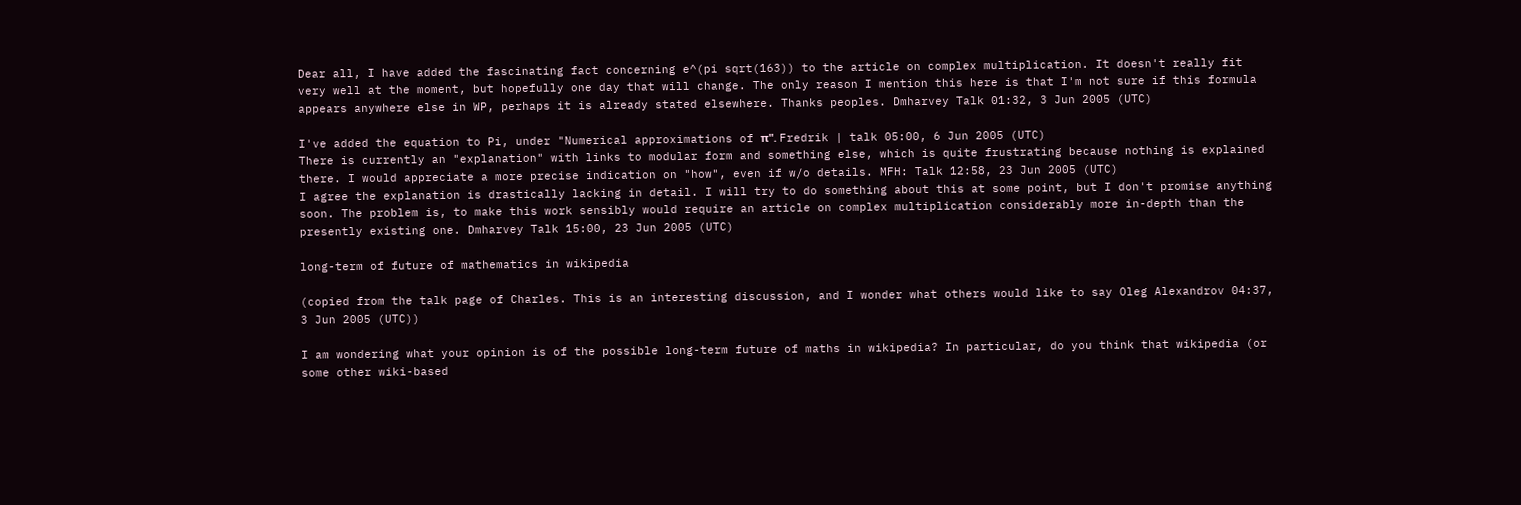Dear all, I have added the fascinating fact concerning e^(pi sqrt(163)) to the article on complex multiplication. It doesn't really fit very well at the moment, but hopefully one day that will change. The only reason I mention this here is that I'm not sure if this formula appears anywhere else in WP, perhaps it is already stated elsewhere. Thanks peoples. Dmharvey Talk 01:32, 3 Jun 2005 (UTC)

I've added the equation to Pi, under "Numerical approximations of π". Fredrik | talk 05:00, 6 Jun 2005 (UTC)
There is currently an "explanation" with links to modular form and something else, which is quite frustrating because nothing is explained there. I would appreciate a more precise indication on "how", even if w/o details. MFH: Talk 12:58, 23 Jun 2005 (UTC)
I agree the explanation is drastically lacking in detail. I will try to do something about this at some point, but I don't promise anything soon. The problem is, to make this work sensibly would require an article on complex multiplication considerably more in-depth than the presently existing one. Dmharvey Talk 15:00, 23 Jun 2005 (UTC)

long-term of future of mathematics in wikipedia

(copied from the talk page of Charles. This is an interesting discussion, and I wonder what others would like to say Oleg Alexandrov 04:37, 3 Jun 2005 (UTC))

I am wondering what your opinion is of the possible long-term future of maths in wikipedia? In particular, do you think that wikipedia (or some other wiki-based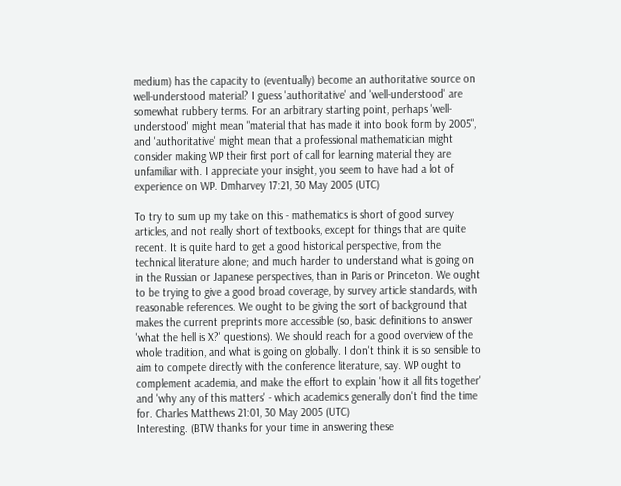medium) has the capacity to (eventually) become an authoritative source on well-understood material? I guess 'authoritative' and 'well-understood' are somewhat rubbery terms. For an arbitrary starting point, perhaps 'well-understood' might mean "material that has made it into book form by 2005", and 'authoritative' might mean that a professional mathematician might consider making WP their first port of call for learning material they are unfamiliar with. I appreciate your insight, you seem to have had a lot of experience on WP. Dmharvey 17:21, 30 May 2005 (UTC)

To try to sum up my take on this - mathematics is short of good survey articles, and not really short of textbooks, except for things that are quite recent. It is quite hard to get a good historical perspective, from the technical literature alone; and much harder to understand what is going on in the Russian or Japanese perspectives, than in Paris or Princeton. We ought to be trying to give a good broad coverage, by survey article standards, with reasonable references. We ought to be giving the sort of background that makes the current preprints more accessible (so, basic definitions to answer 'what the hell is X?' questions). We should reach for a good overview of the whole tradition, and what is going on globally. I don't think it is so sensible to aim to compete directly with the conference literature, say. WP ought to complement academia, and make the effort to explain 'how it all fits together' and 'why any of this matters' - which academics generally don't find the time for. Charles Matthews 21:01, 30 May 2005 (UTC)
Interesting. (BTW thanks for your time in answering these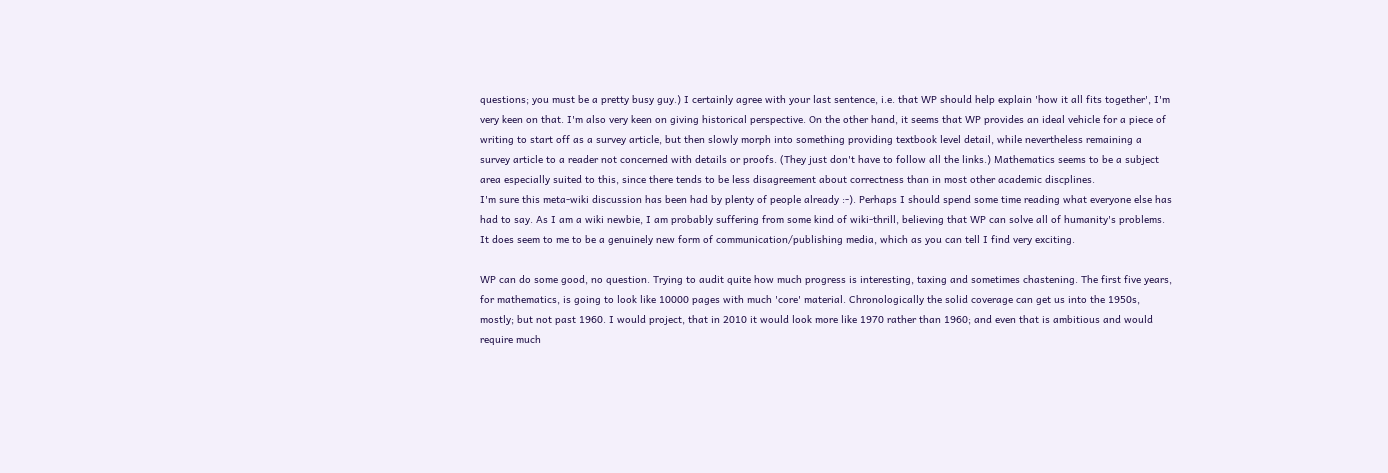questions; you must be a pretty busy guy.) I certainly agree with your last sentence, i.e. that WP should help explain 'how it all fits together', I'm very keen on that. I'm also very keen on giving historical perspective. On the other hand, it seems that WP provides an ideal vehicle for a piece of writing to start off as a survey article, but then slowly morph into something providing textbook level detail, while nevertheless remaining a survey article to a reader not concerned with details or proofs. (They just don't have to follow all the links.) Mathematics seems to be a subject area especially suited to this, since there tends to be less disagreement about correctness than in most other academic discplines.
I'm sure this meta-wiki discussion has been had by plenty of people already :-). Perhaps I should spend some time reading what everyone else has had to say. As I am a wiki newbie, I am probably suffering from some kind of wiki-thrill, believing that WP can solve all of humanity's problems. It does seem to me to be a genuinely new form of communication/publishing media, which as you can tell I find very exciting.

WP can do some good, no question. Trying to audit quite how much progress is interesting, taxing and sometimes chastening. The first five years, for mathematics, is going to look like 10000 pages with much 'core' material. Chronologically the solid coverage can get us into the 1950s, mostly; but not past 1960. I would project, that in 2010 it would look more like 1970 rather than 1960; and even that is ambitious and would require much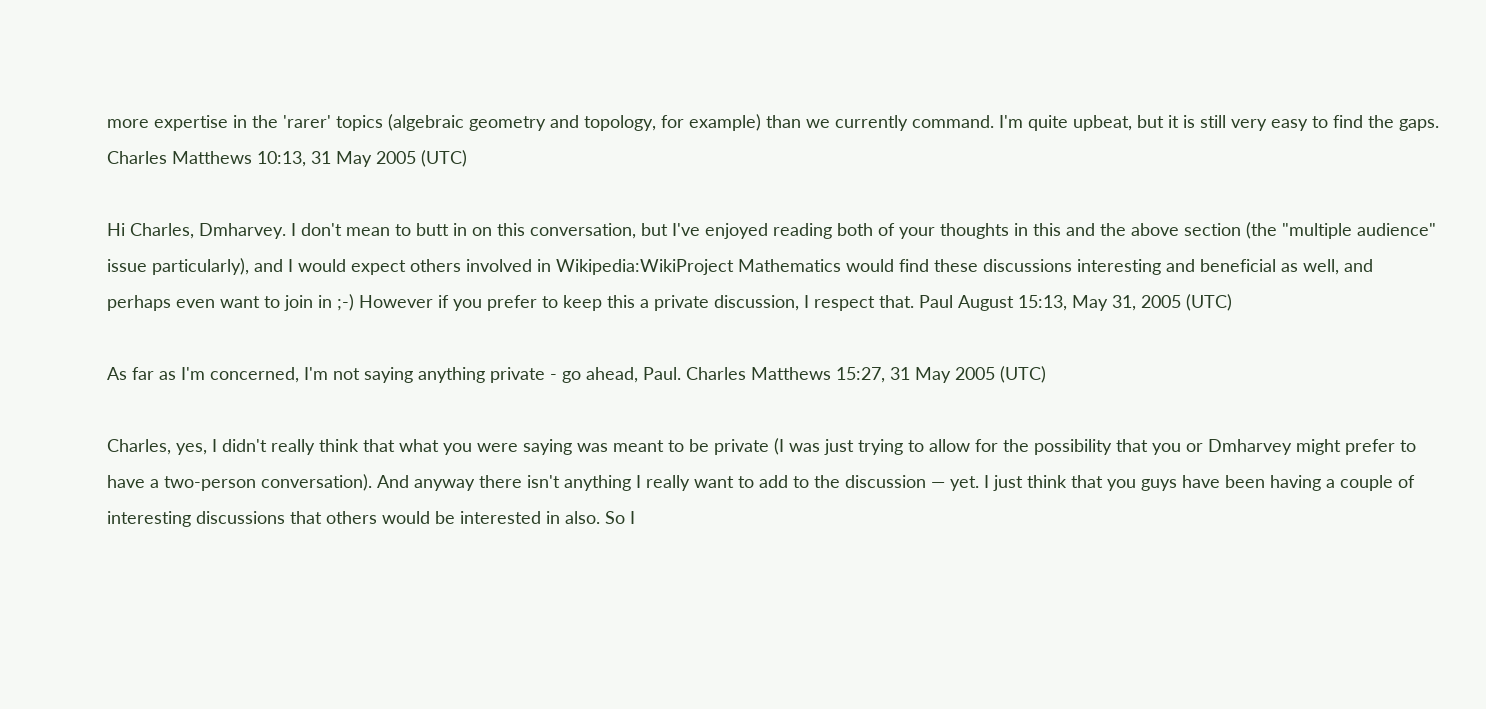more expertise in the 'rarer' topics (algebraic geometry and topology, for example) than we currently command. I'm quite upbeat, but it is still very easy to find the gaps. Charles Matthews 10:13, 31 May 2005 (UTC)

Hi Charles, Dmharvey. I don't mean to butt in on this conversation, but I've enjoyed reading both of your thoughts in this and the above section (the "multiple audience" issue particularly), and I would expect others involved in Wikipedia:WikiProject Mathematics would find these discussions interesting and beneficial as well, and perhaps even want to join in ;-) However if you prefer to keep this a private discussion, I respect that. Paul August 15:13, May 31, 2005 (UTC)

As far as I'm concerned, I'm not saying anything private - go ahead, Paul. Charles Matthews 15:27, 31 May 2005 (UTC)

Charles, yes, I didn't really think that what you were saying was meant to be private (I was just trying to allow for the possibility that you or Dmharvey might prefer to have a two-person conversation). And anyway there isn't anything I really want to add to the discussion — yet. I just think that you guys have been having a couple of interesting discussions that others would be interested in also. So I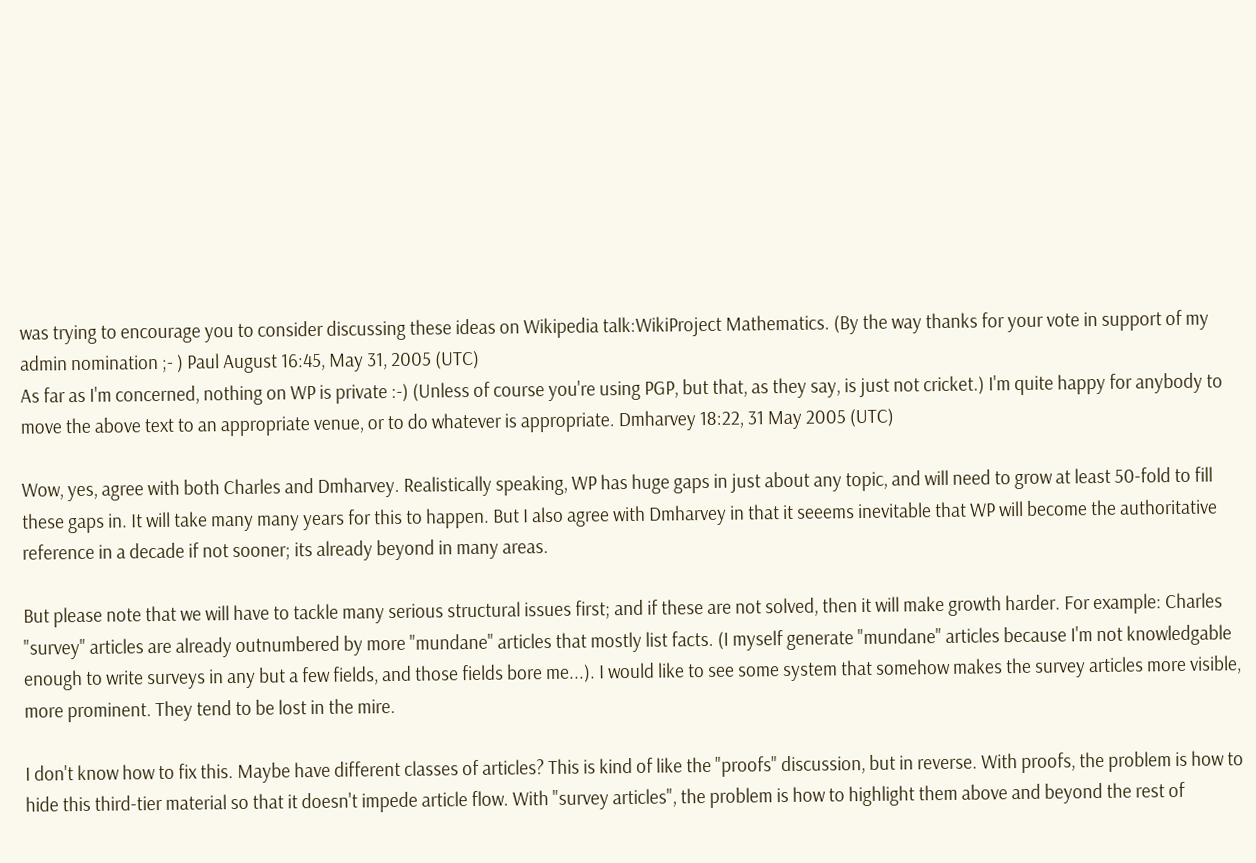was trying to encourage you to consider discussing these ideas on Wikipedia talk:WikiProject Mathematics. (By the way thanks for your vote in support of my admin nomination ;- ) Paul August 16:45, May 31, 2005 (UTC)
As far as I'm concerned, nothing on WP is private :-) (Unless of course you're using PGP, but that, as they say, is just not cricket.) I'm quite happy for anybody to move the above text to an appropriate venue, or to do whatever is appropriate. Dmharvey 18:22, 31 May 2005 (UTC)

Wow, yes, agree with both Charles and Dmharvey. Realistically speaking, WP has huge gaps in just about any topic, and will need to grow at least 50-fold to fill these gaps in. It will take many many years for this to happen. But I also agree with Dmharvey in that it seeems inevitable that WP will become the authoritative reference in a decade if not sooner; its already beyond in many areas.

But please note that we will have to tackle many serious structural issues first; and if these are not solved, then it will make growth harder. For example: Charles "survey" articles are already outnumbered by more "mundane" articles that mostly list facts. (I myself generate "mundane" articles because I'm not knowledgable enough to write surveys in any but a few fields, and those fields bore me...). I would like to see some system that somehow makes the survey articles more visible, more prominent. They tend to be lost in the mire.

I don't know how to fix this. Maybe have different classes of articles? This is kind of like the "proofs" discussion, but in reverse. With proofs, the problem is how to hide this third-tier material so that it doesn't impede article flow. With "survey articles", the problem is how to highlight them above and beyond the rest of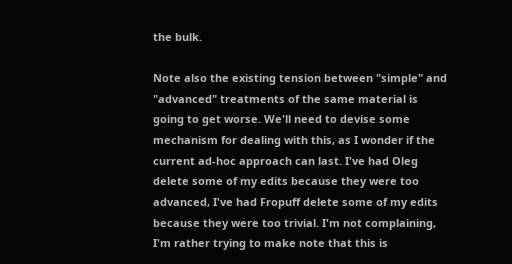the bulk.

Note also the existing tension between "simple" and "advanced" treatments of the same material is going to get worse. We'll need to devise some mechanism for dealing with this, as I wonder if the current ad-hoc approach can last. I've had Oleg delete some of my edits because they were too advanced, I've had Fropuff delete some of my edits because they were too trivial. I'm not complaining, I'm rather trying to make note that this is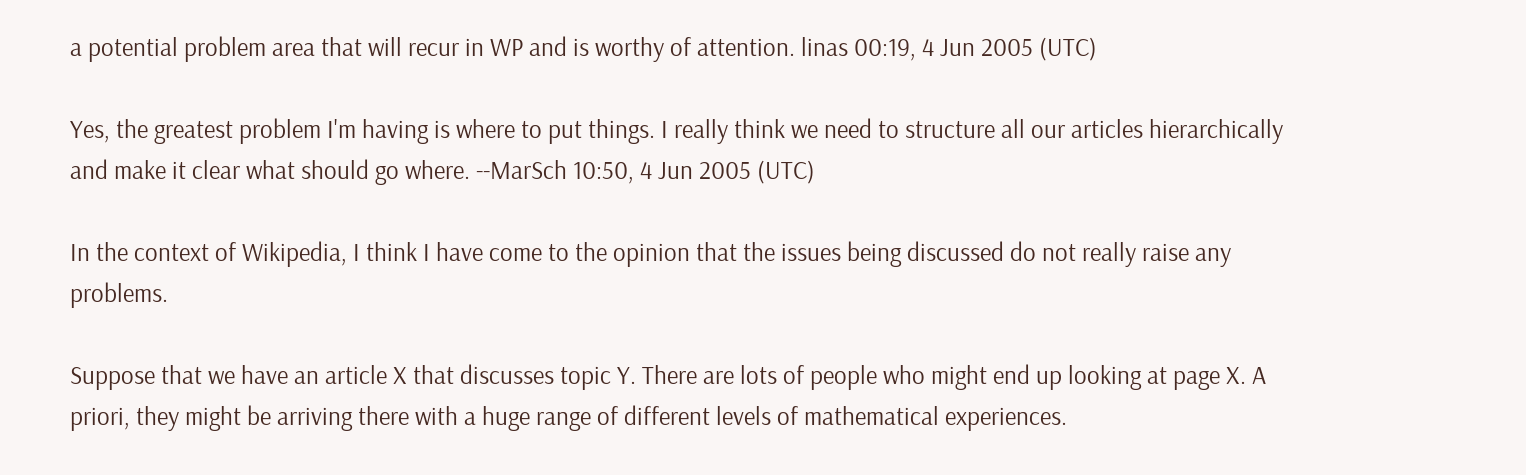a potential problem area that will recur in WP and is worthy of attention. linas 00:19, 4 Jun 2005 (UTC)

Yes, the greatest problem I'm having is where to put things. I really think we need to structure all our articles hierarchically and make it clear what should go where. --MarSch 10:50, 4 Jun 2005 (UTC)

In the context of Wikipedia, I think I have come to the opinion that the issues being discussed do not really raise any problems.

Suppose that we have an article X that discusses topic Y. There are lots of people who might end up looking at page X. A priori, they might be arriving there with a huge range of different levels of mathematical experiences.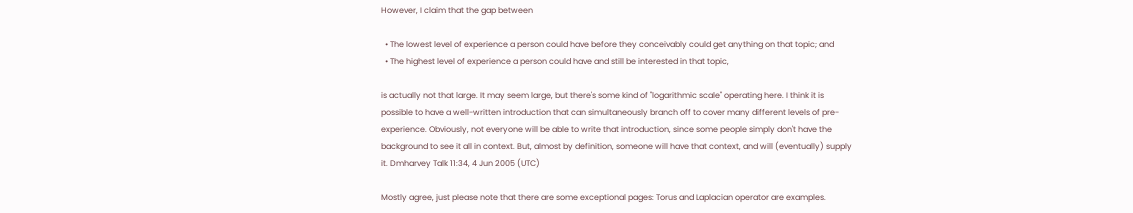However, I claim that the gap between

  • The lowest level of experience a person could have before they conceivably could get anything on that topic; and
  • The highest level of experience a person could have and still be interested in that topic,

is actually not that large. It may seem large, but there's some kind of "logarithmic scale" operating here. I think it is possible to have a well-written introduction that can simultaneously branch off to cover many different levels of pre-experience. Obviously, not everyone will be able to write that introduction, since some people simply don't have the background to see it all in context. But, almost by definition, someone will have that context, and will (eventually) supply it. Dmharvey Talk 11:34, 4 Jun 2005 (UTC)

Mostly agree, just please note that there are some exceptional pages: Torus and Laplacian operator are examples.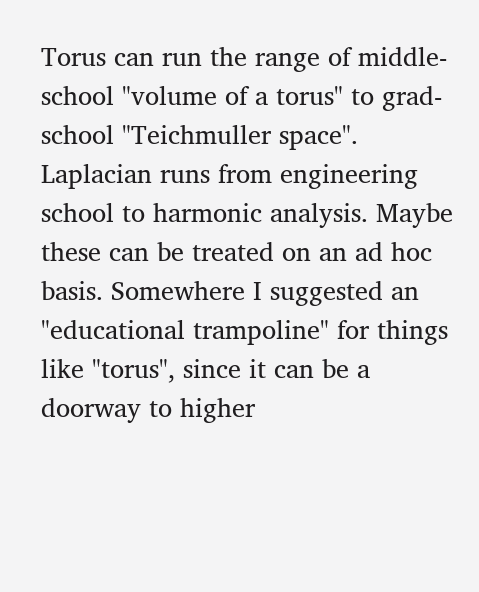Torus can run the range of middle-school "volume of a torus" to grad-school "Teichmuller space". Laplacian runs from engineering school to harmonic analysis. Maybe these can be treated on an ad hoc basis. Somewhere I suggested an "educational trampoline" for things like "torus", since it can be a doorway to higher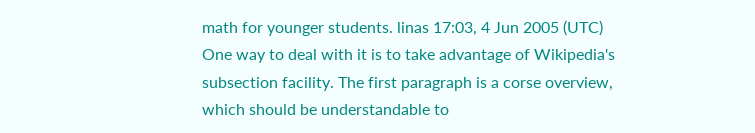math for younger students. linas 17:03, 4 Jun 2005 (UTC)
One way to deal with it is to take advantage of Wikipedia's subsection facility. The first paragraph is a corse overview, which should be understandable to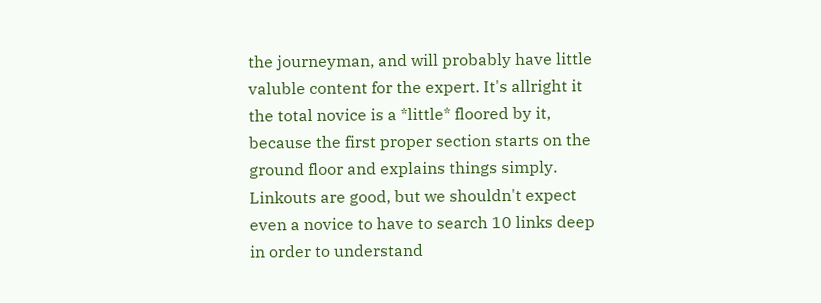the journeyman, and will probably have little valuble content for the expert. It's allright it the total novice is a *little* floored by it, because the first proper section starts on the ground floor and explains things simply. Linkouts are good, but we shouldn't expect even a novice to have to search 10 links deep in order to understand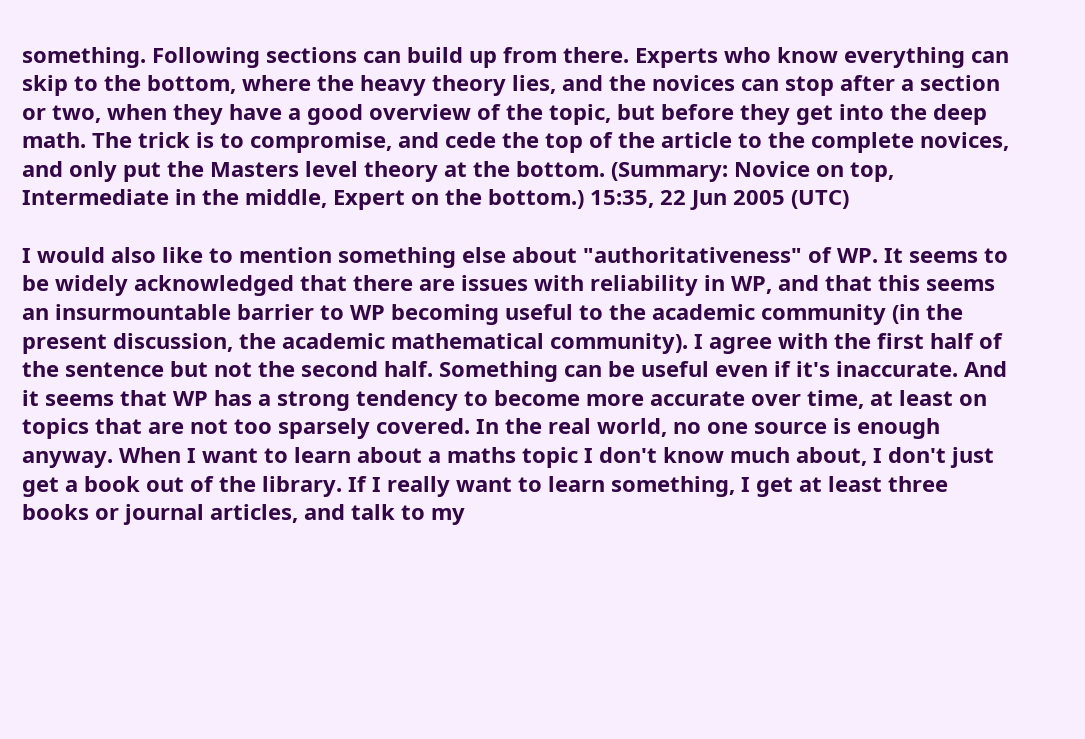something. Following sections can build up from there. Experts who know everything can skip to the bottom, where the heavy theory lies, and the novices can stop after a section or two, when they have a good overview of the topic, but before they get into the deep math. The trick is to compromise, and cede the top of the article to the complete novices, and only put the Masters level theory at the bottom. (Summary: Novice on top, Intermediate in the middle, Expert on the bottom.) 15:35, 22 Jun 2005 (UTC)

I would also like to mention something else about "authoritativeness" of WP. It seems to be widely acknowledged that there are issues with reliability in WP, and that this seems an insurmountable barrier to WP becoming useful to the academic community (in the present discussion, the academic mathematical community). I agree with the first half of the sentence but not the second half. Something can be useful even if it's inaccurate. And it seems that WP has a strong tendency to become more accurate over time, at least on topics that are not too sparsely covered. In the real world, no one source is enough anyway. When I want to learn about a maths topic I don't know much about, I don't just get a book out of the library. If I really want to learn something, I get at least three books or journal articles, and talk to my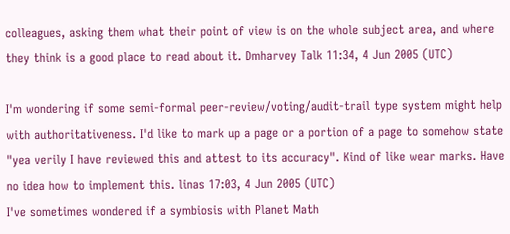colleagues, asking them what their point of view is on the whole subject area, and where they think is a good place to read about it. Dmharvey Talk 11:34, 4 Jun 2005 (UTC)

I'm wondering if some semi-formal peer-review/voting/audit-trail type system might help with authoritativeness. I'd like to mark up a page or a portion of a page to somehow state "yea verily I have reviewed this and attest to its accuracy". Kind of like wear marks. Have no idea how to implement this. linas 17:03, 4 Jun 2005 (UTC)
I've sometimes wondered if a symbiosis with Planet Math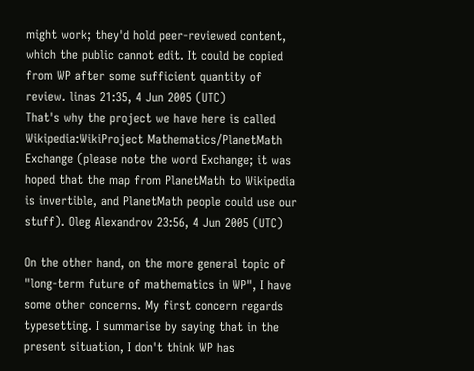might work; they'd hold peer-reviewed content, which the public cannot edit. It could be copied from WP after some sufficient quantity of review. linas 21:35, 4 Jun 2005 (UTC)
That's why the project we have here is called Wikipedia:WikiProject Mathematics/PlanetMath Exchange (please note the word Exchange; it was hoped that the map from PlanetMath to Wikipedia is invertible, and PlanetMath people could use our stuff). Oleg Alexandrov 23:56, 4 Jun 2005 (UTC)

On the other hand, on the more general topic of "long-term future of mathematics in WP", I have some other concerns. My first concern regards typesetting. I summarise by saying that in the present situation, I don't think WP has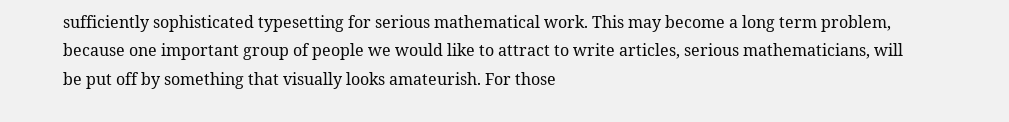sufficiently sophisticated typesetting for serious mathematical work. This may become a long term problem, because one important group of people we would like to attract to write articles, serious mathematicians, will be put off by something that visually looks amateurish. For those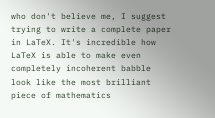who don't believe me, I suggest trying to write a complete paper in LaTeX. It's incredible how LaTeX is able to make even completely incoherent babble look like the most brilliant piece of mathematics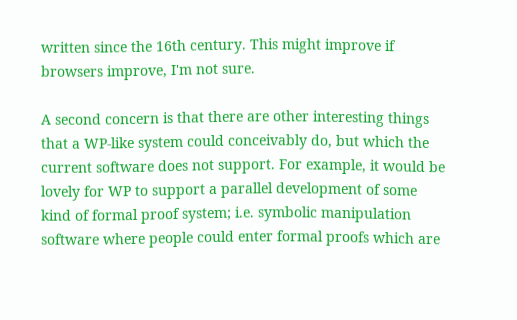written since the 16th century. This might improve if browsers improve, I'm not sure.

A second concern is that there are other interesting things that a WP-like system could conceivably do, but which the current software does not support. For example, it would be lovely for WP to support a parallel development of some kind of formal proof system; i.e. symbolic manipulation software where people could enter formal proofs which are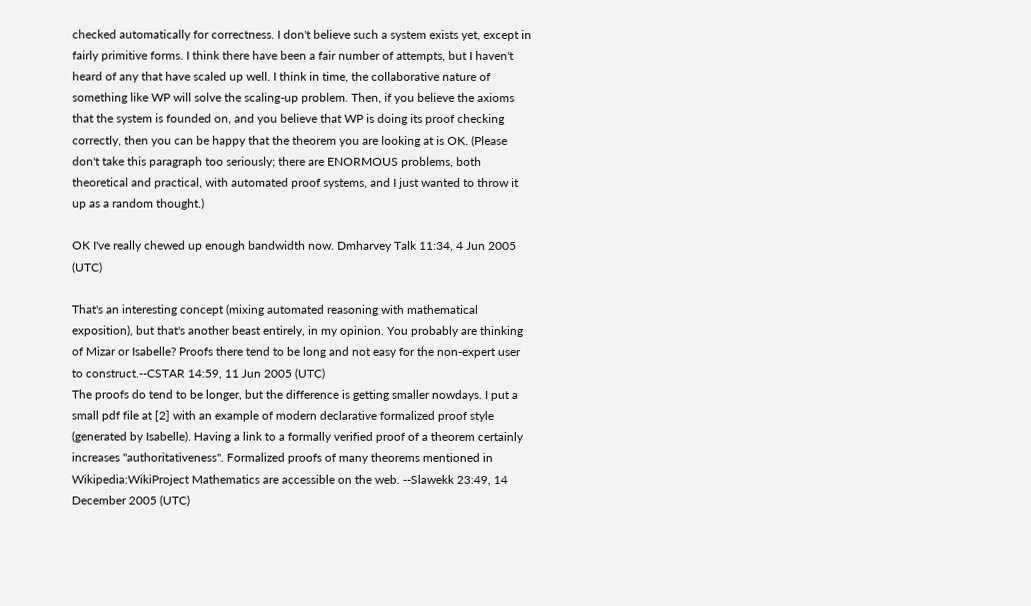checked automatically for correctness. I don't believe such a system exists yet, except in fairly primitive forms. I think there have been a fair number of attempts, but I haven't heard of any that have scaled up well. I think in time, the collaborative nature of something like WP will solve the scaling-up problem. Then, if you believe the axioms that the system is founded on, and you believe that WP is doing its proof checking correctly, then you can be happy that the theorem you are looking at is OK. (Please don't take this paragraph too seriously; there are ENORMOUS problems, both theoretical and practical, with automated proof systems, and I just wanted to throw it up as a random thought.)

OK I've really chewed up enough bandwidth now. Dmharvey Talk 11:34, 4 Jun 2005 (UTC)

That's an interesting concept (mixing automated reasoning with mathematical exposition), but that's another beast entirely, in my opinion. You probably are thinking of Mizar or Isabelle? Proofs there tend to be long and not easy for the non-expert user to construct.--CSTAR 14:59, 11 Jun 2005 (UTC)
The proofs do tend to be longer, but the difference is getting smaller nowdays. I put a small pdf file at [2] with an example of modern declarative formalized proof style (generated by Isabelle). Having a link to a formally verified proof of a theorem certainly increases "authoritativeness". Formalized proofs of many theorems mentioned in Wikipedia:WikiProject Mathematics are accessible on the web. --Slawekk 23:49, 14 December 2005 (UTC)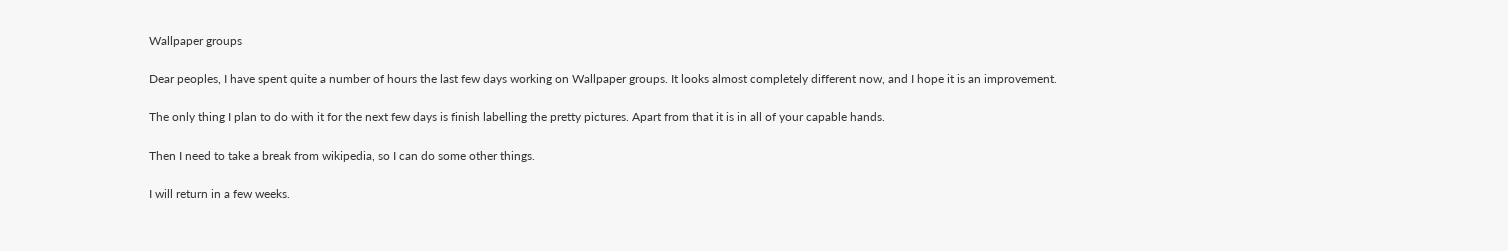Wallpaper groups

Dear peoples, I have spent quite a number of hours the last few days working on Wallpaper groups. It looks almost completely different now, and I hope it is an improvement.

The only thing I plan to do with it for the next few days is finish labelling the pretty pictures. Apart from that it is in all of your capable hands.

Then I need to take a break from wikipedia, so I can do some other things.

I will return in a few weeks.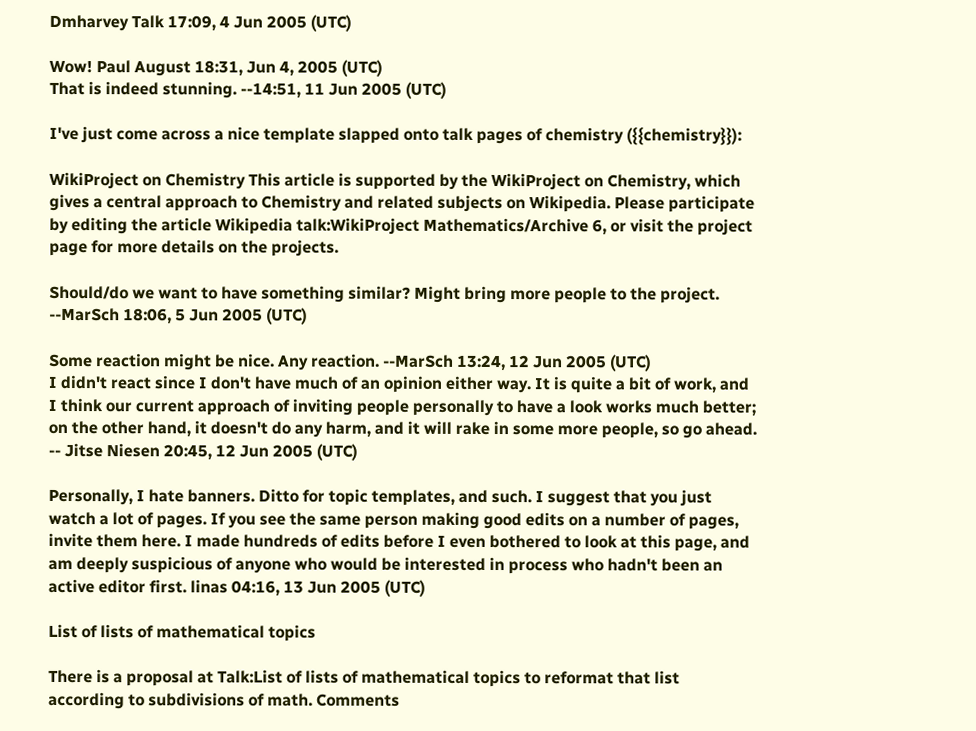Dmharvey Talk 17:09, 4 Jun 2005 (UTC)

Wow! Paul August 18:31, Jun 4, 2005 (UTC)
That is indeed stunning. --14:51, 11 Jun 2005 (UTC)

I've just come across a nice template slapped onto talk pages of chemistry ({{chemistry}}):

WikiProject on Chemistry This article is supported by the WikiProject on Chemistry, which gives a central approach to Chemistry and related subjects on Wikipedia. Please participate by editing the article Wikipedia talk:WikiProject Mathematics/Archive 6, or visit the project page for more details on the projects.

Should/do we want to have something similar? Might bring more people to the project. --MarSch 18:06, 5 Jun 2005 (UTC)

Some reaction might be nice. Any reaction. --MarSch 13:24, 12 Jun 2005 (UTC)
I didn't react since I don't have much of an opinion either way. It is quite a bit of work, and I think our current approach of inviting people personally to have a look works much better; on the other hand, it doesn't do any harm, and it will rake in some more people, so go ahead. -- Jitse Niesen 20:45, 12 Jun 2005 (UTC)

Personally, I hate banners. Ditto for topic templates, and such. I suggest that you just watch a lot of pages. If you see the same person making good edits on a number of pages, invite them here. I made hundreds of edits before I even bothered to look at this page, and am deeply suspicious of anyone who would be interested in process who hadn't been an active editor first. linas 04:16, 13 Jun 2005 (UTC)

List of lists of mathematical topics

There is a proposal at Talk:List of lists of mathematical topics to reformat that list according to subdivisions of math. Comments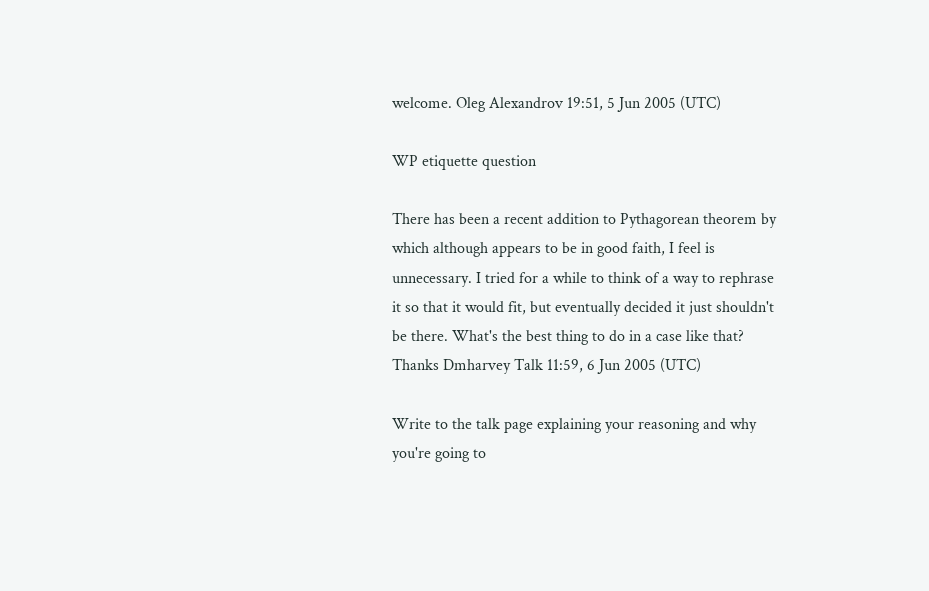welcome. Oleg Alexandrov 19:51, 5 Jun 2005 (UTC)

WP etiquette question

There has been a recent addition to Pythagorean theorem by which although appears to be in good faith, I feel is unnecessary. I tried for a while to think of a way to rephrase it so that it would fit, but eventually decided it just shouldn't be there. What's the best thing to do in a case like that? Thanks Dmharvey Talk 11:59, 6 Jun 2005 (UTC)

Write to the talk page explaining your reasoning and why you're going to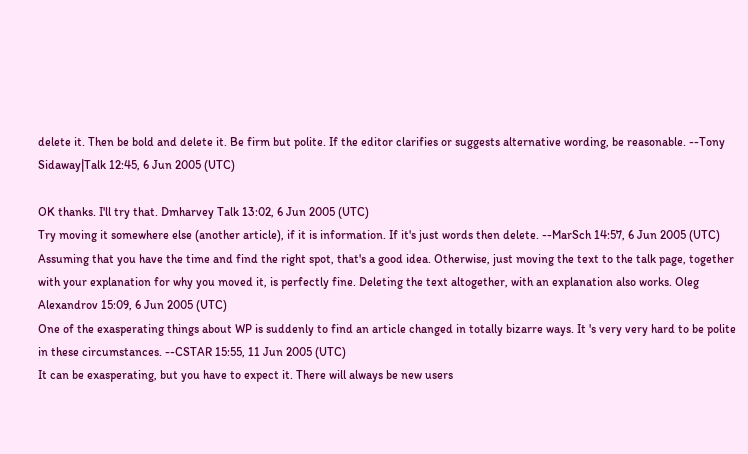delete it. Then be bold and delete it. Be firm but polite. If the editor clarifies or suggests alternative wording, be reasonable. --Tony Sidaway|Talk 12:45, 6 Jun 2005 (UTC)

OK thanks. I'll try that. Dmharvey Talk 13:02, 6 Jun 2005 (UTC)
Try moving it somewhere else (another article), if it is information. If it's just words then delete. --MarSch 14:57, 6 Jun 2005 (UTC)
Assuming that you have the time and find the right spot, that's a good idea. Otherwise, just moving the text to the talk page, together with your explanation for why you moved it, is perfectly fine. Deleting the text altogether, with an explanation also works. Oleg Alexandrov 15:09, 6 Jun 2005 (UTC)
One of the exasperating things about WP is suddenly to find an article changed in totally bizarre ways. It 's very very hard to be polite in these circumstances. --CSTAR 15:55, 11 Jun 2005 (UTC)
It can be exasperating, but you have to expect it. There will always be new users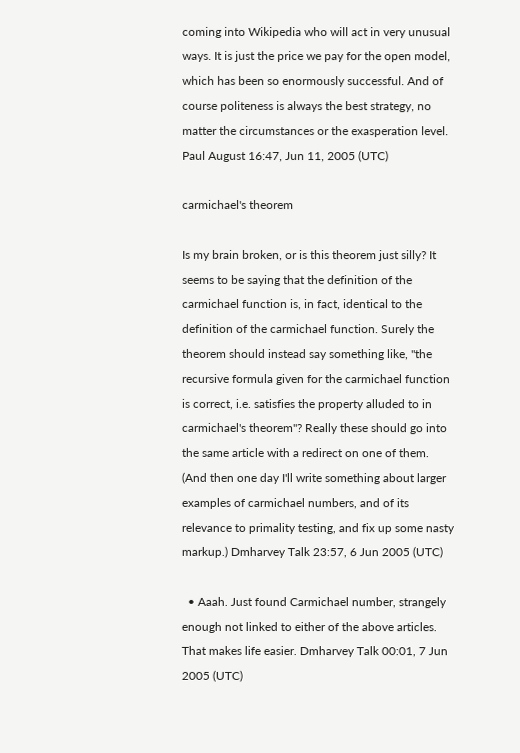coming into Wikipedia who will act in very unusual ways. It is just the price we pay for the open model, which has been so enormously successful. And of course politeness is always the best strategy, no matter the circumstances or the exasperation level. Paul August 16:47, Jun 11, 2005 (UTC)

carmichael's theorem

Is my brain broken, or is this theorem just silly? It seems to be saying that the definition of the carmichael function is, in fact, identical to the definition of the carmichael function. Surely the theorem should instead say something like, "the recursive formula given for the carmichael function is correct, i.e. satisfies the property alluded to in carmichael's theorem"? Really these should go into the same article with a redirect on one of them. (And then one day I'll write something about larger examples of carmichael numbers, and of its relevance to primality testing, and fix up some nasty markup.) Dmharvey Talk 23:57, 6 Jun 2005 (UTC)

  • Aaah. Just found Carmichael number, strangely enough not linked to either of the above articles. That makes life easier. Dmharvey Talk 00:01, 7 Jun 2005 (UTC)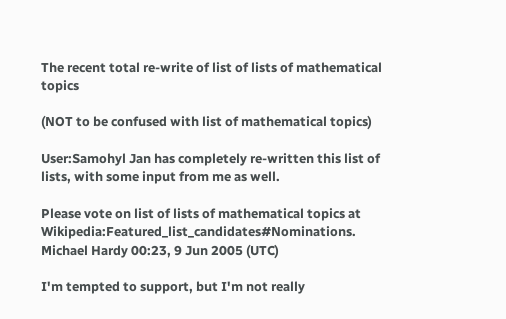The recent total re-write of list of lists of mathematical topics

(NOT to be confused with list of mathematical topics)

User:Samohyl Jan has completely re-written this list of lists, with some input from me as well.

Please vote on list of lists of mathematical topics at Wikipedia:Featured_list_candidates#Nominations. Michael Hardy 00:23, 9 Jun 2005 (UTC)

I'm tempted to support, but I'm not really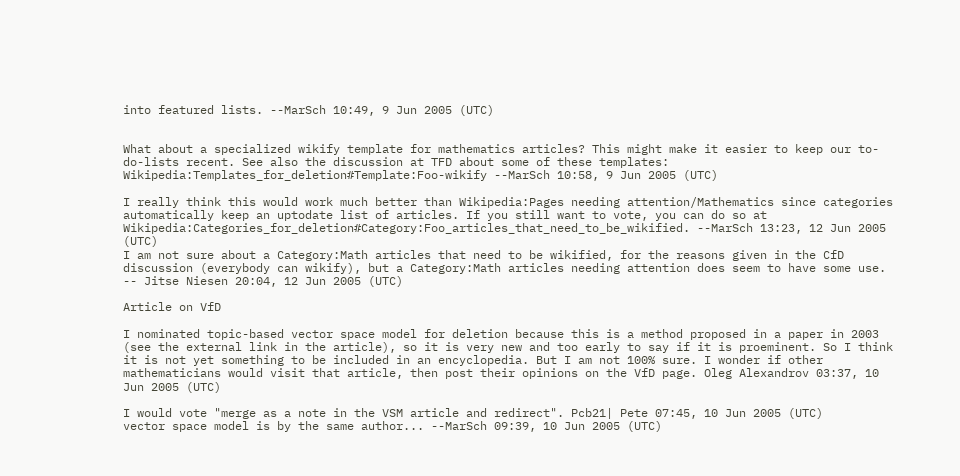into featured lists. --MarSch 10:49, 9 Jun 2005 (UTC)


What about a specialized wikify template for mathematics articles? This might make it easier to keep our to-do-lists recent. See also the discussion at TFD about some of these templates: Wikipedia:Templates_for_deletion#Template:Foo-wikify --MarSch 10:58, 9 Jun 2005 (UTC)

I really think this would work much better than Wikipedia:Pages needing attention/Mathematics since categories automatically keep an uptodate list of articles. If you still want to vote, you can do so at Wikipedia:Categories_for_deletion#Category:Foo_articles_that_need_to_be_wikified. --MarSch 13:23, 12 Jun 2005 (UTC)
I am not sure about a Category:Math articles that need to be wikified, for the reasons given in the CfD discussion (everybody can wikify), but a Category:Math articles needing attention does seem to have some use. -- Jitse Niesen 20:04, 12 Jun 2005 (UTC)

Article on VfD

I nominated topic-based vector space model for deletion because this is a method proposed in a paper in 2003 (see the external link in the article), so it is very new and too early to say if it is proeminent. So I think it is not yet something to be included in an encyclopedia. But I am not 100% sure. I wonder if other mathematicians would visit that article, then post their opinions on the VfD page. Oleg Alexandrov 03:37, 10 Jun 2005 (UTC)

I would vote "merge as a note in the VSM article and redirect". Pcb21| Pete 07:45, 10 Jun 2005 (UTC)
vector space model is by the same author... --MarSch 09:39, 10 Jun 2005 (UTC)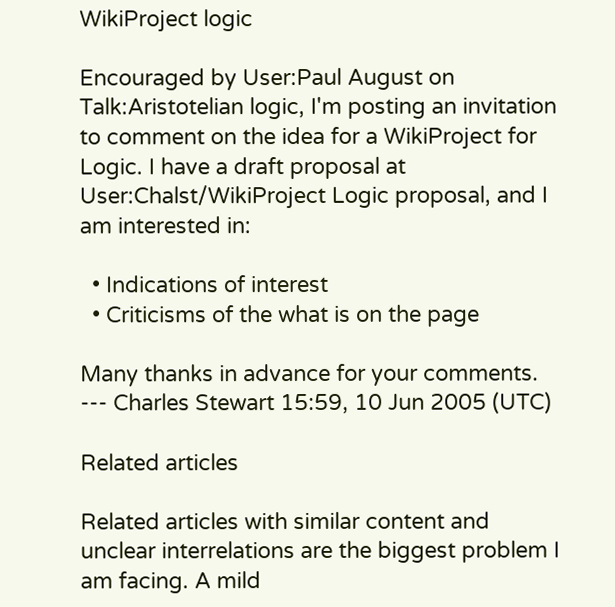WikiProject logic

Encouraged by User:Paul August on Talk:Aristotelian logic, I'm posting an invitation to comment on the idea for a WikiProject for Logic. I have a draft proposal at User:Chalst/WikiProject Logic proposal, and I am interested in:

  • Indications of interest
  • Criticisms of the what is on the page

Many thanks in advance for your comments. --- Charles Stewart 15:59, 10 Jun 2005 (UTC)

Related articles

Related articles with similar content and unclear interrelations are the biggest problem I am facing. A mild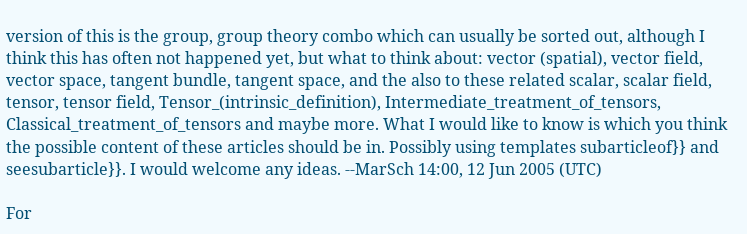version of this is the group, group theory combo which can usually be sorted out, although I think this has often not happened yet, but what to think about: vector (spatial), vector field, vector space, tangent bundle, tangent space, and the also to these related scalar, scalar field, tensor, tensor field, Tensor_(intrinsic_definition), Intermediate_treatment_of_tensors, Classical_treatment_of_tensors and maybe more. What I would like to know is which you think the possible content of these articles should be in. Possibly using templates subarticleof}} and seesubarticle}}. I would welcome any ideas. --MarSch 14:00, 12 Jun 2005 (UTC)

For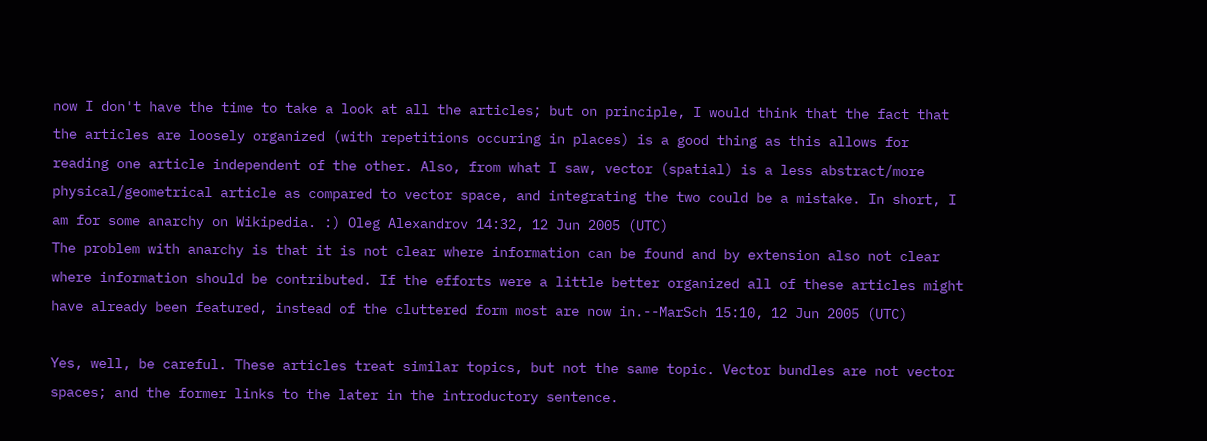now I don't have the time to take a look at all the articles; but on principle, I would think that the fact that the articles are loosely organized (with repetitions occuring in places) is a good thing as this allows for reading one article independent of the other. Also, from what I saw, vector (spatial) is a less abstract/more physical/geometrical article as compared to vector space, and integrating the two could be a mistake. In short, I am for some anarchy on Wikipedia. :) Oleg Alexandrov 14:32, 12 Jun 2005 (UTC)
The problem with anarchy is that it is not clear where information can be found and by extension also not clear where information should be contributed. If the efforts were a little better organized all of these articles might have already been featured, instead of the cluttered form most are now in.--MarSch 15:10, 12 Jun 2005 (UTC)

Yes, well, be careful. These articles treat similar topics, but not the same topic. Vector bundles are not vector spaces; and the former links to the later in the introductory sentence.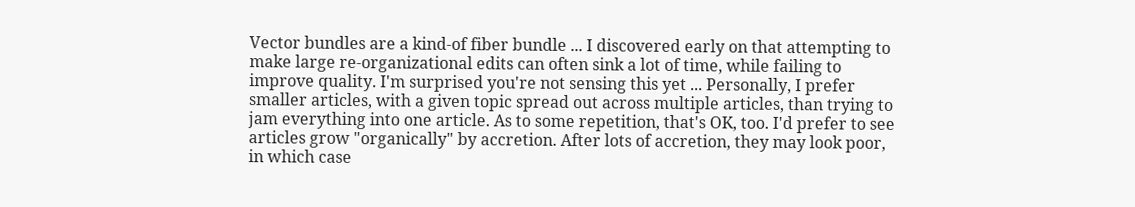Vector bundles are a kind-of fiber bundle ... I discovered early on that attempting to make large re-organizational edits can often sink a lot of time, while failing to improve quality. I'm surprised you're not sensing this yet ... Personally, I prefer smaller articles, with a given topic spread out across multiple articles, than trying to jam everything into one article. As to some repetition, that's OK, too. I'd prefer to see articles grow "organically" by accretion. After lots of accretion, they may look poor, in which case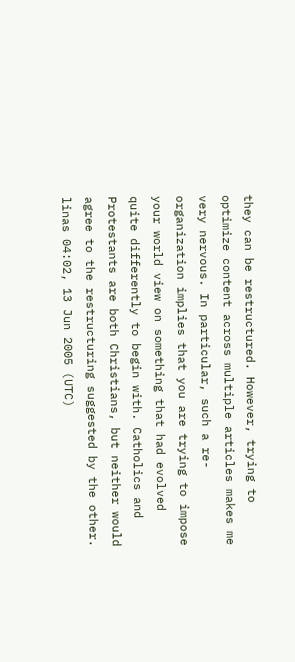they can be restructured. However, trying to optimize content across multiple articles makes me very nervous. In particular, such a re-organization implies that you are trying to impose your world view on something that had evolved quite differently to begin with. Catholics and Protestants are both Christians, but neither would agree to the restructuring suggested by the other. linas 04:02, 13 Jun 2005 (UTC)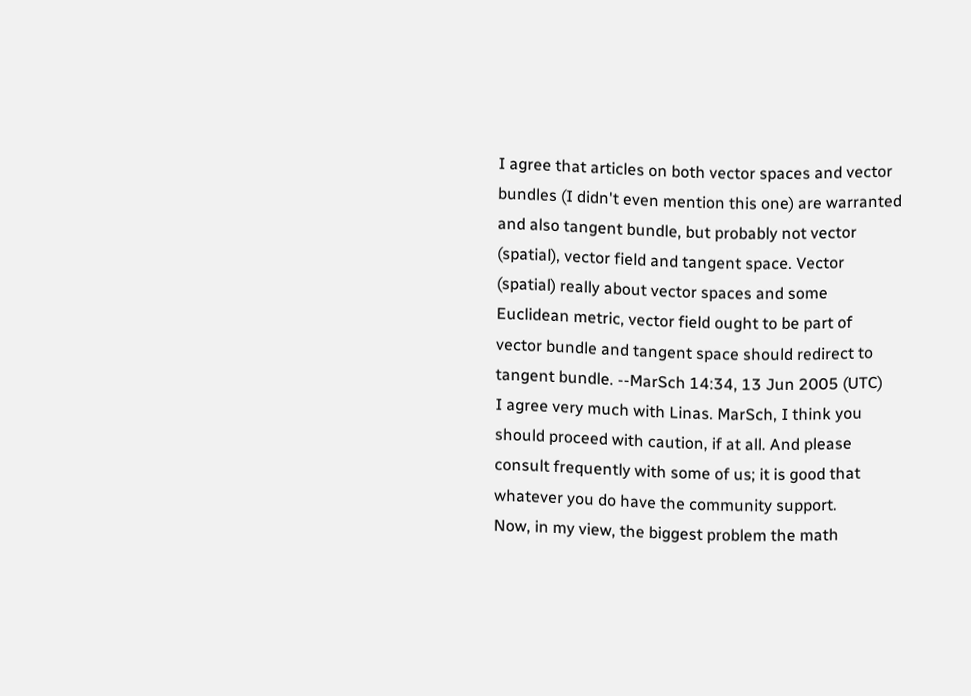I agree that articles on both vector spaces and vector bundles (I didn't even mention this one) are warranted and also tangent bundle, but probably not vector (spatial), vector field and tangent space. Vector (spatial) really about vector spaces and some Euclidean metric, vector field ought to be part of vector bundle and tangent space should redirect to tangent bundle. --MarSch 14:34, 13 Jun 2005 (UTC)
I agree very much with Linas. MarSch, I think you should proceed with caution, if at all. And please consult frequently with some of us; it is good that whatever you do have the community support.
Now, in my view, the biggest problem the math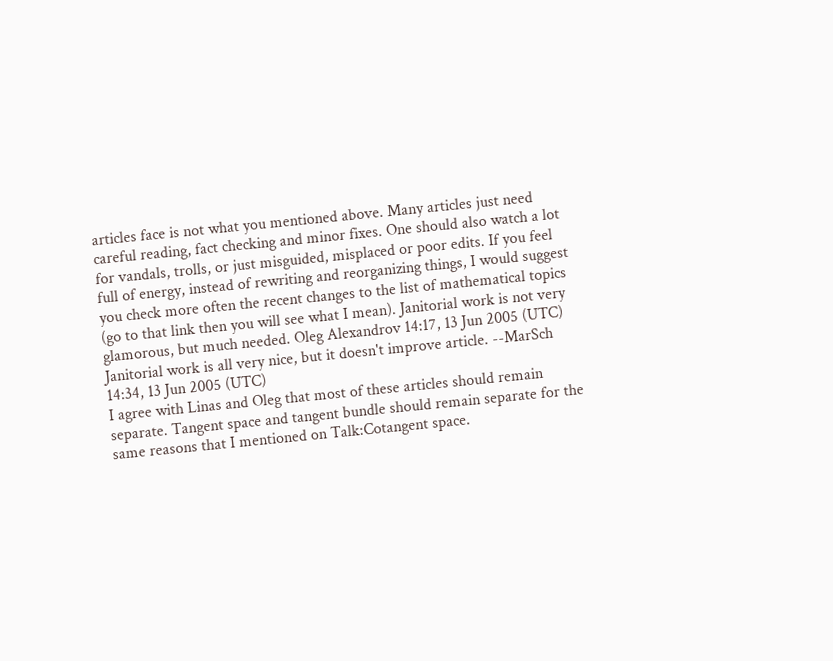articles face is not what you mentioned above. Many articles just need careful reading, fact checking and minor fixes. One should also watch a lot for vandals, trolls, or just misguided, misplaced or poor edits. If you feel full of energy, instead of rewriting and reorganizing things, I would suggest you check more often the recent changes to the list of mathematical topics (go to that link then you will see what I mean). Janitorial work is not very glamorous, but much needed. Oleg Alexandrov 14:17, 13 Jun 2005 (UTC)
Janitorial work is all very nice, but it doesn't improve article. --MarSch 14:34, 13 Jun 2005 (UTC)
I agree with Linas and Oleg that most of these articles should remain separate. Tangent space and tangent bundle should remain separate for the same reasons that I mentioned on Talk:Cotangent space.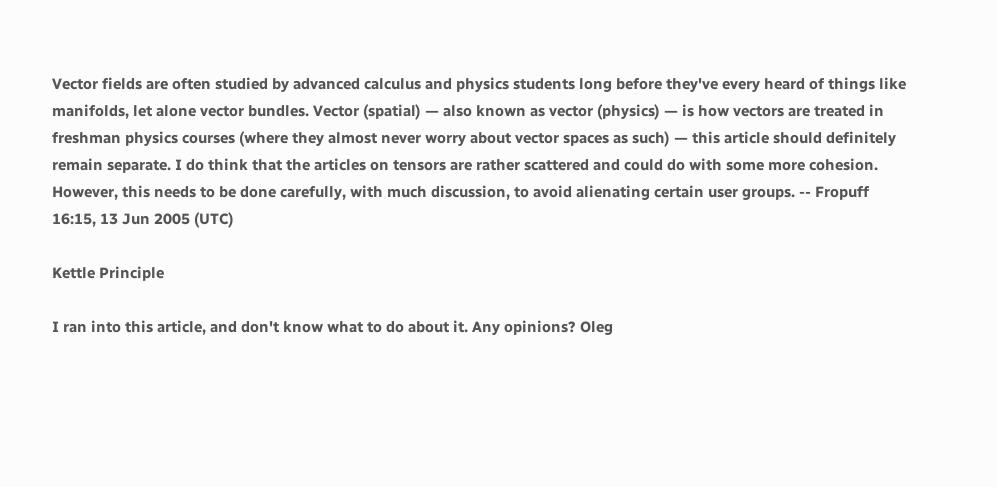Vector fields are often studied by advanced calculus and physics students long before they've every heard of things like manifolds, let alone vector bundles. Vector (spatial) — also known as vector (physics) — is how vectors are treated in freshman physics courses (where they almost never worry about vector spaces as such) — this article should definitely remain separate. I do think that the articles on tensors are rather scattered and could do with some more cohesion. However, this needs to be done carefully, with much discussion, to avoid alienating certain user groups. -- Fropuff 16:15, 13 Jun 2005 (UTC)

Kettle Principle

I ran into this article, and don't know what to do about it. Any opinions? Oleg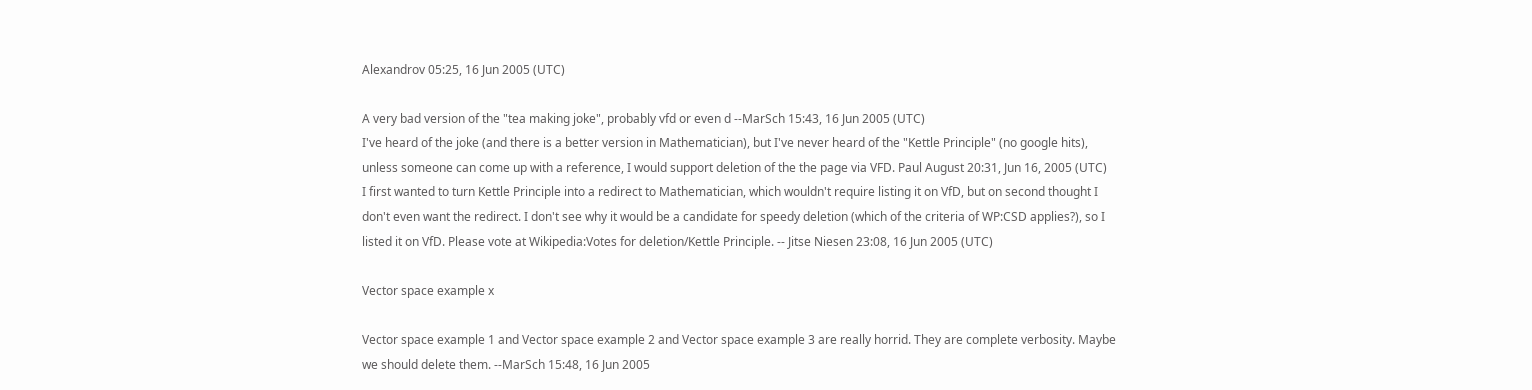Alexandrov 05:25, 16 Jun 2005 (UTC)

A very bad version of the "tea making joke", probably vfd or even d --MarSch 15:43, 16 Jun 2005 (UTC)
I've heard of the joke (and there is a better version in Mathematician), but I've never heard of the "Kettle Principle" (no google hits), unless someone can come up with a reference, I would support deletion of the the page via VFD. Paul August 20:31, Jun 16, 2005 (UTC)
I first wanted to turn Kettle Principle into a redirect to Mathematician, which wouldn't require listing it on VfD, but on second thought I don't even want the redirect. I don't see why it would be a candidate for speedy deletion (which of the criteria of WP:CSD applies?), so I listed it on VfD. Please vote at Wikipedia:Votes for deletion/Kettle Principle. -- Jitse Niesen 23:08, 16 Jun 2005 (UTC)

Vector space example x

Vector space example 1 and Vector space example 2 and Vector space example 3 are really horrid. They are complete verbosity. Maybe we should delete them. --MarSch 15:48, 16 Jun 2005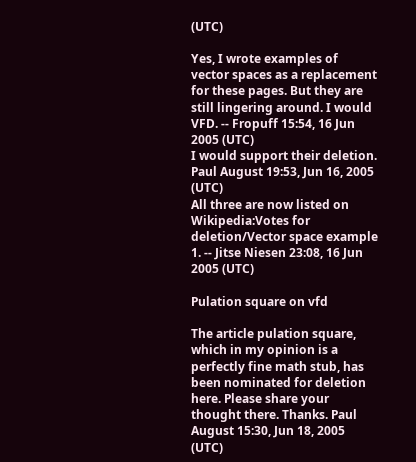(UTC)

Yes, I wrote examples of vector spaces as a replacement for these pages. But they are still lingering around. I would VFD. -- Fropuff 15:54, 16 Jun 2005 (UTC)
I would support their deletion. Paul August 19:53, Jun 16, 2005 (UTC)
All three are now listed on Wikipedia:Votes for deletion/Vector space example 1. -- Jitse Niesen 23:08, 16 Jun 2005 (UTC)

Pulation square on vfd

The article pulation square, which in my opinion is a perfectly fine math stub, has been nominated for deletion here. Please share your thought there. Thanks. Paul August 15:30, Jun 18, 2005 (UTC)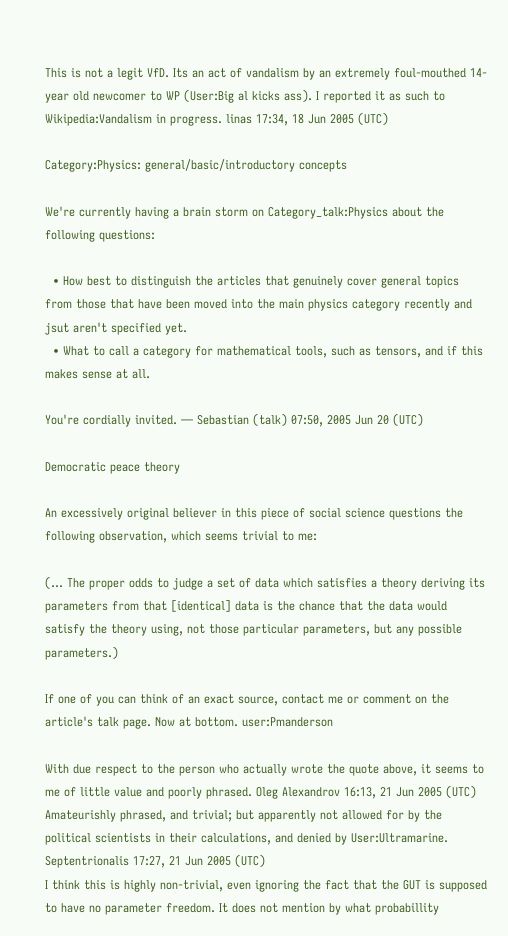This is not a legit VfD. Its an act of vandalism by an extremely foul-mouthed 14-year old newcomer to WP (User:Big al kicks ass). I reported it as such to Wikipedia:Vandalism in progress. linas 17:34, 18 Jun 2005 (UTC)

Category:Physics: general/basic/introductory concepts

We're currently having a brain storm on Category_talk:Physics about the following questions:

  • How best to distinguish the articles that genuinely cover general topics from those that have been moved into the main physics category recently and jsut aren't specified yet.
  • What to call a category for mathematical tools, such as tensors, and if this makes sense at all.

You're cordially invited. — Sebastian (talk) 07:50, 2005 Jun 20 (UTC)

Democratic peace theory

An excessively original believer in this piece of social science questions the following observation, which seems trivial to me:

(... The proper odds to judge a set of data which satisfies a theory deriving its parameters from that [identical] data is the chance that the data would satisfy the theory using, not those particular parameters, but any possible parameters.)

If one of you can think of an exact source, contact me or comment on the article's talk page. Now at bottom. user:Pmanderson

With due respect to the person who actually wrote the quote above, it seems to me of little value and poorly phrased. Oleg Alexandrov 16:13, 21 Jun 2005 (UTC)
Amateurishly phrased, and trivial; but apparently not allowed for by the political scientists in their calculations, and denied by User:Ultramarine. Septentrionalis 17:27, 21 Jun 2005 (UTC)
I think this is highly non-trivial, even ignoring the fact that the GUT is supposed to have no parameter freedom. It does not mention by what probabillity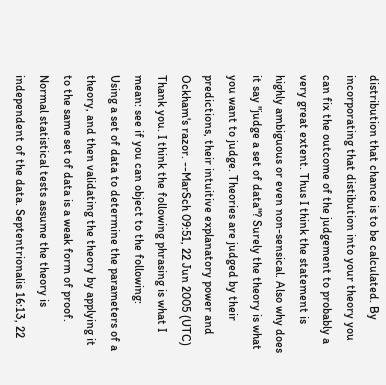distribution that chance is to be calculated. By incorporating that distibution into your theory you can fix the outcome of the judgement to probably a very great extent. Thus I think the statement is highly ambiguous or even non-sensical. Also why does it say "judge a set of data"? Surely the theory is what you want to judge. Theories are judged by their predictions, their intuitive explanatory power and Ockham's razor. --MarSch 09:51, 22 Jun 2005 (UTC)
Thank you. I think the following phrasing is what I mean: see if you can object to the following:
Using a set of data to determine the parameters of a theory, and then validating the theory by applying it to the same set of data is a weak form of proof. Normal statistical tests assume the theory is independent of the data. Septentrionalis 16:13, 22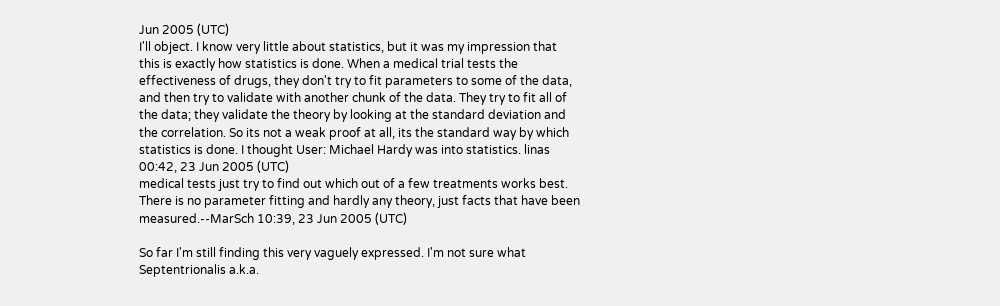Jun 2005 (UTC)
I'll object. I know very little about statistics, but it was my impression that this is exactly how statistics is done. When a medical trial tests the effectiveness of drugs, they don't try to fit parameters to some of the data, and then try to validate with another chunk of the data. They try to fit all of the data; they validate the theory by looking at the standard deviation and the correlation. So its not a weak proof at all, its the standard way by which statistics is done. I thought User: Michael Hardy was into statistics. linas 00:42, 23 Jun 2005 (UTC)
medical tests just try to find out which out of a few treatments works best. There is no parameter fitting and hardly any theory, just facts that have been measured.--MarSch 10:39, 23 Jun 2005 (UTC)

So far I'm still finding this very vaguely expressed. I'm not sure what Septentrionalis a.k.a.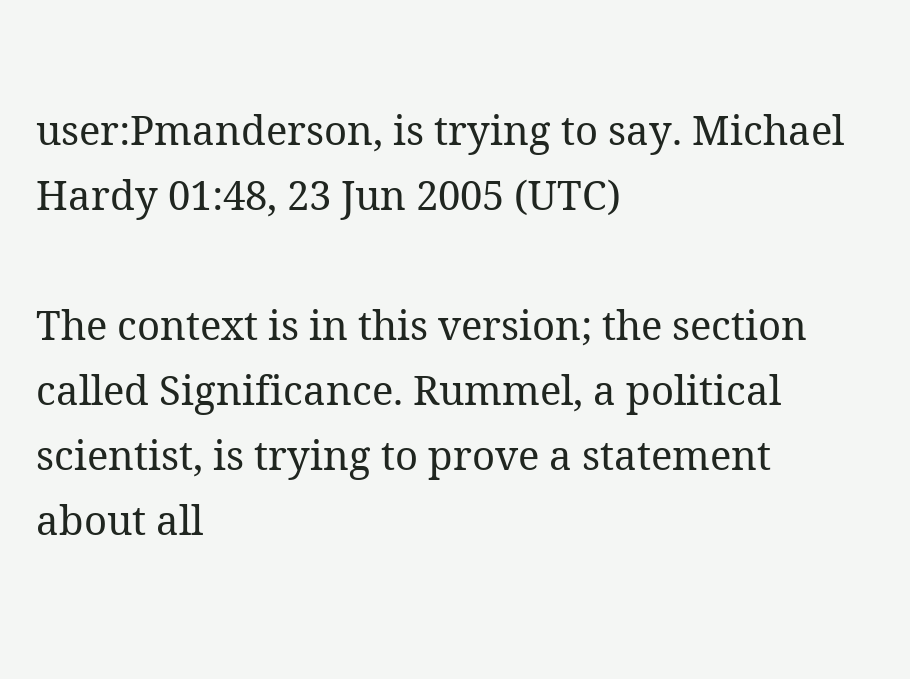user:Pmanderson, is trying to say. Michael Hardy 01:48, 23 Jun 2005 (UTC)

The context is in this version; the section called Significance. Rummel, a political scientist, is trying to prove a statement about all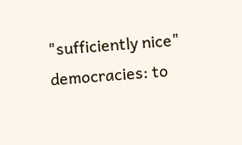"sufficiently nice" democracies: to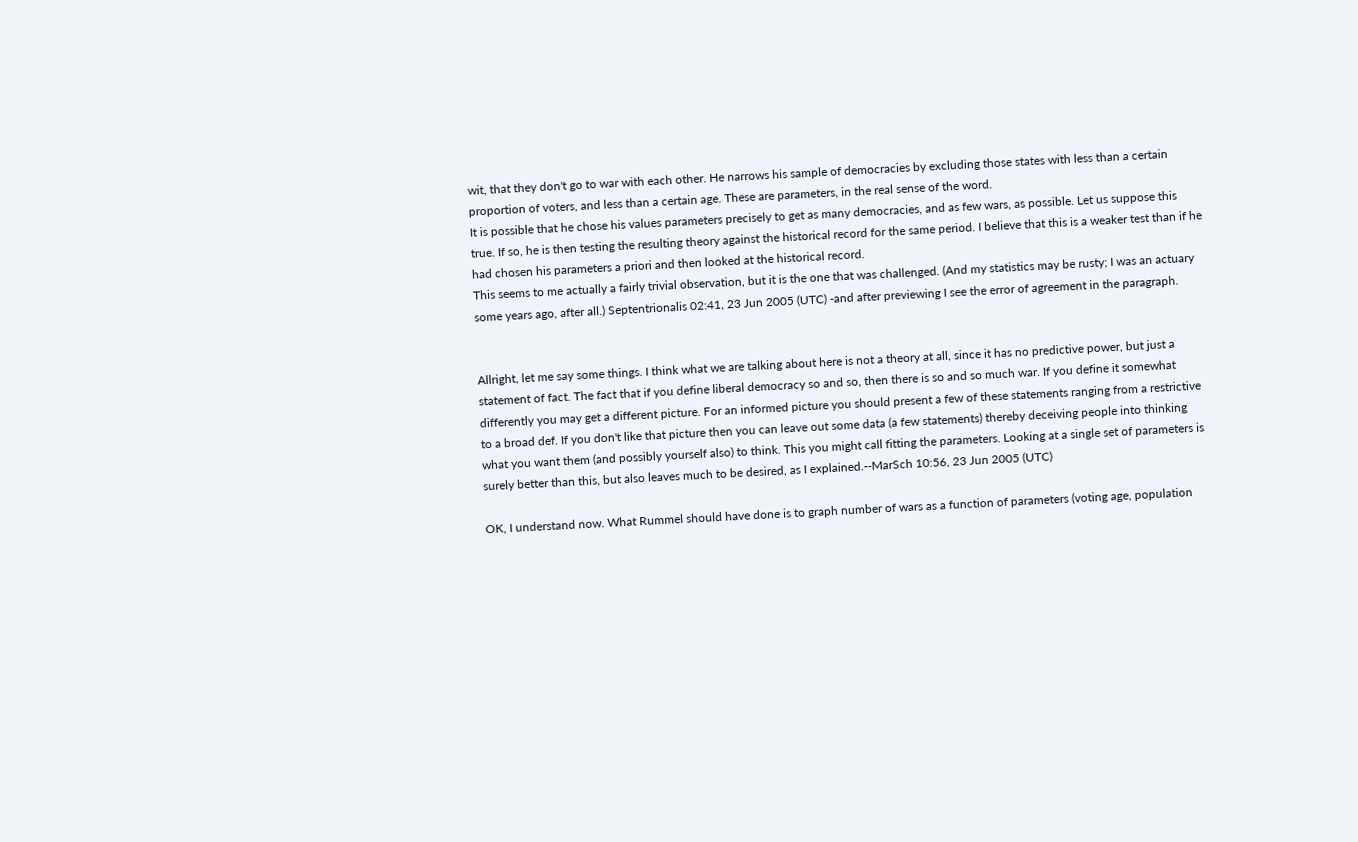wit, that they don't go to war with each other. He narrows his sample of democracies by excluding those states with less than a certain proportion of voters, and less than a certain age. These are parameters, in the real sense of the word.
It is possible that he chose his values parameters precisely to get as many democracies, and as few wars, as possible. Let us suppose this true. If so, he is then testing the resulting theory against the historical record for the same period. I believe that this is a weaker test than if he had chosen his parameters a priori and then looked at the historical record.
This seems to me actually a fairly trivial observation, but it is the one that was challenged. (And my statistics may be rusty; I was an actuary some years ago, after all.) Septentrionalis 02:41, 23 Jun 2005 (UTC) -and after previewing I see the error of agreement in the paragraph.


Allright, let me say some things. I think what we are talking about here is not a theory at all, since it has no predictive power, but just a statement of fact. The fact that if you define liberal democracy so and so, then there is so and so much war. If you define it somewhat differently you may get a different picture. For an informed picture you should present a few of these statements ranging from a restrictive to a broad def. If you don't like that picture then you can leave out some data (a few statements) thereby deceiving people into thinking what you want them (and possibly yourself also) to think. This you might call fitting the parameters. Looking at a single set of parameters is surely better than this, but also leaves much to be desired, as I explained.--MarSch 10:56, 23 Jun 2005 (UTC)

OK, I understand now. What Rummel should have done is to graph number of wars as a function of parameters (voting age, population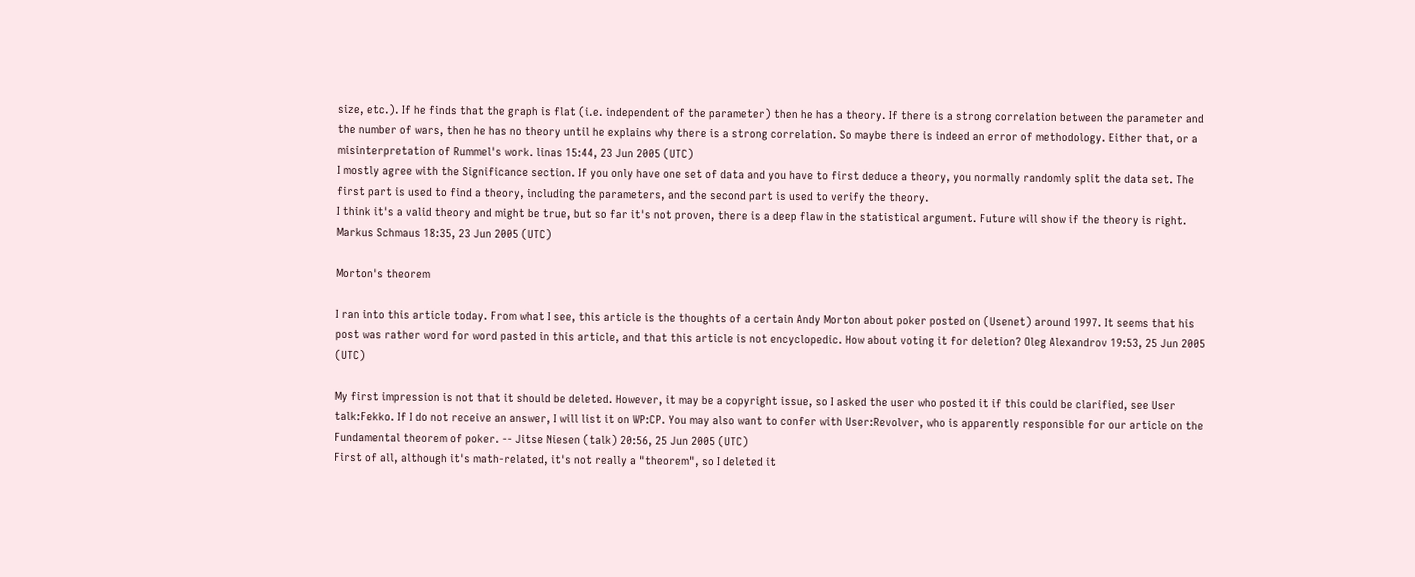size, etc.). If he finds that the graph is flat (i.e. independent of the parameter) then he has a theory. If there is a strong correlation between the parameter and the number of wars, then he has no theory until he explains why there is a strong correlation. So maybe there is indeed an error of methodology. Either that, or a misinterpretation of Rummel's work. linas 15:44, 23 Jun 2005 (UTC)
I mostly agree with the Significance section. If you only have one set of data and you have to first deduce a theory, you normally randomly split the data set. The first part is used to find a theory, including the parameters, and the second part is used to verify the theory.
I think it's a valid theory and might be true, but so far it's not proven, there is a deep flaw in the statistical argument. Future will show if the theory is right. Markus Schmaus 18:35, 23 Jun 2005 (UTC)

Morton's theorem

I ran into this article today. From what I see, this article is the thoughts of a certain Andy Morton about poker posted on (Usenet) around 1997. It seems that his post was rather word for word pasted in this article, and that this article is not encyclopedic. How about voting it for deletion? Oleg Alexandrov 19:53, 25 Jun 2005 (UTC)

My first impression is not that it should be deleted. However, it may be a copyright issue, so I asked the user who posted it if this could be clarified, see User talk:Fekko. If I do not receive an answer, I will list it on WP:CP. You may also want to confer with User:Revolver, who is apparently responsible for our article on the Fundamental theorem of poker. -- Jitse Niesen (talk) 20:56, 25 Jun 2005 (UTC)
First of all, although it's math-related, it's not really a "theorem", so I deleted it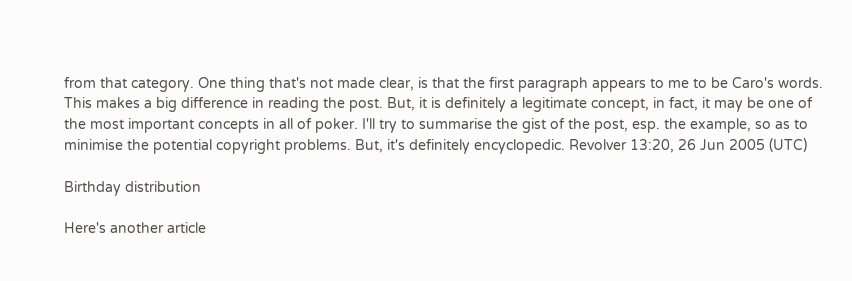from that category. One thing that's not made clear, is that the first paragraph appears to me to be Caro's words. This makes a big difference in reading the post. But, it is definitely a legitimate concept, in fact, it may be one of the most important concepts in all of poker. I'll try to summarise the gist of the post, esp. the example, so as to minimise the potential copyright problems. But, it's definitely encyclopedic. Revolver 13:20, 26 Jun 2005 (UTC)

Birthday distribution

Here's another article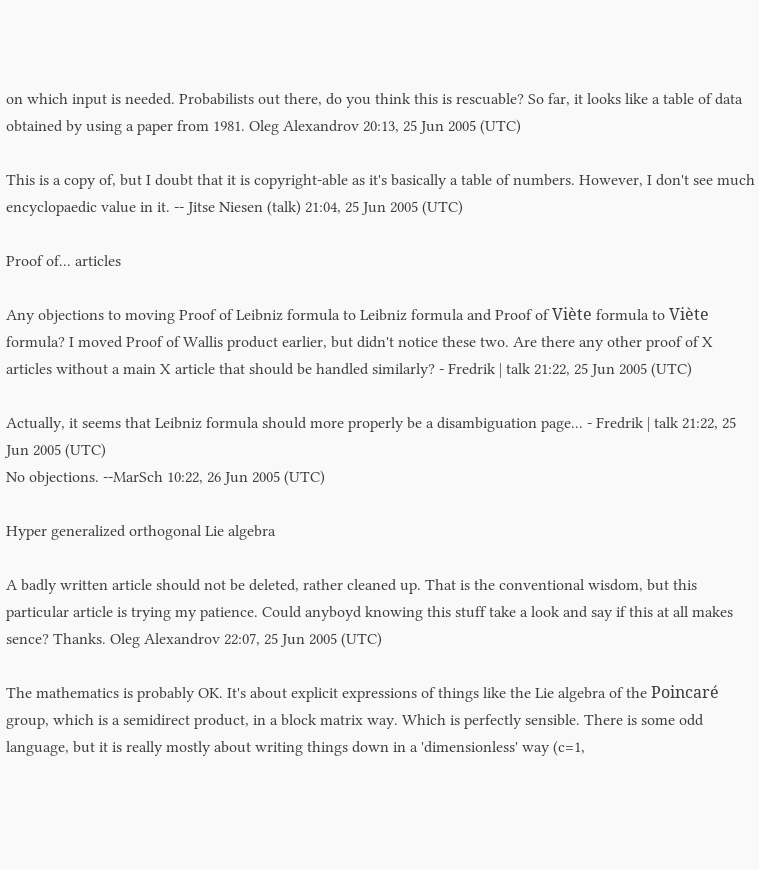on which input is needed. Probabilists out there, do you think this is rescuable? So far, it looks like a table of data obtained by using a paper from 1981. Oleg Alexandrov 20:13, 25 Jun 2005 (UTC)

This is a copy of, but I doubt that it is copyright-able as it's basically a table of numbers. However, I don't see much encyclopaedic value in it. -- Jitse Niesen (talk) 21:04, 25 Jun 2005 (UTC)

Proof of... articles

Any objections to moving Proof of Leibniz formula to Leibniz formula and Proof of Viète formula to Viète formula? I moved Proof of Wallis product earlier, but didn't notice these two. Are there any other proof of X articles without a main X article that should be handled similarly? - Fredrik | talk 21:22, 25 Jun 2005 (UTC)

Actually, it seems that Leibniz formula should more properly be a disambiguation page... - Fredrik | talk 21:22, 25 Jun 2005 (UTC)
No objections. --MarSch 10:22, 26 Jun 2005 (UTC)

Hyper generalized orthogonal Lie algebra

A badly written article should not be deleted, rather cleaned up. That is the conventional wisdom, but this particular article is trying my patience. Could anyboyd knowing this stuff take a look and say if this at all makes sence? Thanks. Oleg Alexandrov 22:07, 25 Jun 2005 (UTC)

The mathematics is probably OK. It's about explicit expressions of things like the Lie algebra of the Poincaré group, which is a semidirect product, in a block matrix way. Which is perfectly sensible. There is some odd language, but it is really mostly about writing things down in a 'dimensionless' way (c=1,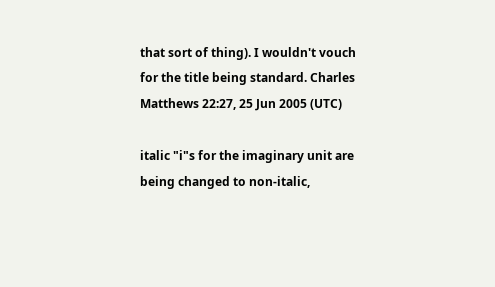that sort of thing). I wouldn't vouch for the title being standard. Charles Matthews 22:27, 25 Jun 2005 (UTC)

italic "i"s for the imaginary unit are being changed to non-italic,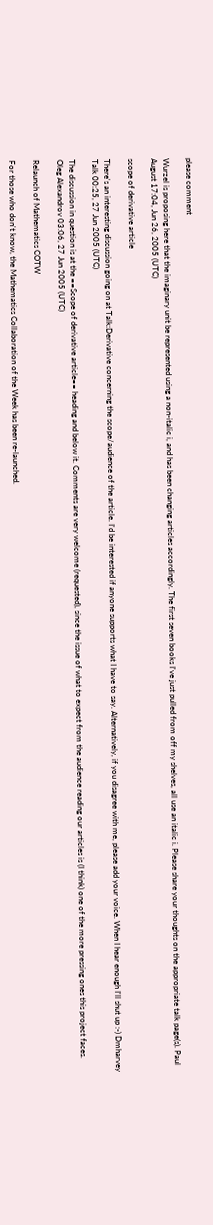please comment

Wurzel is proposing here that the imaginary unit be represented using a non-italic i, and has been changing articles accordingly. The first seven books I've just pulled from off my shelves, all use an italic i. Please share your thoughts on the appropriate talk page(s). Paul August 17:04, Jun 26, 2005 (UTC)

scope of derivative article

There's an interesting discussion going on at Talk:Derivative concerning the scope/audience of the article. I'd be interested if anyone supports what I have to say. Alternatively, if you disagree with me, please add your voice. When I hear enough I'll shut up :-) Dmharvey Talk 00:25, 27 Jun 2005 (UTC)

The discussion in question is at the ==Scope of derivative article== heading and below it. Comments are very welcome (requested), since the issue of what to expect from the audience reading our articles is (I think) one of the more pressing ones this project faces. Oleg Alexandrov 03:06, 27 Jun 2005 (UTC)

Relaunch of Mathematics COTW

For those who don't know, the Mathematics Collaboration of the Week has been re-launched.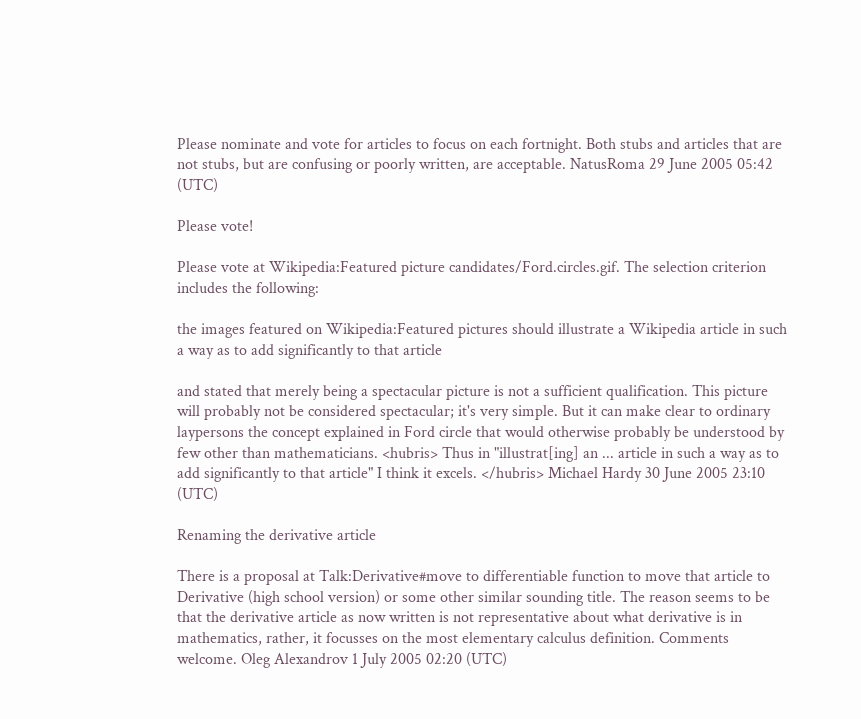Please nominate and vote for articles to focus on each fortnight. Both stubs and articles that are not stubs, but are confusing or poorly written, are acceptable. NatusRoma 29 June 2005 05:42 (UTC)

Please vote!

Please vote at Wikipedia:Featured picture candidates/Ford.circles.gif. The selection criterion includes the following:

the images featured on Wikipedia:Featured pictures should illustrate a Wikipedia article in such a way as to add significantly to that article

and stated that merely being a spectacular picture is not a sufficient qualification. This picture will probably not be considered spectacular; it's very simple. But it can make clear to ordinary laypersons the concept explained in Ford circle that would otherwise probably be understood by few other than mathematicians. <hubris> Thus in "illustrat[ing] an ... article in such a way as to add significantly to that article" I think it excels. </hubris> Michael Hardy 30 June 2005 23:10 (UTC)

Renaming the derivative article

There is a proposal at Talk:Derivative#move to differentiable function to move that article to Derivative (high school version) or some other similar sounding title. The reason seems to be that the derivative article as now written is not representative about what derivative is in mathematics, rather, it focusses on the most elementary calculus definition. Comments welcome. Oleg Alexandrov 1 July 2005 02:20 (UTC)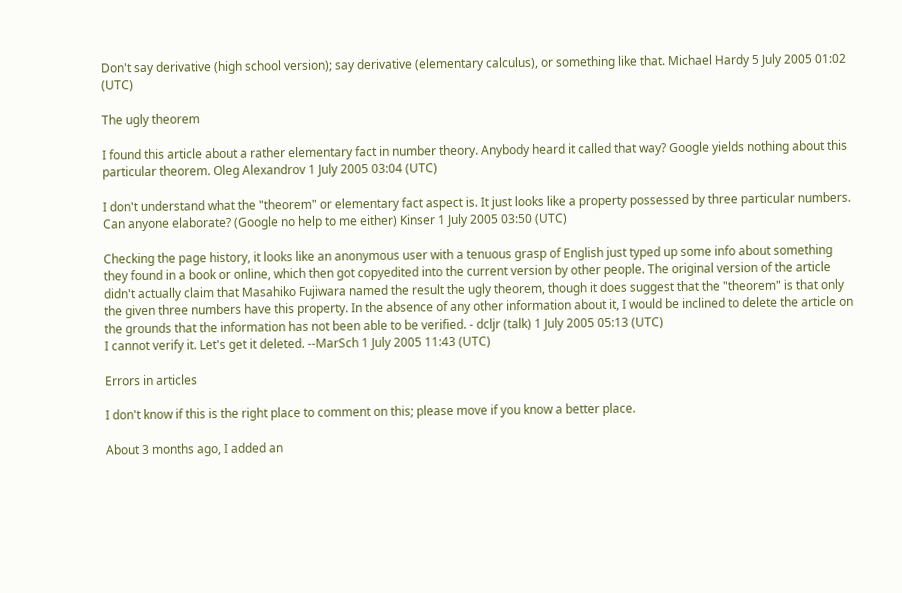Don't say derivative (high school version); say derivative (elementary calculus), or something like that. Michael Hardy 5 July 2005 01:02 (UTC)

The ugly theorem

I found this article about a rather elementary fact in number theory. Anybody heard it called that way? Google yields nothing about this particular theorem. Oleg Alexandrov 1 July 2005 03:04 (UTC)

I don't understand what the "theorem" or elementary fact aspect is. It just looks like a property possessed by three particular numbers. Can anyone elaborate? (Google no help to me either) Kinser 1 July 2005 03:50 (UTC)

Checking the page history, it looks like an anonymous user with a tenuous grasp of English just typed up some info about something they found in a book or online, which then got copyedited into the current version by other people. The original version of the article didn't actually claim that Masahiko Fujiwara named the result the ugly theorem, though it does suggest that the "theorem" is that only the given three numbers have this property. In the absence of any other information about it, I would be inclined to delete the article on the grounds that the information has not been able to be verified. - dcljr (talk) 1 July 2005 05:13 (UTC)
I cannot verify it. Let's get it deleted. --MarSch 1 July 2005 11:43 (UTC)

Errors in articles

I don't know if this is the right place to comment on this; please move if you know a better place.

About 3 months ago, I added an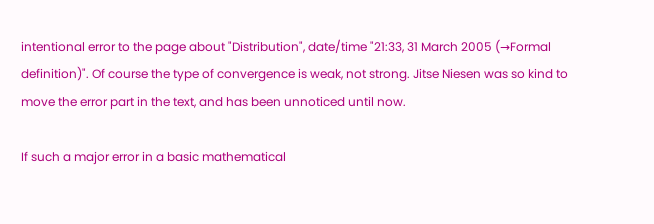intentional error to the page about "Distribution", date/time "21:33, 31 March 2005 (→Formal definition)". Of course the type of convergence is weak, not strong. Jitse Niesen was so kind to move the error part in the text, and has been unnoticed until now.

If such a major error in a basic mathematical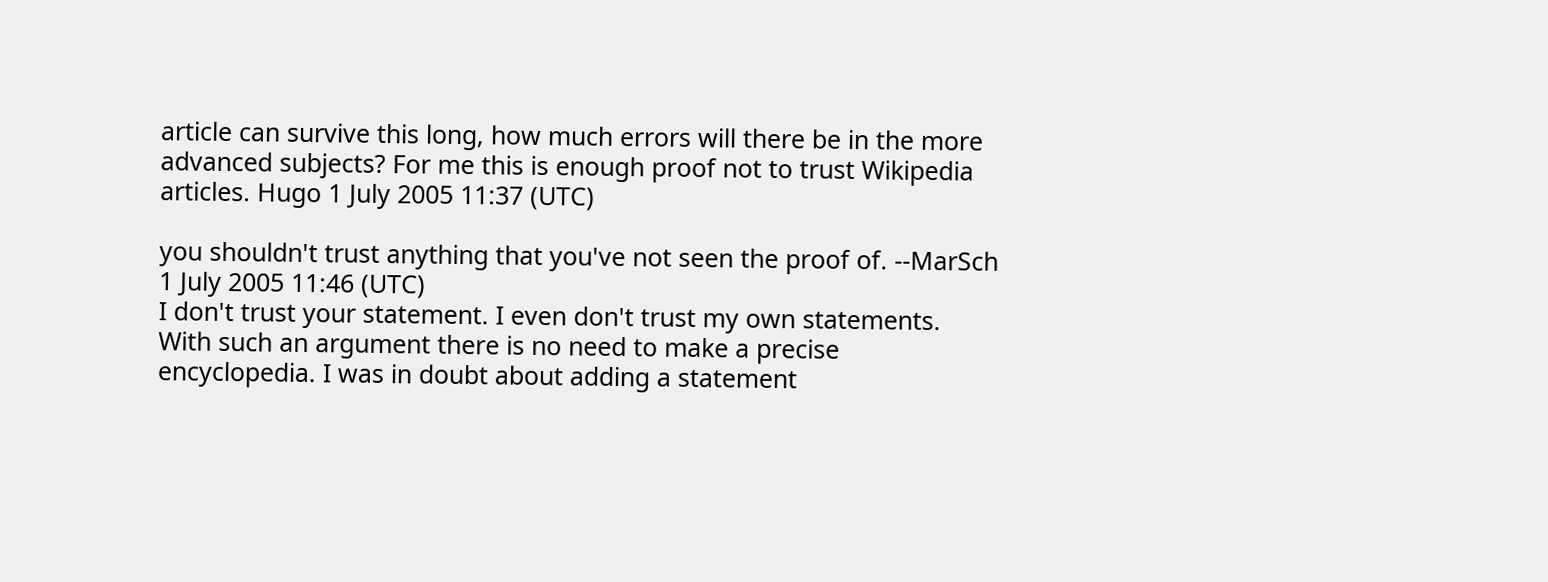article can survive this long, how much errors will there be in the more advanced subjects? For me this is enough proof not to trust Wikipedia articles. Hugo 1 July 2005 11:37 (UTC)

you shouldn't trust anything that you've not seen the proof of. --MarSch 1 July 2005 11:46 (UTC)
I don't trust your statement. I even don't trust my own statements. With such an argument there is no need to make a precise encyclopedia. I was in doubt about adding a statement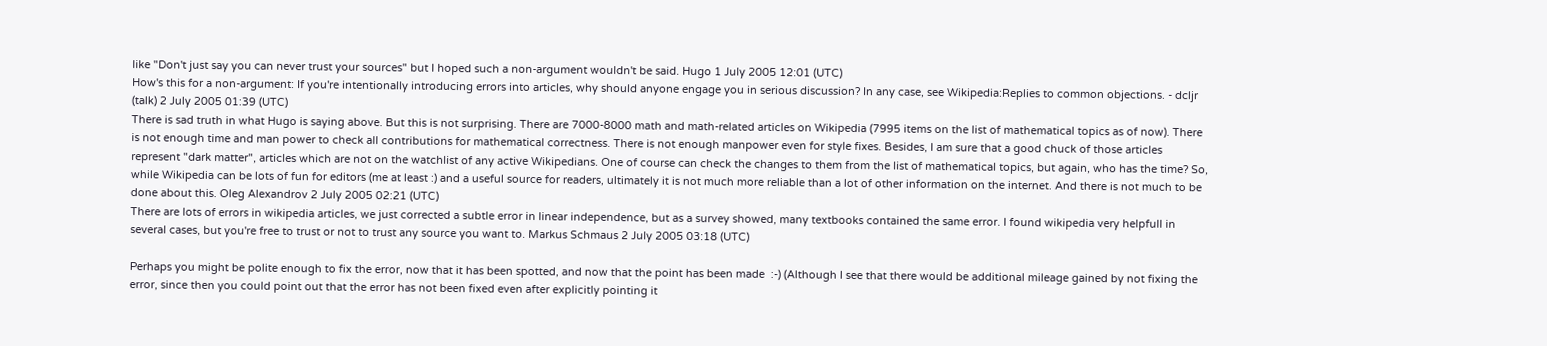like "Don't just say you can never trust your sources" but I hoped such a non-argument wouldn't be said. Hugo 1 July 2005 12:01 (UTC)
How's this for a non-argument: If you're intentionally introducing errors into articles, why should anyone engage you in serious discussion? In any case, see Wikipedia:Replies to common objections. - dcljr (talk) 2 July 2005 01:39 (UTC)
There is sad truth in what Hugo is saying above. But this is not surprising. There are 7000-8000 math and math-related articles on Wikipedia (7995 items on the list of mathematical topics as of now). There is not enough time and man power to check all contributions for mathematical correctness. There is not enough manpower even for style fixes. Besides, I am sure that a good chuck of those articles represent "dark matter", articles which are not on the watchlist of any active Wikipedians. One of course can check the changes to them from the list of mathematical topics, but again, who has the time? So, while Wikipedia can be lots of fun for editors (me at least :) and a useful source for readers, ultimately it is not much more reliable than a lot of other information on the internet. And there is not much to be done about this. Oleg Alexandrov 2 July 2005 02:21 (UTC)
There are lots of errors in wikipedia articles, we just corrected a subtle error in linear independence, but as a survey showed, many textbooks contained the same error. I found wikipedia very helpfull in several cases, but you're free to trust or not to trust any source you want to. Markus Schmaus 2 July 2005 03:18 (UTC)

Perhaps you might be polite enough to fix the error, now that it has been spotted, and now that the point has been made  :-) (Although I see that there would be additional mileage gained by not fixing the error, since then you could point out that the error has not been fixed even after explicitly pointing it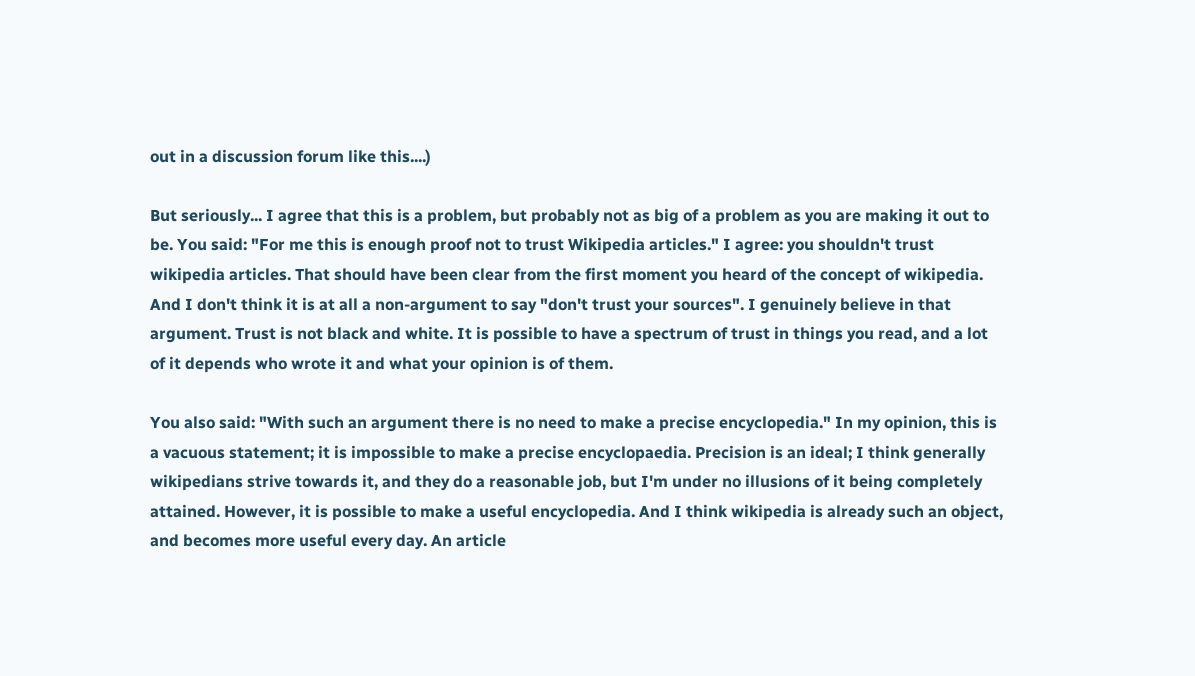out in a discussion forum like this....)

But seriously... I agree that this is a problem, but probably not as big of a problem as you are making it out to be. You said: "For me this is enough proof not to trust Wikipedia articles." I agree: you shouldn't trust wikipedia articles. That should have been clear from the first moment you heard of the concept of wikipedia. And I don't think it is at all a non-argument to say "don't trust your sources". I genuinely believe in that argument. Trust is not black and white. It is possible to have a spectrum of trust in things you read, and a lot of it depends who wrote it and what your opinion is of them.

You also said: "With such an argument there is no need to make a precise encyclopedia." In my opinion, this is a vacuous statement; it is impossible to make a precise encyclopaedia. Precision is an ideal; I think generally wikipedians strive towards it, and they do a reasonable job, but I'm under no illusions of it being completely attained. However, it is possible to make a useful encyclopedia. And I think wikipedia is already such an object, and becomes more useful every day. An article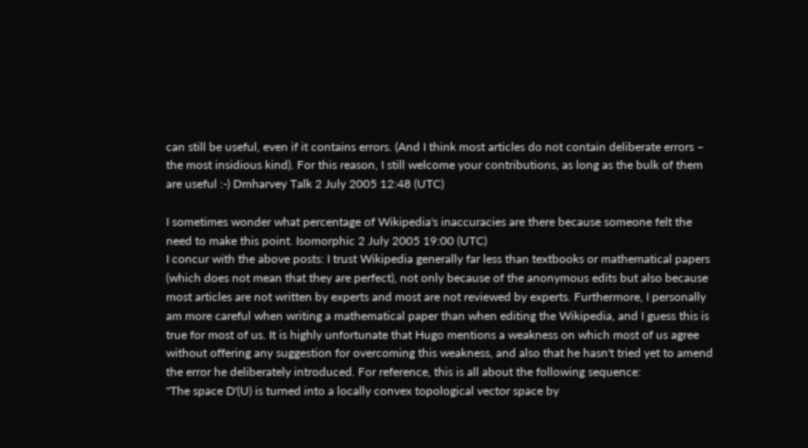can still be useful, even if it contains errors. (And I think most articles do not contain deliberate errors – the most insidious kind). For this reason, I still welcome your contributions, as long as the bulk of them are useful :-) Dmharvey Talk 2 July 2005 12:48 (UTC)

I sometimes wonder what percentage of Wikipedia's inaccuracies are there because someone felt the need to make this point. Isomorphic 2 July 2005 19:00 (UTC)
I concur with the above posts: I trust Wikipedia generally far less than textbooks or mathematical papers (which does not mean that they are perfect), not only because of the anonymous edits but also because most articles are not written by experts and most are not reviewed by experts. Furthermore, I personally am more careful when writing a mathematical paper than when editing the Wikipedia, and I guess this is true for most of us. It is highly unfortunate that Hugo mentions a weakness on which most of us agree without offering any suggestion for overcoming this weakness, and also that he hasn't tried yet to amend the error he deliberately introduced. For reference, this is all about the following sequence:
"The space D'(U) is turned into a locally convex topological vector space by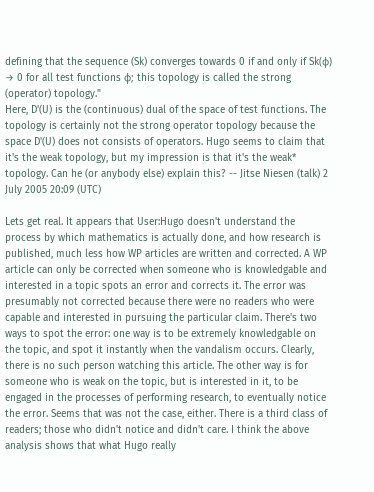defining that the sequence (Sk) converges towards 0 if and only if Sk(φ) → 0 for all test functions φ; this topology is called the strong (operator) topology."
Here, D'(U) is the (continuous) dual of the space of test functions. The topology is certainly not the strong operator topology because the space D'(U) does not consists of operators. Hugo seems to claim that it's the weak topology, but my impression is that it's the weak* topology. Can he (or anybody else) explain this? -- Jitse Niesen (talk) 2 July 2005 20:09 (UTC)

Lets get real. It appears that User:Hugo doesn't understand the process by which mathematics is actually done, and how research is published, much less how WP articles are written and corrected. A WP article can only be corrected when someone who is knowledgable and interested in a topic spots an error and corrects it. The error was presumably not corrected because there were no readers who were capable and interested in pursuing the particular claim. There's two ways to spot the error: one way is to be extremely knowledgable on the topic, and spot it instantly when the vandalism occurs. Clearly, there is no such person watching this article. The other way is for someone who is weak on the topic, but is interested in it, to be engaged in the processes of performing research, to eventually notice the error. Seems that was not the case, either. There is a third class of readers; those who didn't notice and didn't care. I think the above analysis shows that what Hugo really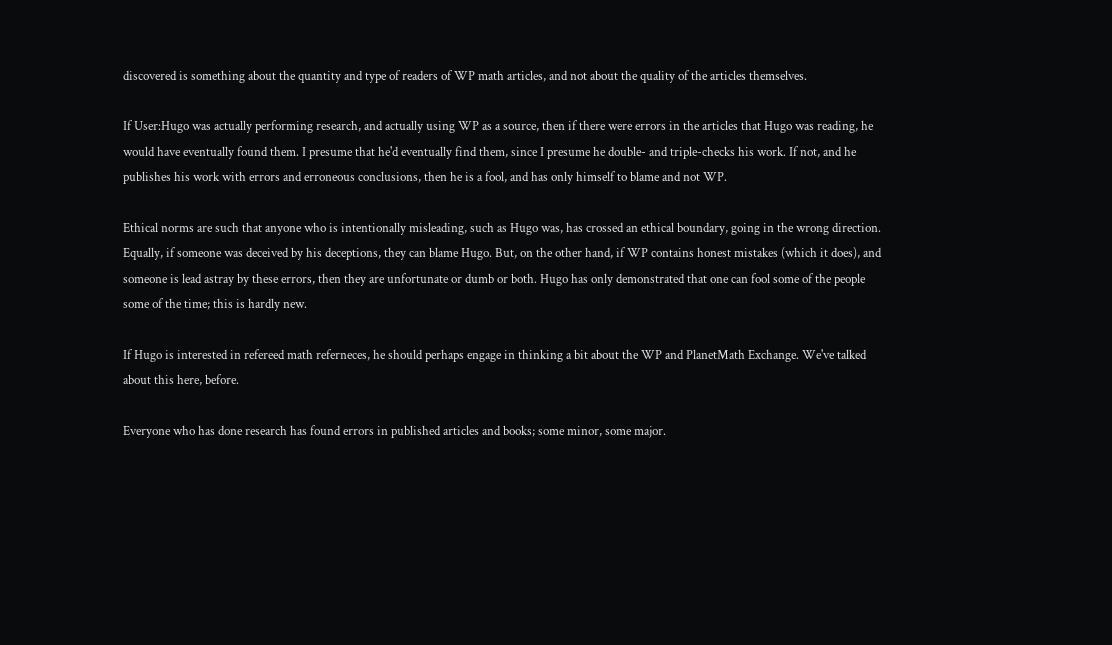discovered is something about the quantity and type of readers of WP math articles, and not about the quality of the articles themselves.

If User:Hugo was actually performing research, and actually using WP as a source, then if there were errors in the articles that Hugo was reading, he would have eventually found them. I presume that he'd eventually find them, since I presume he double- and triple-checks his work. If not, and he publishes his work with errors and erroneous conclusions, then he is a fool, and has only himself to blame and not WP.

Ethical norms are such that anyone who is intentionally misleading, such as Hugo was, has crossed an ethical boundary, going in the wrong direction. Equally, if someone was deceived by his deceptions, they can blame Hugo. But, on the other hand, if WP contains honest mistakes (which it does), and someone is lead astray by these errors, then they are unfortunate or dumb or both. Hugo has only demonstrated that one can fool some of the people some of the time; this is hardly new.

If Hugo is interested in refereed math referneces, he should perhaps engage in thinking a bit about the WP and PlanetMath Exchange. We've talked about this here, before.

Everyone who has done research has found errors in published articles and books; some minor, some major.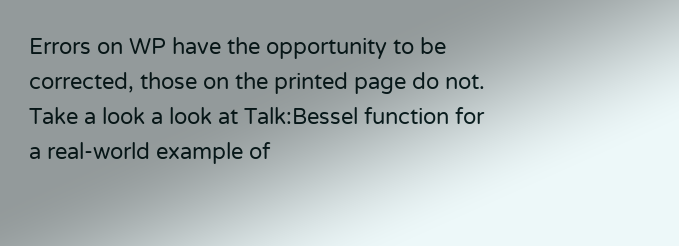Errors on WP have the opportunity to be corrected, those on the printed page do not. Take a look a look at Talk:Bessel function for a real-world example of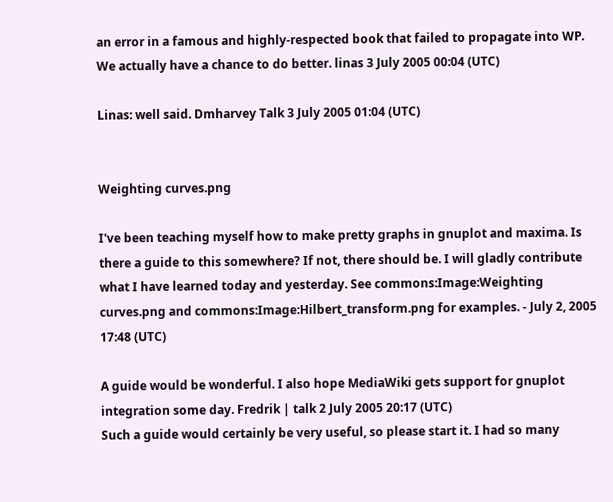an error in a famous and highly-respected book that failed to propagate into WP. We actually have a chance to do better. linas 3 July 2005 00:04 (UTC)

Linas: well said. Dmharvey Talk 3 July 2005 01:04 (UTC)


Weighting curves.png

I've been teaching myself how to make pretty graphs in gnuplot and maxima. Is there a guide to this somewhere? If not, there should be. I will gladly contribute what I have learned today and yesterday. See commons:Image:Weighting curves.png and commons:Image:Hilbert_transform.png for examples. - July 2, 2005 17:48 (UTC)

A guide would be wonderful. I also hope MediaWiki gets support for gnuplot integration some day. Fredrik | talk 2 July 2005 20:17 (UTC)
Such a guide would certainly be very useful, so please start it. I had so many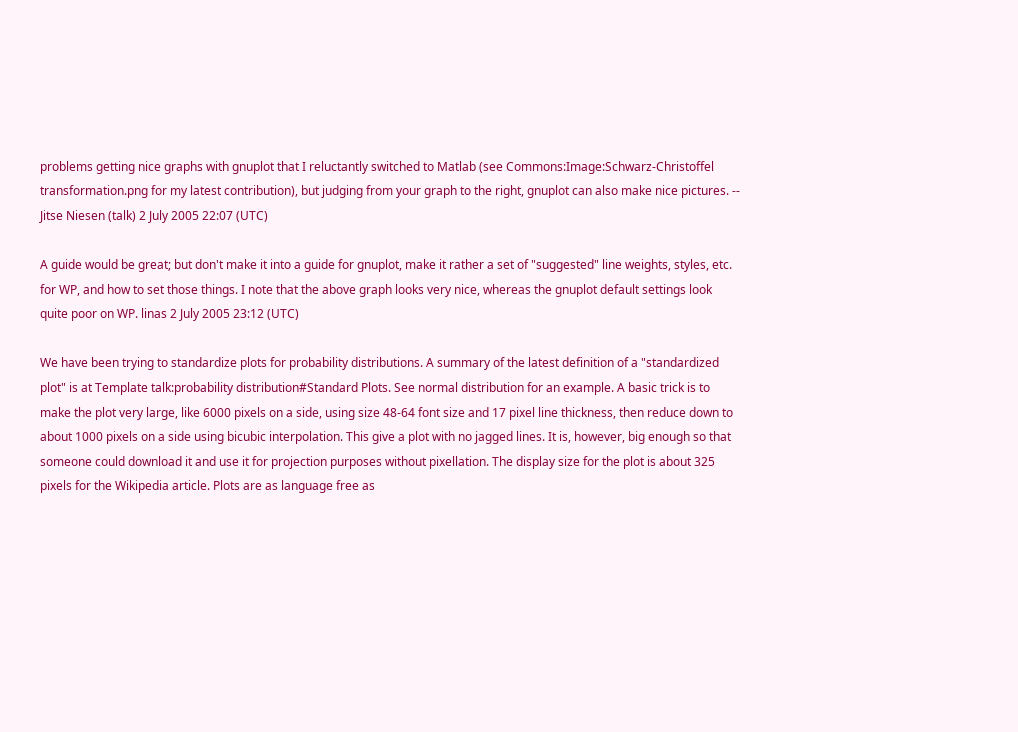problems getting nice graphs with gnuplot that I reluctantly switched to Matlab (see Commons:Image:Schwarz-Christoffel transformation.png for my latest contribution), but judging from your graph to the right, gnuplot can also make nice pictures. -- Jitse Niesen (talk) 2 July 2005 22:07 (UTC)

A guide would be great; but don't make it into a guide for gnuplot, make it rather a set of "suggested" line weights, styles, etc. for WP, and how to set those things. I note that the above graph looks very nice, whereas the gnuplot default settings look quite poor on WP. linas 2 July 2005 23:12 (UTC)

We have been trying to standardize plots for probability distributions. A summary of the latest definition of a "standardized plot" is at Template talk:probability distribution#Standard Plots. See normal distribution for an example. A basic trick is to make the plot very large, like 6000 pixels on a side, using size 48-64 font size and 17 pixel line thickness, then reduce down to about 1000 pixels on a side using bicubic interpolation. This give a plot with no jagged lines. It is, however, big enough so that someone could download it and use it for projection purposes without pixellation. The display size for the plot is about 325 pixels for the Wikipedia article. Plots are as language free as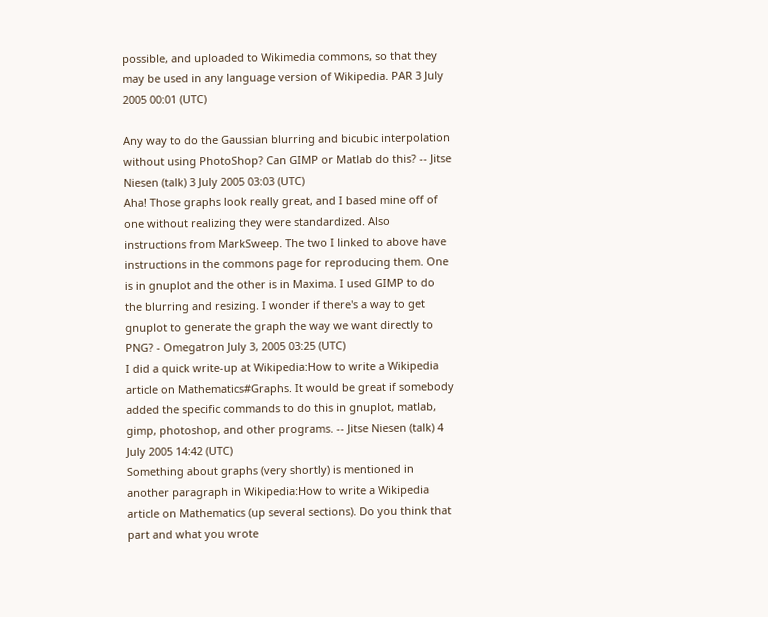possible, and uploaded to Wikimedia commons, so that they may be used in any language version of Wikipedia. PAR 3 July 2005 00:01 (UTC)

Any way to do the Gaussian blurring and bicubic interpolation without using PhotoShop? Can GIMP or Matlab do this? -- Jitse Niesen (talk) 3 July 2005 03:03 (UTC)
Aha! Those graphs look really great, and I based mine off of one without realizing they were standardized. Also instructions from MarkSweep. The two I linked to above have instructions in the commons page for reproducing them. One is in gnuplot and the other is in Maxima. I used GIMP to do the blurring and resizing. I wonder if there's a way to get gnuplot to generate the graph the way we want directly to PNG? - Omegatron July 3, 2005 03:25 (UTC)
I did a quick write-up at Wikipedia:How to write a Wikipedia article on Mathematics#Graphs. It would be great if somebody added the specific commands to do this in gnuplot, matlab, gimp, photoshop, and other programs. -- Jitse Niesen (talk) 4 July 2005 14:42 (UTC)
Something about graphs (very shortly) is mentioned in another paragraph in Wikipedia:How to write a Wikipedia article on Mathematics (up several sections). Do you think that part and what you wrote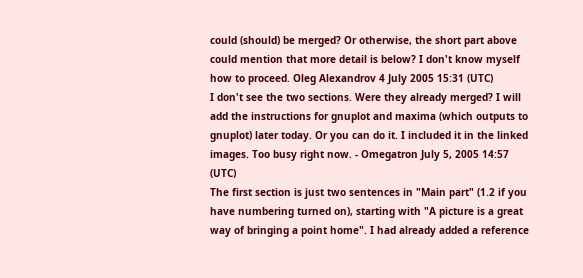could (should) be merged? Or otherwise, the short part above could mention that more detail is below? I don't know myself how to proceed. Oleg Alexandrov 4 July 2005 15:31 (UTC)
I don't see the two sections. Were they already merged? I will add the instructions for gnuplot and maxima (which outputs to gnuplot) later today. Or you can do it. I included it in the linked images. Too busy right now. - Omegatron July 5, 2005 14:57 (UTC)
The first section is just two sentences in "Main part" (1.2 if you have numbering turned on), starting with "A picture is a great way of bringing a point home". I had already added a reference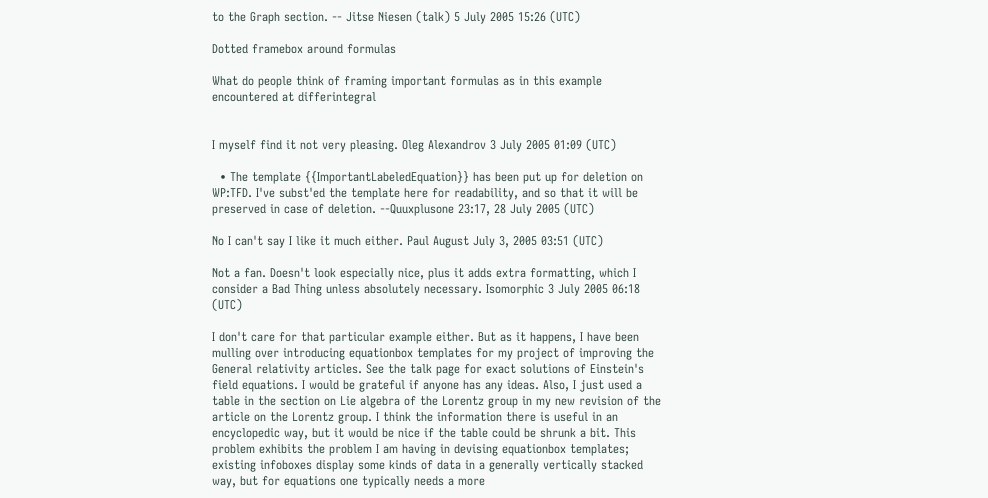to the Graph section. -- Jitse Niesen (talk) 5 July 2005 15:26 (UTC)

Dotted framebox around formulas

What do people think of framing important formulas as in this example encountered at differintegral


I myself find it not very pleasing. Oleg Alexandrov 3 July 2005 01:09 (UTC)

  • The template {{ImportantLabeledEquation}} has been put up for deletion on WP:TFD. I've subst'ed the template here for readability, and so that it will be preserved in case of deletion. --Quuxplusone 23:17, 28 July 2005 (UTC)

No I can't say I like it much either. Paul August July 3, 2005 03:51 (UTC)

Not a fan. Doesn't look especially nice, plus it adds extra formatting, which I consider a Bad Thing unless absolutely necessary. Isomorphic 3 July 2005 06:18 (UTC)

I don't care for that particular example either. But as it happens, I have been mulling over introducing equationbox templates for my project of improving the General relativity articles. See the talk page for exact solutions of Einstein's field equations. I would be grateful if anyone has any ideas. Also, I just used a table in the section on Lie algebra of the Lorentz group in my new revision of the article on the Lorentz group. I think the information there is useful in an encyclopedic way, but it would be nice if the table could be shrunk a bit. This problem exhibits the problem I am having in devising equationbox templates; existing infoboxes display some kinds of data in a generally vertically stacked way, but for equations one typically needs a more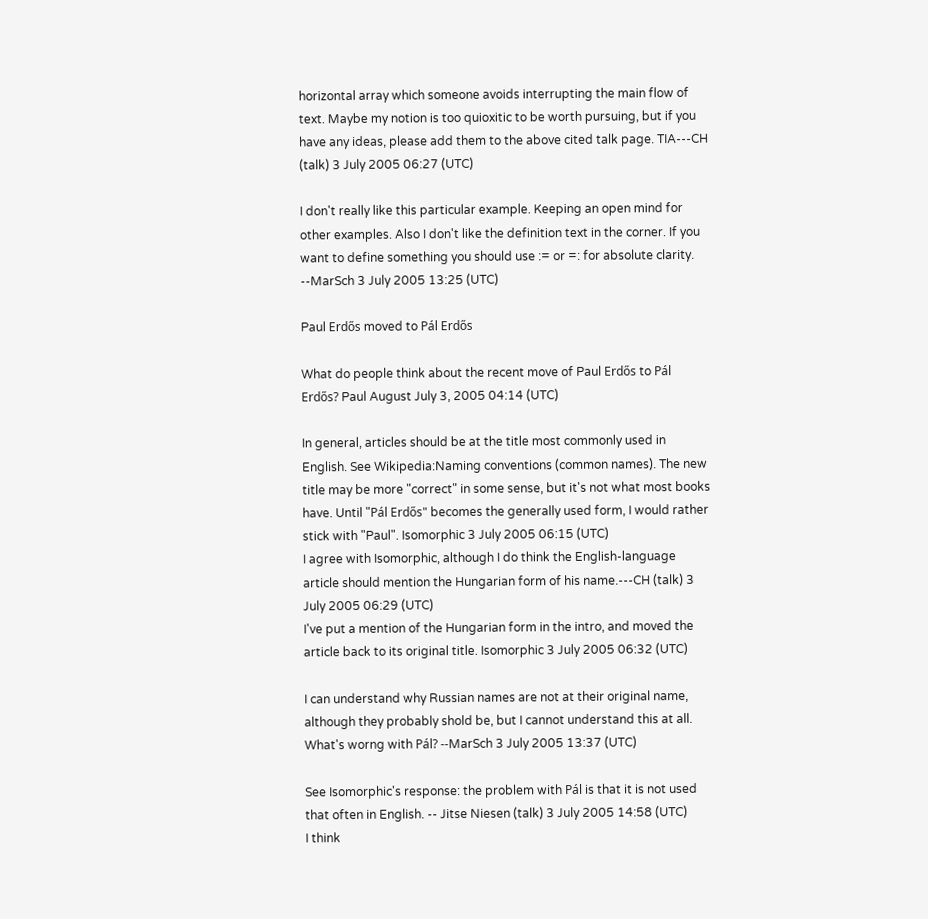horizontal array which someone avoids interrupting the main flow of text. Maybe my notion is too quioxitic to be worth pursuing, but if you have any ideas, please add them to the above cited talk page. TIA---CH (talk) 3 July 2005 06:27 (UTC)

I don't really like this particular example. Keeping an open mind for other examples. Also I don't like the definition text in the corner. If you want to define something you should use := or =: for absolute clarity. --MarSch 3 July 2005 13:25 (UTC)

Paul Erdős moved to Pál Erdős

What do people think about the recent move of Paul Erdős to Pál Erdős? Paul August July 3, 2005 04:14 (UTC)

In general, articles should be at the title most commonly used in English. See Wikipedia:Naming conventions (common names). The new title may be more "correct" in some sense, but it's not what most books have. Until "Pál Erdős" becomes the generally used form, I would rather stick with "Paul". Isomorphic 3 July 2005 06:15 (UTC)
I agree with Isomorphic, although I do think the English-language article should mention the Hungarian form of his name.---CH (talk) 3 July 2005 06:29 (UTC)
I've put a mention of the Hungarian form in the intro, and moved the article back to its original title. Isomorphic 3 July 2005 06:32 (UTC)

I can understand why Russian names are not at their original name, although they probably shold be, but I cannot understand this at all. What's worng with Pál? --MarSch 3 July 2005 13:37 (UTC)

See Isomorphic's response: the problem with Pál is that it is not used that often in English. -- Jitse Niesen (talk) 3 July 2005 14:58 (UTC)
I think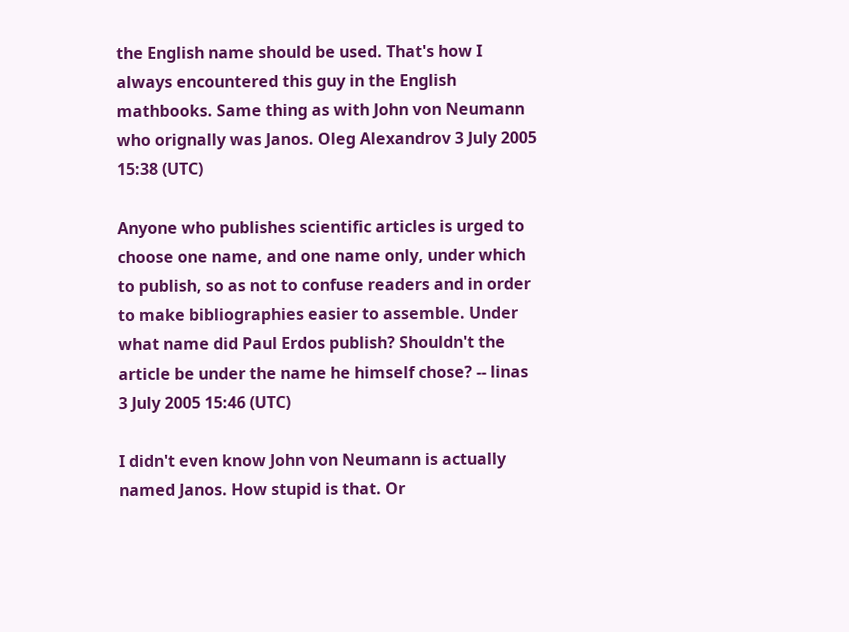the English name should be used. That's how I always encountered this guy in the English mathbooks. Same thing as with John von Neumann who orignally was Janos. Oleg Alexandrov 3 July 2005 15:38 (UTC)

Anyone who publishes scientific articles is urged to choose one name, and one name only, under which to publish, so as not to confuse readers and in order to make bibliographies easier to assemble. Under what name did Paul Erdos publish? Shouldn't the article be under the name he himself chose? -- linas 3 July 2005 15:46 (UTC)

I didn't even know John von Neumann is actually named Janos. How stupid is that. Or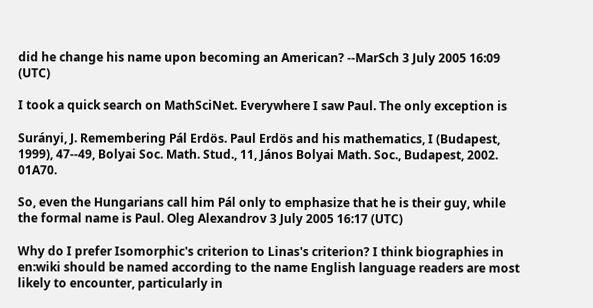did he change his name upon becoming an American? --MarSch 3 July 2005 16:09 (UTC)

I took a quick search on MathSciNet. Everywhere I saw Paul. The only exception is

Surányi, J. Remembering Pál Erdös. Paul Erdös and his mathematics, I (Budapest, 1999), 47--49, Bolyai Soc. Math. Stud., 11, János Bolyai Math. Soc., Budapest, 2002. 01A70.

So, even the Hungarians call him Pál only to emphasize that he is their guy, while the formal name is Paul. Oleg Alexandrov 3 July 2005 16:17 (UTC)

Why do I prefer Isomorphic's criterion to Linas's criterion? I think biographies in en:wiki should be named according to the name English language readers are most likely to encounter, particularly in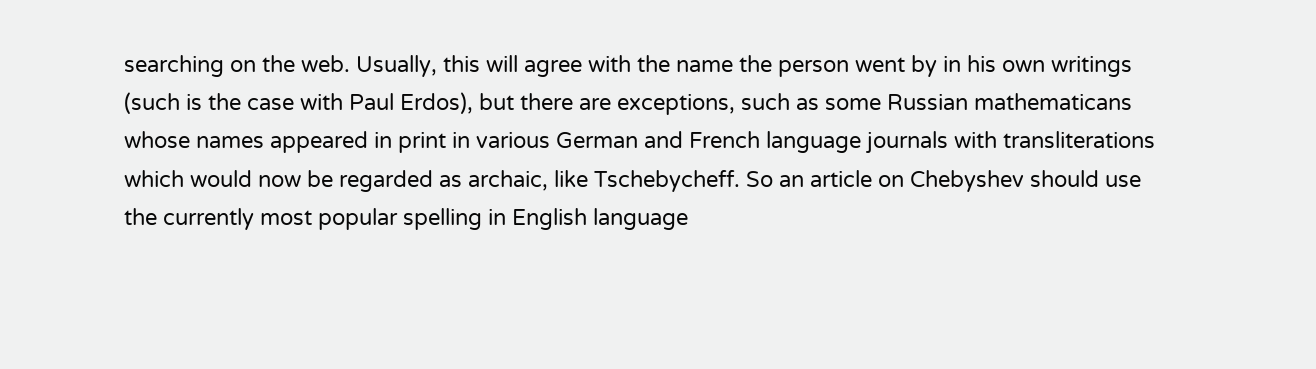searching on the web. Usually, this will agree with the name the person went by in his own writings (such is the case with Paul Erdos), but there are exceptions, such as some Russian mathematicans whose names appeared in print in various German and French language journals with transliterations which would now be regarded as archaic, like Tschebycheff. So an article on Chebyshev should use the currently most popular spelling in English language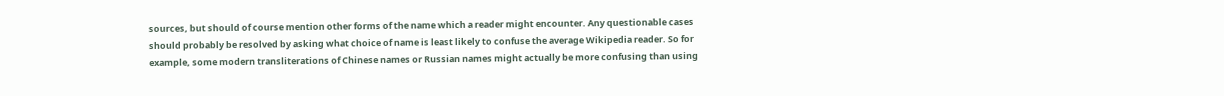sources, but should of course mention other forms of the name which a reader might encounter. Any questionable cases should probably be resolved by asking what choice of name is least likely to confuse the average Wikipedia reader. So for example, some modern transliterations of Chinese names or Russian names might actually be more confusing than using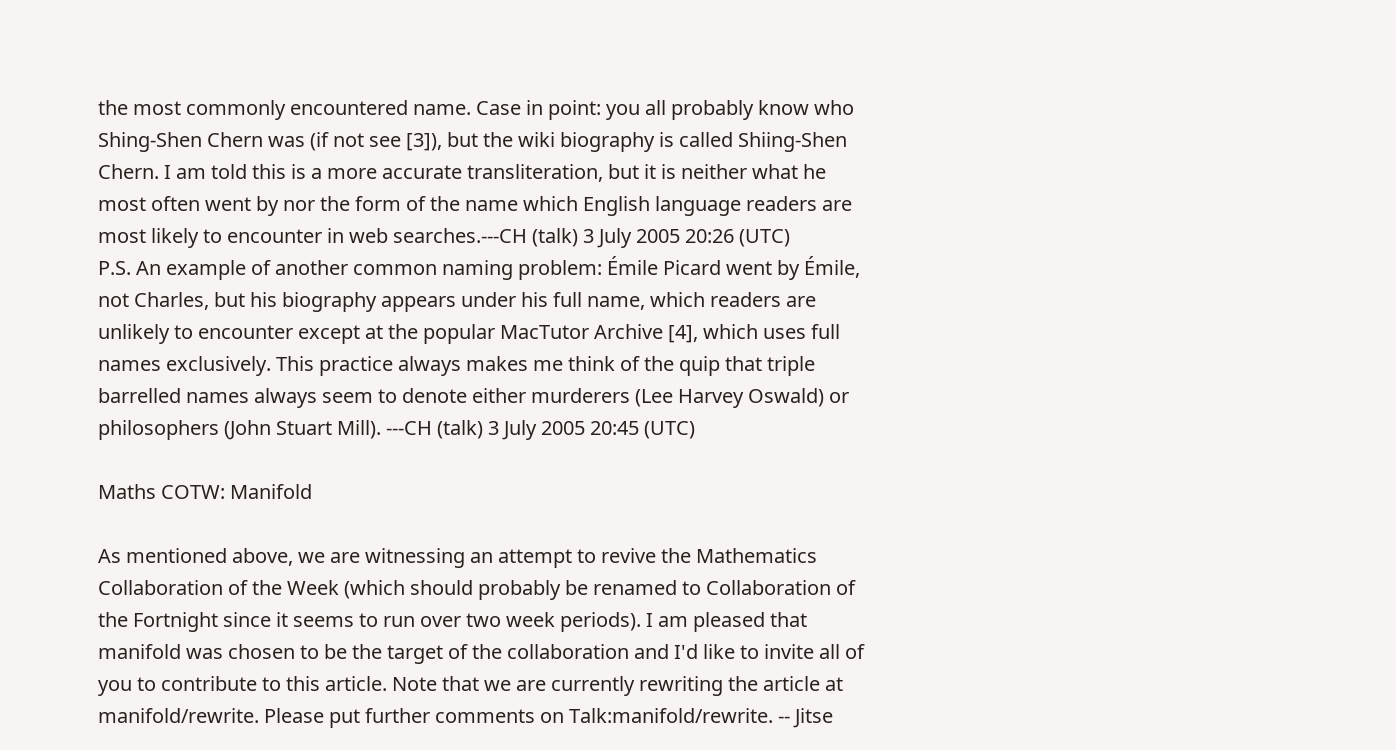the most commonly encountered name. Case in point: you all probably know who Shing-Shen Chern was (if not see [3]), but the wiki biography is called Shiing-Shen Chern. I am told this is a more accurate transliteration, but it is neither what he most often went by nor the form of the name which English language readers are most likely to encounter in web searches.---CH (talk) 3 July 2005 20:26 (UTC)
P.S. An example of another common naming problem: Émile Picard went by Émile, not Charles, but his biography appears under his full name, which readers are unlikely to encounter except at the popular MacTutor Archive [4], which uses full names exclusively. This practice always makes me think of the quip that triple barrelled names always seem to denote either murderers (Lee Harvey Oswald) or philosophers (John Stuart Mill). ---CH (talk) 3 July 2005 20:45 (UTC)

Maths COTW: Manifold

As mentioned above, we are witnessing an attempt to revive the Mathematics Collaboration of the Week (which should probably be renamed to Collaboration of the Fortnight since it seems to run over two week periods). I am pleased that manifold was chosen to be the target of the collaboration and I'd like to invite all of you to contribute to this article. Note that we are currently rewriting the article at manifold/rewrite. Please put further comments on Talk:manifold/rewrite. -- Jitse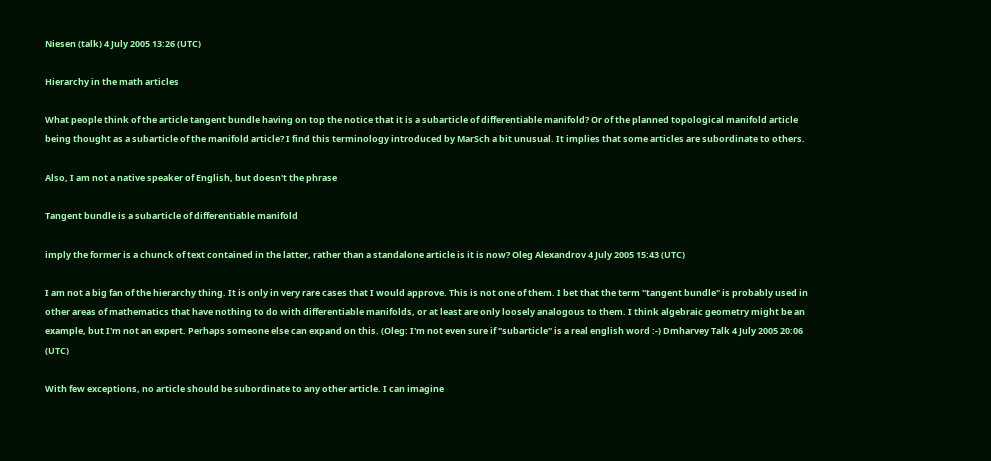Niesen (talk) 4 July 2005 13:26 (UTC)

Hierarchy in the math articles

What people think of the article tangent bundle having on top the notice that it is a subarticle of differentiable manifold? Or of the planned topological manifold article being thought as a subarticle of the manifold article? I find this terminology introduced by MarSch a bit unusual. It implies that some articles are subordinate to others.

Also, I am not a native speaker of English, but doesn't the phrase

Tangent bundle is a subarticle of differentiable manifold

imply the former is a chunck of text contained in the latter, rather than a standalone article is it is now? Oleg Alexandrov 4 July 2005 15:43 (UTC)

I am not a big fan of the hierarchy thing. It is only in very rare cases that I would approve. This is not one of them. I bet that the term "tangent bundle" is probably used in other areas of mathematics that have nothing to do with differentiable manifolds, or at least are only loosely analogous to them. I think algebraic geometry might be an example, but I'm not an expert. Perhaps someone else can expand on this. (Oleg: I'm not even sure if "subarticle" is a real english word :-) Dmharvey Talk 4 July 2005 20:06 (UTC)

With few exceptions, no article should be subordinate to any other article. I can imagine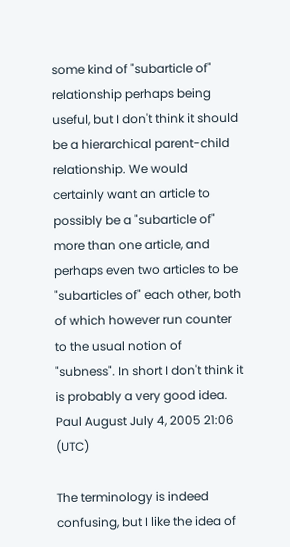some kind of "subarticle of" relationship perhaps being useful, but I don't think it should be a hierarchical parent-child relationship. We would certainly want an article to possibly be a "subarticle of" more than one article, and perhaps even two articles to be "subarticles of" each other, both of which however run counter to the usual notion of "subness". In short I don't think it is probably a very good idea. Paul August July 4, 2005 21:06 (UTC)

The terminology is indeed confusing, but I like the idea of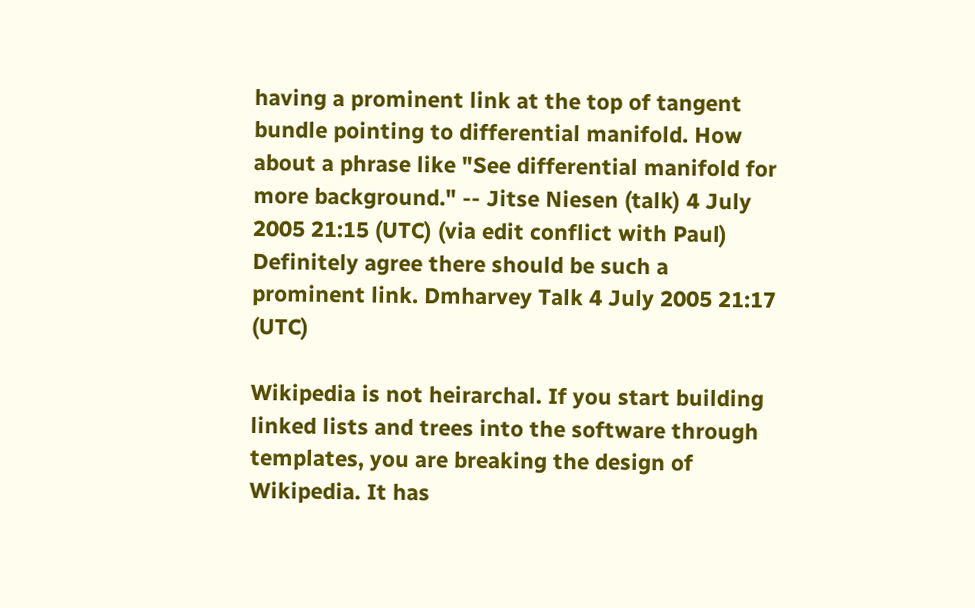having a prominent link at the top of tangent bundle pointing to differential manifold. How about a phrase like "See differential manifold for more background." -- Jitse Niesen (talk) 4 July 2005 21:15 (UTC) (via edit conflict with Paul)
Definitely agree there should be such a prominent link. Dmharvey Talk 4 July 2005 21:17 (UTC)

Wikipedia is not heirarchal. If you start building linked lists and trees into the software through templates, you are breaking the design of Wikipedia. It has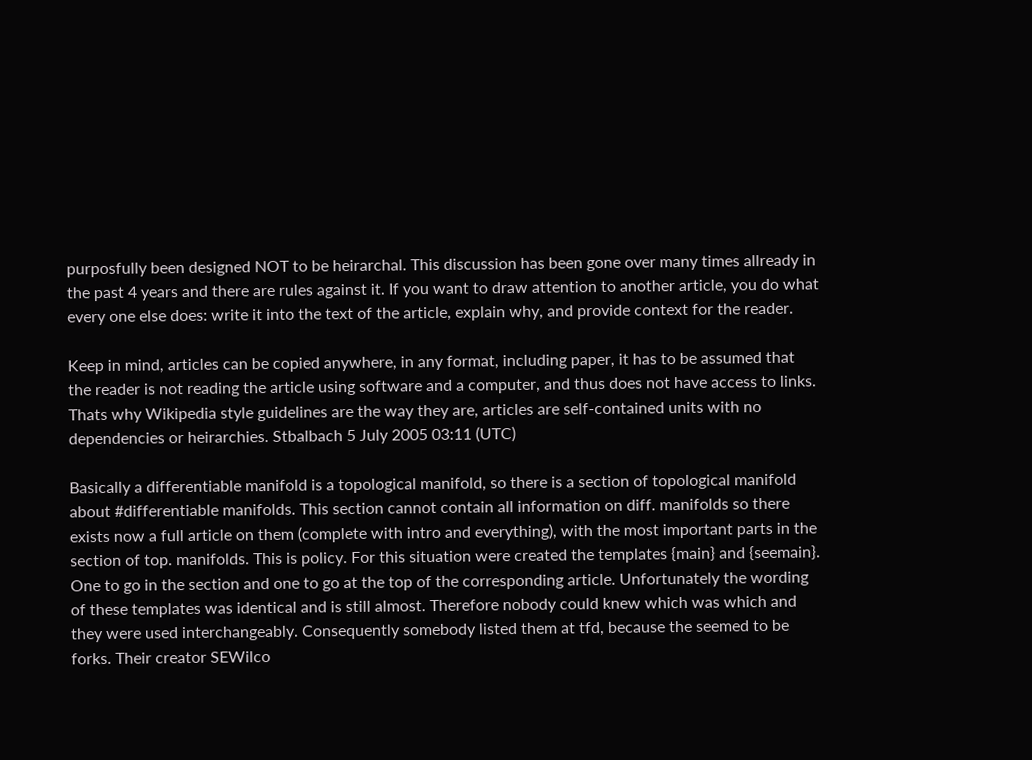purposfully been designed NOT to be heirarchal. This discussion has been gone over many times allready in the past 4 years and there are rules against it. If you want to draw attention to another article, you do what every one else does: write it into the text of the article, explain why, and provide context for the reader.

Keep in mind, articles can be copied anywhere, in any format, including paper, it has to be assumed that the reader is not reading the article using software and a computer, and thus does not have access to links. Thats why Wikipedia style guidelines are the way they are, articles are self-contained units with no dependencies or heirarchies. Stbalbach 5 July 2005 03:11 (UTC)

Basically a differentiable manifold is a topological manifold, so there is a section of topological manifold about #differentiable manifolds. This section cannot contain all information on diff. manifolds so there exists now a full article on them (complete with intro and everything), with the most important parts in the section of top. manifolds. This is policy. For this situation were created the templates {main} and {seemain}. One to go in the section and one to go at the top of the corresponding article. Unfortunately the wording of these templates was identical and is still almost. Therefore nobody could knew which was which and they were used interchangeably. Consequently somebody listed them at tfd, because the seemed to be forks. Their creator SEWilco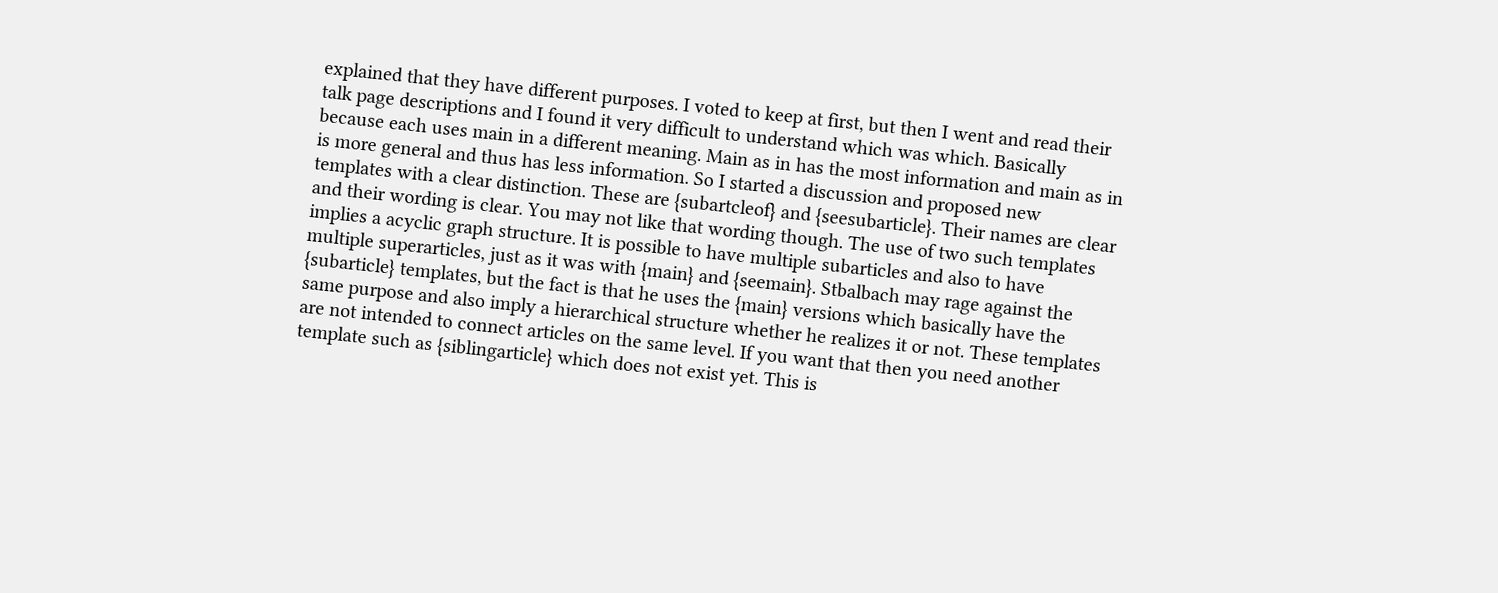explained that they have different purposes. I voted to keep at first, but then I went and read their talk page descriptions and I found it very difficult to understand which was which. Basically because each uses main in a different meaning. Main as in has the most information and main as in is more general and thus has less information. So I started a discussion and proposed new templates with a clear distinction. These are {subartcleof} and {seesubarticle}. Their names are clear and their wording is clear. You may not like that wording though. The use of two such templates implies a acyclic graph structure. It is possible to have multiple subarticles and also to have multiple superarticles, just as it was with {main} and {seemain}. Stbalbach may rage against the {subarticle} templates, but the fact is that he uses the {main} versions which basically have the same purpose and also imply a hierarchical structure whether he realizes it or not. These templates are not intended to connect articles on the same level. If you want that then you need another template such as {siblingarticle} which does not exist yet. This is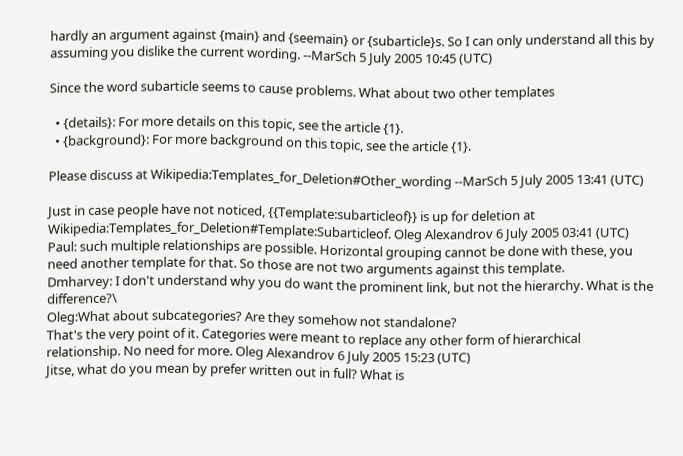hardly an argument against {main} and {seemain} or {subarticle}s. So I can only understand all this by assuming you dislike the current wording. --MarSch 5 July 2005 10:45 (UTC)

Since the word subarticle seems to cause problems. What about two other templates

  • {details}: For more details on this topic, see the article {1}.
  • {background}: For more background on this topic, see the article {1}.

Please discuss at Wikipedia:Templates_for_Deletion#Other_wording --MarSch 5 July 2005 13:41 (UTC)

Just in case people have not noticed, {{Template:subarticleof}} is up for deletion at Wikipedia:Templates_for_Deletion#Template:Subarticleof. Oleg Alexandrov 6 July 2005 03:41 (UTC)
Paul: such multiple relationships are possible. Horizontal grouping cannot be done with these, you need another template for that. So those are not two arguments against this template.
Dmharvey: I don't understand why you do want the prominent link, but not the hierarchy. What is the difference?\
Oleg:What about subcategories? Are they somehow not standalone?
That's the very point of it. Categories were meant to replace any other form of hierarchical relationship. No need for more. Oleg Alexandrov 6 July 2005 15:23 (UTC)
Jitse, what do you mean by prefer written out in full? What is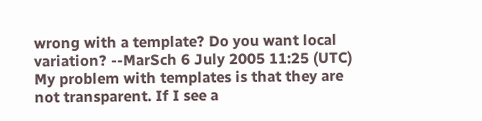wrong with a template? Do you want local variation? --MarSch 6 July 2005 11:25 (UTC)
My problem with templates is that they are not transparent. If I see a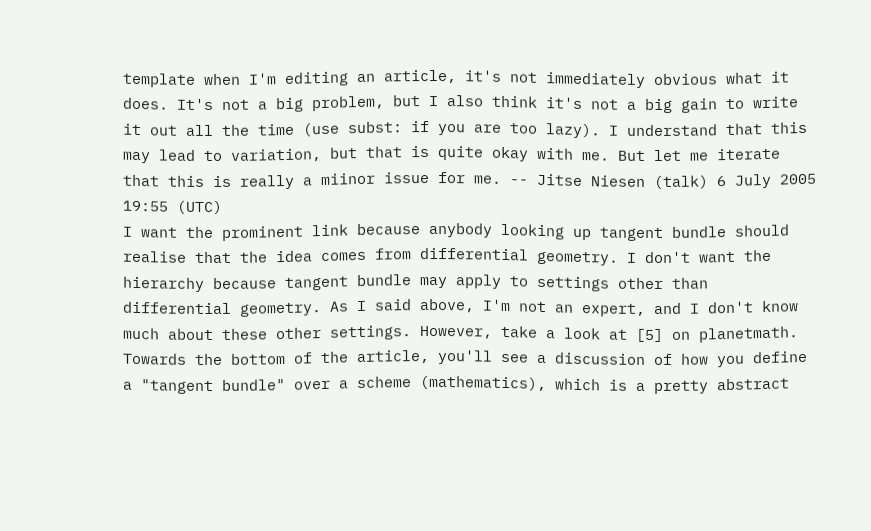template when I'm editing an article, it's not immediately obvious what it does. It's not a big problem, but I also think it's not a big gain to write it out all the time (use subst: if you are too lazy). I understand that this may lead to variation, but that is quite okay with me. But let me iterate that this is really a miinor issue for me. -- Jitse Niesen (talk) 6 July 2005 19:55 (UTC)
I want the prominent link because anybody looking up tangent bundle should realise that the idea comes from differential geometry. I don't want the hierarchy because tangent bundle may apply to settings other than differential geometry. As I said above, I'm not an expert, and I don't know much about these other settings. However, take a look at [5] on planetmath. Towards the bottom of the article, you'll see a discussion of how you define a "tangent bundle" over a scheme (mathematics), which is a pretty abstract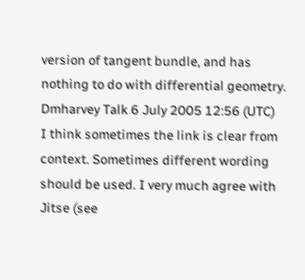version of tangent bundle, and has nothing to do with differential geometry. Dmharvey Talk 6 July 2005 12:56 (UTC)
I think sometimes the link is clear from context. Sometimes different wording should be used. I very much agree with Jitse (see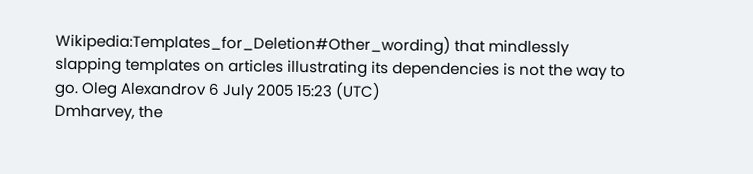Wikipedia:Templates_for_Deletion#Other_wording) that mindlessly slapping templates on articles illustrating its dependencies is not the way to go. Oleg Alexandrov 6 July 2005 15:23 (UTC)
Dmharvey, the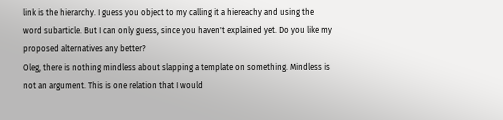link is the hierarchy. I guess you object to my calling it a hiereachy and using the word subarticle. But I can only guess, since you haven't explained yet. Do you like my proposed alternatives any better?
Oleg, there is nothing mindless about slapping a template on something. Mindless is not an argument. This is one relation that I would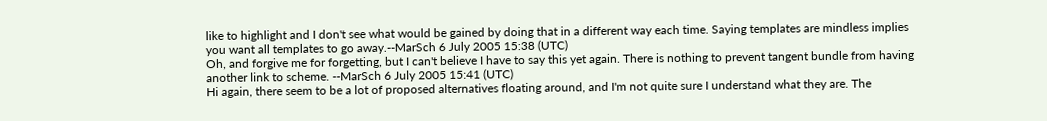like to highlight and I don't see what would be gained by doing that in a different way each time. Saying templates are mindless implies you want all templates to go away.--MarSch 6 July 2005 15:38 (UTC)
Oh, and forgive me for forgetting, but I can't believe I have to say this yet again. There is nothing to prevent tangent bundle from having another link to scheme. --MarSch 6 July 2005 15:41 (UTC)
Hi again, there seem to be a lot of proposed alternatives floating around, and I'm not quite sure I understand what they are. The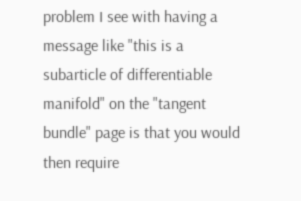problem I see with having a message like "this is a subarticle of differentiable manifold" on the "tangent bundle" page is that you would then require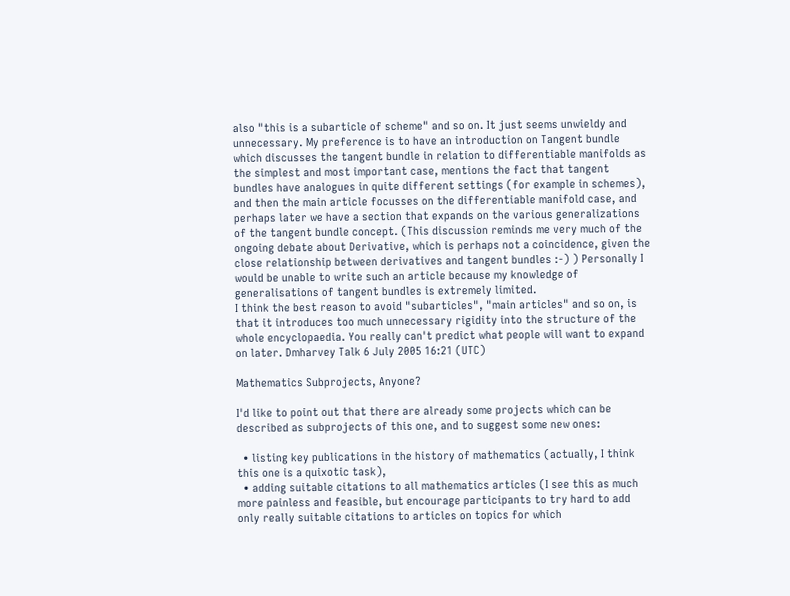also "this is a subarticle of scheme" and so on. It just seems unwieldy and unnecessary. My preference is to have an introduction on Tangent bundle which discusses the tangent bundle in relation to differentiable manifolds as the simplest and most important case, mentions the fact that tangent bundles have analogues in quite different settings (for example in schemes), and then the main article focusses on the differentiable manifold case, and perhaps later we have a section that expands on the various generalizations of the tangent bundle concept. (This discussion reminds me very much of the ongoing debate about Derivative, which is perhaps not a coincidence, given the close relationship between derivatives and tangent bundles :-) ) Personally I would be unable to write such an article because my knowledge of generalisations of tangent bundles is extremely limited.
I think the best reason to avoid "subarticles", "main articles" and so on, is that it introduces too much unnecessary rigidity into the structure of the whole encyclopaedia. You really can't predict what people will want to expand on later. Dmharvey Talk 6 July 2005 16:21 (UTC)

Mathematics Subprojects, Anyone?

I'd like to point out that there are already some projects which can be described as subprojects of this one, and to suggest some new ones:

  • listing key publications in the history of mathematics (actually, I think this one is a quixotic task),
  • adding suitable citations to all mathematics articles (I see this as much more painless and feasible, but encourage participants to try hard to add only really suitable citations to articles on topics for which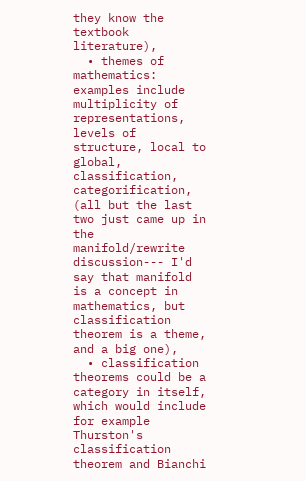they know the textbook literature),
  • themes of mathematics: examples include multiplicity of representations, levels of structure, local to global, classification, categorification, (all but the last two just came up in the manifold/rewrite discussion--- I'd say that manifold is a concept in mathematics, but classification theorem is a theme, and a big one),
  • classification theorems could be a category in itself, which would include for example Thurston's classification theorem and Bianchi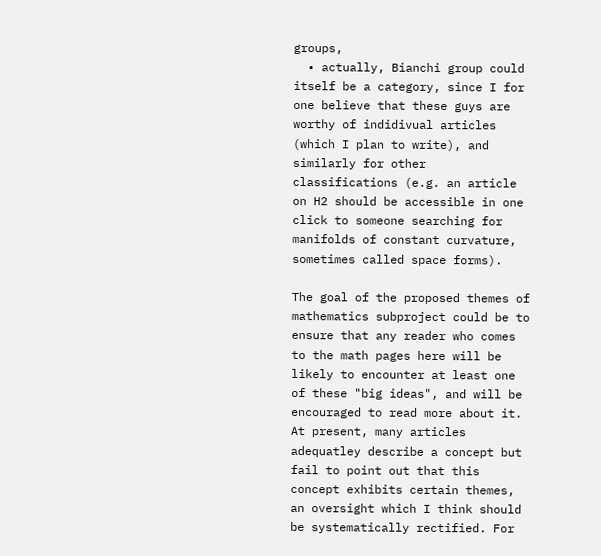groups,
  • actually, Bianchi group could itself be a category, since I for one believe that these guys are worthy of indidivual articles (which I plan to write), and similarly for other classifications (e.g. an article on H2 should be accessible in one click to someone searching for manifolds of constant curvature, sometimes called space forms).

The goal of the proposed themes of mathematics subproject could be to ensure that any reader who comes to the math pages here will be likely to encounter at least one of these "big ideas", and will be encouraged to read more about it. At present, many articles adequatley describe a concept but fail to point out that this concept exhibits certain themes, an oversight which I think should be systematically rectified. For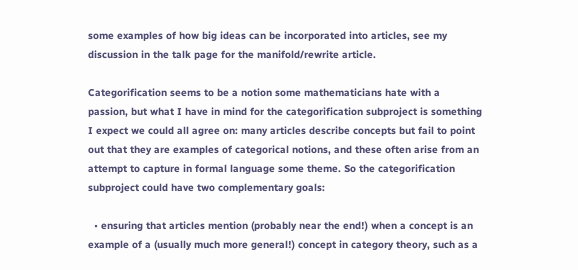some examples of how big ideas can be incorporated into articles, see my discussion in the talk page for the manifold/rewrite article.

Categorification seems to be a notion some mathematicians hate with a passion, but what I have in mind for the categorification subproject is something I expect we could all agree on: many articles describe concepts but fail to point out that they are examples of categorical notions, and these often arise from an attempt to capture in formal language some theme. So the categorification subproject could have two complementary goals:

  • ensuring that articles mention (probably near the end!) when a concept is an example of a (usually much more general!) concept in category theory, such as a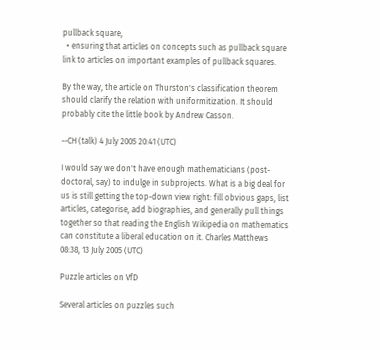pullback square,
  • ensuring that articles on concepts such as pullback square link to articles on important examples of pullback squares.

By the way, the article on Thurston's classification theorem should clarify the relation with uniformitization. It should probably cite the little book by Andrew Casson.

--CH (talk) 4 July 2005 20:41 (UTC)

I would say we don't have enough mathematicians (post-doctoral, say) to indulge in subprojects. What is a big deal for us is still getting the top-down view right: fill obvious gaps, list articles, categorise, add biographies, and generally pull things together so that reading the English Wikipedia on mathematics can constitute a liberal education on it. Charles Matthews 08:38, 13 July 2005 (UTC)

Puzzle articles on VfD

Several articles on puzzles such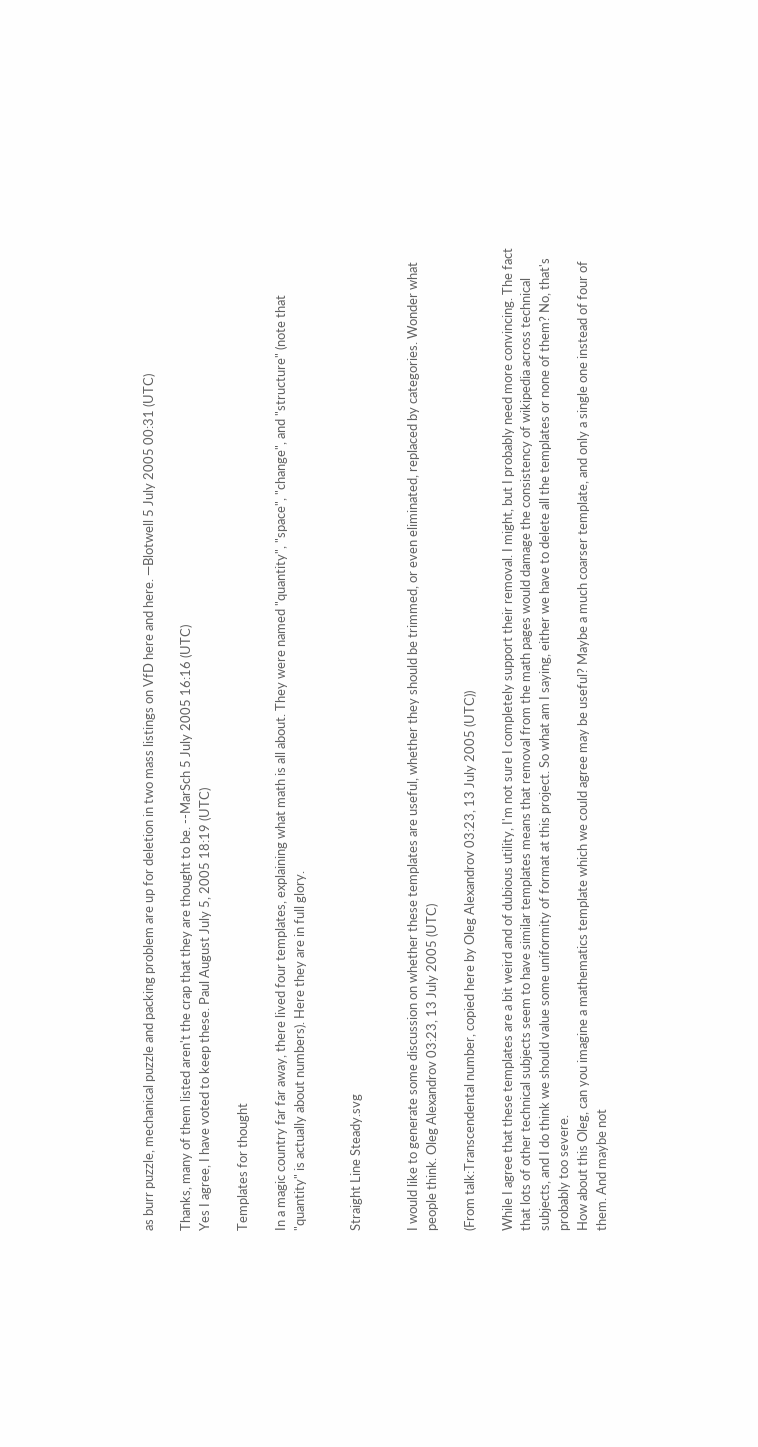as burr puzzle, mechanical puzzle and packing problem are up for deletion in two mass listings on VfD here and here. —Blotwell 5 July 2005 00:31 (UTC)

Thanks, many of them listed aren't the crap that they are thought to be. --MarSch 5 July 2005 16:16 (UTC)
Yes I agree, I have voted to keep these. Paul August July 5, 2005 18:19 (UTC)

Templates for thought

In a magic country far far away, there lived four templates, explaining what math is all about. They were named "quantity", "space", "change", and "structure" (note that "quantity" is actually about numbers). Here they are in full glory.


Straight Line Steady.svg


I would like to generate some discussion on whether these templates are useful, whether they should be trimmed, or even eliminated, replaced by categories. Wonder what people think. Oleg Alexandrov 03:23, 13 July 2005 (UTC)

(From talk:Transcendental number, copied here by Oleg Alexandrov 03:23, 13 July 2005 (UTC))

While I agree that these templates are a bit weird and of dubious utility, I'm not sure I completely support their removal. I might, but I probably need more convincing. The fact that lots of other technical subjects seem to have similar templates means that removal from the math pages would damage the consistency of wikipedia across technical subjects, and I do think we should value some uniformity of format at this project. So what am I saying, either we have to delete all the templates or none of them? No, that's probably too severe.
How about this Oleg, can you imagine a mathematics template which we could agree may be useful? Maybe a much coarser template, and only a single one instead of four of them. And maybe not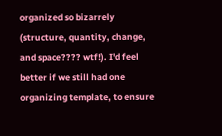organized so bizarrely (structure, quantity, change, and space???? wtf!). I'd feel better if we still had one organizing template, to ensure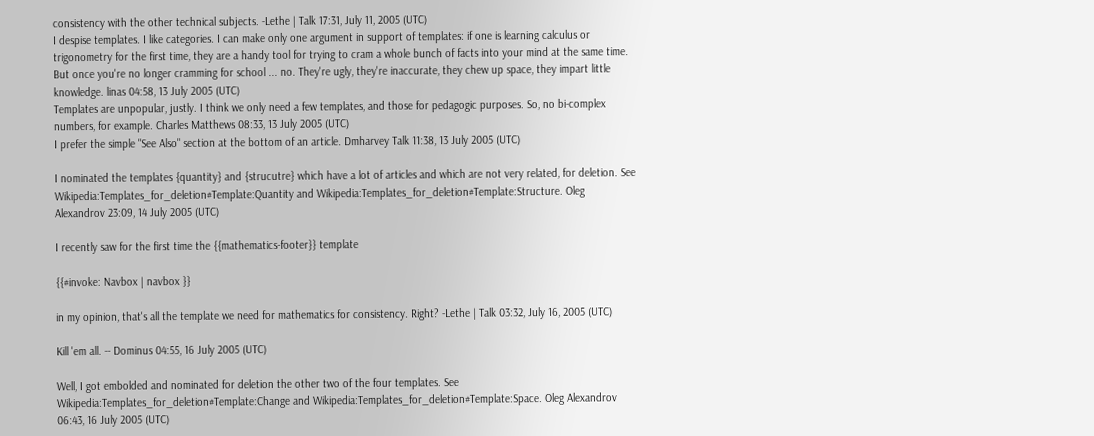consistency with the other technical subjects. -Lethe | Talk 17:31, July 11, 2005 (UTC)
I despise templates. I like categories. I can make only one argument in support of templates: if one is learning calculus or trigonometry for the first time, they are a handy tool for trying to cram a whole bunch of facts into your mind at the same time. But once you're no longer cramming for school ... no. They're ugly, they're inaccurate, they chew up space, they impart little knowledge. linas 04:58, 13 July 2005 (UTC)
Templates are unpopular, justly. I think we only need a few templates, and those for pedagogic purposes. So, no bi-complex numbers, for example. Charles Matthews 08:33, 13 July 2005 (UTC)
I prefer the simple "See Also" section at the bottom of an article. Dmharvey Talk 11:38, 13 July 2005 (UTC)

I nominated the templates {quantity} and {strucutre} which have a lot of articles and which are not very related, for deletion. See Wikipedia:Templates_for_deletion#Template:Quantity and Wikipedia:Templates_for_deletion#Template:Structure. Oleg Alexandrov 23:09, 14 July 2005 (UTC)

I recently saw for the first time the {{mathematics-footer}} template

{{#invoke: Navbox | navbox }}

in my opinion, that's all the template we need for mathematics for consistency. Right? -Lethe | Talk 03:32, July 16, 2005 (UTC)

Kill 'em all. -- Dominus 04:55, 16 July 2005 (UTC)

Well, I got embolded and nominated for deletion the other two of the four templates. See Wikipedia:Templates_for_deletion#Template:Change and Wikipedia:Templates_for_deletion#Template:Space. Oleg Alexandrov 06:43, 16 July 2005 (UTC)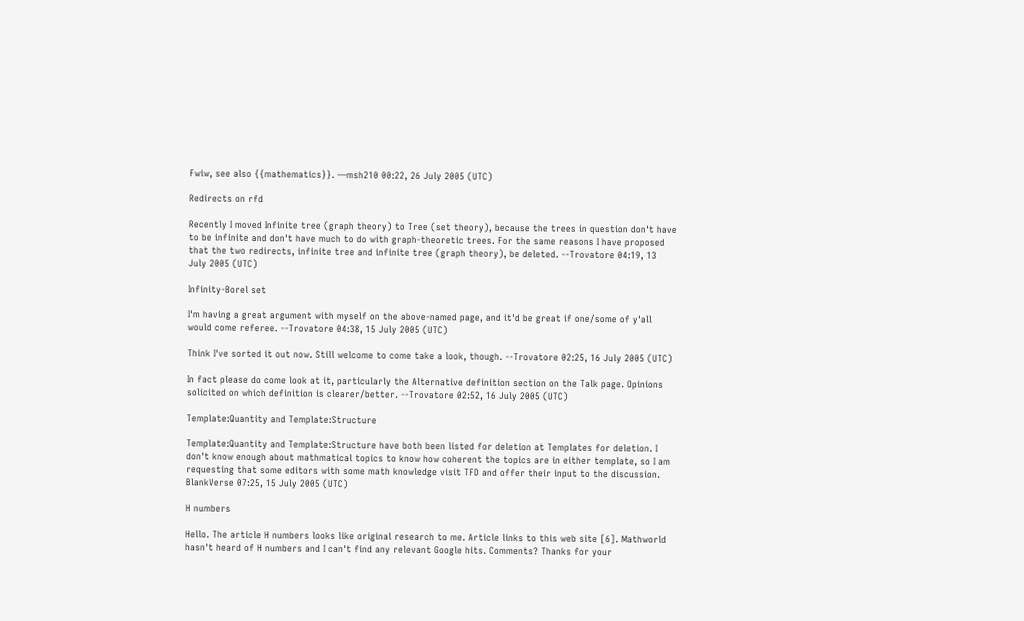Fwiw, see also {{mathematics}}. —msh210 00:22, 26 July 2005 (UTC)

Redirects on rfd

Recently I moved Infinite tree (graph theory) to Tree (set theory), because the trees in question don't have to be infinite and don't have much to do with graph-theoretic trees. For the same reasons I have proposed that the two redirects, infinite tree and infinite tree (graph theory), be deleted. --Trovatore 04:19, 13 July 2005 (UTC)

Infinity-Borel set

I'm having a great argument with myself on the above-named page, and it'd be great if one/some of y'all would come referee. --Trovatore 04:38, 15 July 2005 (UTC)

Think I've sorted it out now. Still welcome to come take a look, though. --Trovatore 02:25, 16 July 2005 (UTC)

In fact please do come look at it, particularly the Alternative definition section on the Talk page. Opinions solicited on which definition is clearer/better. --Trovatore 02:52, 16 July 2005 (UTC)

Template:Quantity and Template:Structure

Template:Quantity and Template:Structure have both been listed for deletion at Templates for deletion. I don't know enough about mathmatical topics to know how coherent the topics are in either template, so I am requesting that some editors with some math knowledge visit TFD and offer their input to the discussion. BlankVerse 07:25, 15 July 2005 (UTC)

H numbers

Hello. The article H numbers looks like original research to me. Article links to this web site [6]. Mathworld hasn't heard of H numbers and I can't find any relevant Google hits. Comments? Thanks for your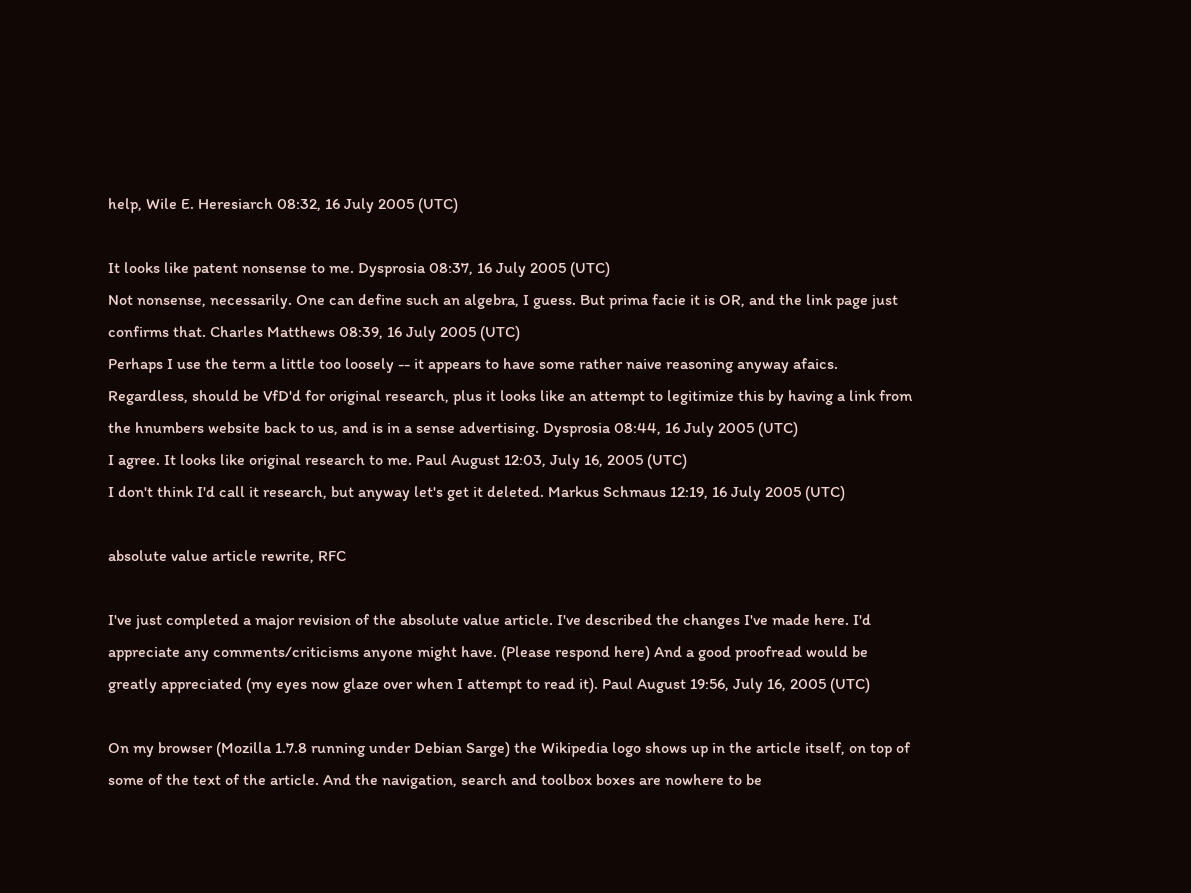help, Wile E. Heresiarch 08:32, 16 July 2005 (UTC)

It looks like patent nonsense to me. Dysprosia 08:37, 16 July 2005 (UTC)
Not nonsense, necessarily. One can define such an algebra, I guess. But prima facie it is OR, and the link page just confirms that. Charles Matthews 08:39, 16 July 2005 (UTC)
Perhaps I use the term a little too loosely -- it appears to have some rather naive reasoning anyway afaics. Regardless, should be VfD'd for original research, plus it looks like an attempt to legitimize this by having a link from the hnumbers website back to us, and is in a sense advertising. Dysprosia 08:44, 16 July 2005 (UTC)
I agree. It looks like original research to me. Paul August 12:03, July 16, 2005 (UTC)
I don't think I'd call it research, but anyway let's get it deleted. Markus Schmaus 12:19, 16 July 2005 (UTC)

absolute value article rewrite, RFC

I've just completed a major revision of the absolute value article. I've described the changes I've made here. I'd appreciate any comments/criticisms anyone might have. (Please respond here) And a good proofread would be greatly appreciated (my eyes now glaze over when I attempt to read it). Paul August 19:56, July 16, 2005 (UTC)

On my browser (Mozilla 1.7.8 running under Debian Sarge) the Wikipedia logo shows up in the article itself, on top of some of the text of the article. And the navigation, search and toolbox boxes are nowhere to be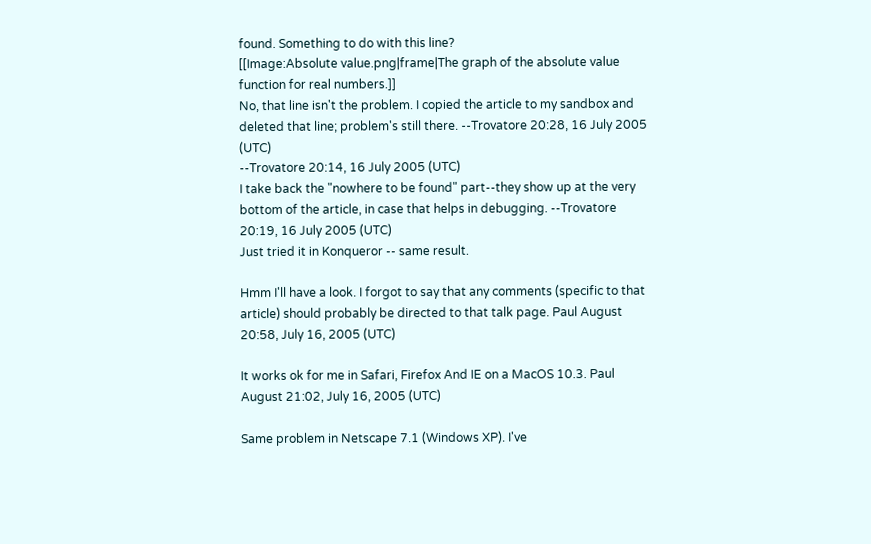found. Something to do with this line?
[[Image:Absolute value.png|frame|The graph of the absolute value function for real numbers.]]
No, that line isn't the problem. I copied the article to my sandbox and deleted that line; problem's still there. --Trovatore 20:28, 16 July 2005 (UTC)
--Trovatore 20:14, 16 July 2005 (UTC)
I take back the "nowhere to be found" part--they show up at the very bottom of the article, in case that helps in debugging. --Trovatore 20:19, 16 July 2005 (UTC)
Just tried it in Konqueror -- same result.

Hmm I'll have a look. I forgot to say that any comments (specific to that article) should probably be directed to that talk page. Paul August 20:58, July 16, 2005 (UTC)

It works ok for me in Safari, Firefox And IE on a MacOS 10.3. Paul August 21:02, July 16, 2005 (UTC)

Same problem in Netscape 7.1 (Windows XP). I've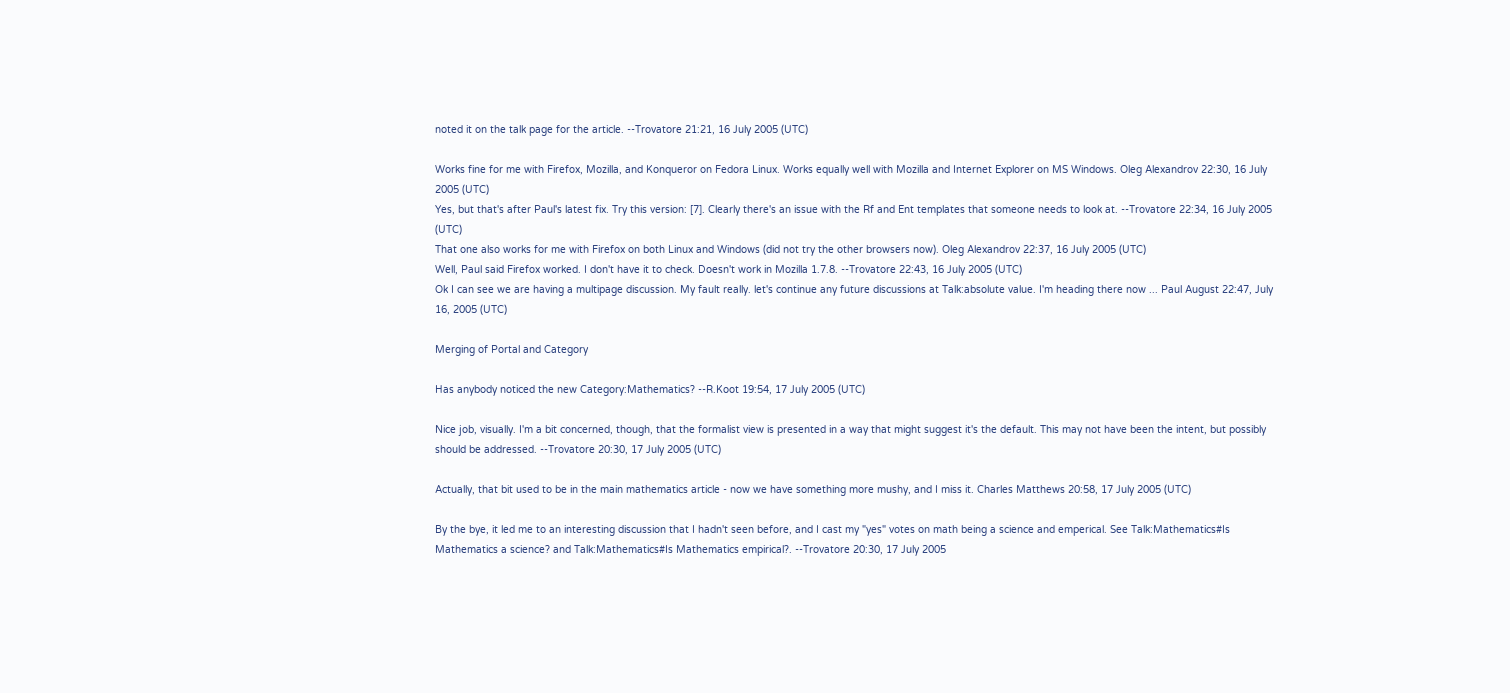noted it on the talk page for the article. --Trovatore 21:21, 16 July 2005 (UTC)

Works fine for me with Firefox, Mozilla, and Konqueror on Fedora Linux. Works equally well with Mozilla and Internet Explorer on MS Windows. Oleg Alexandrov 22:30, 16 July 2005 (UTC)
Yes, but that's after Paul's latest fix. Try this version: [7]. Clearly there's an issue with the Rf and Ent templates that someone needs to look at. --Trovatore 22:34, 16 July 2005 (UTC)
That one also works for me with Firefox on both Linux and Windows (did not try the other browsers now). Oleg Alexandrov 22:37, 16 July 2005 (UTC)
Well, Paul said Firefox worked. I don't have it to check. Doesn't work in Mozilla 1.7.8. --Trovatore 22:43, 16 July 2005 (UTC)
Ok I can see we are having a multipage discussion. My fault really. let's continue any future discussions at Talk:absolute value. I'm heading there now ... Paul August 22:47, July 16, 2005 (UTC)

Merging of Portal and Category

Has anybody noticed the new Category:Mathematics? --R.Koot 19:54, 17 July 2005 (UTC)

Nice job, visually. I'm a bit concerned, though, that the formalist view is presented in a way that might suggest it's the default. This may not have been the intent, but possibly should be addressed. --Trovatore 20:30, 17 July 2005 (UTC)

Actually, that bit used to be in the main mathematics article - now we have something more mushy, and I miss it. Charles Matthews 20:58, 17 July 2005 (UTC)

By the bye, it led me to an interesting discussion that I hadn't seen before, and I cast my "yes" votes on math being a science and emperical. See Talk:Mathematics#Is Mathematics a science? and Talk:Mathematics#Is Mathematics empirical?. --Trovatore 20:30, 17 July 2005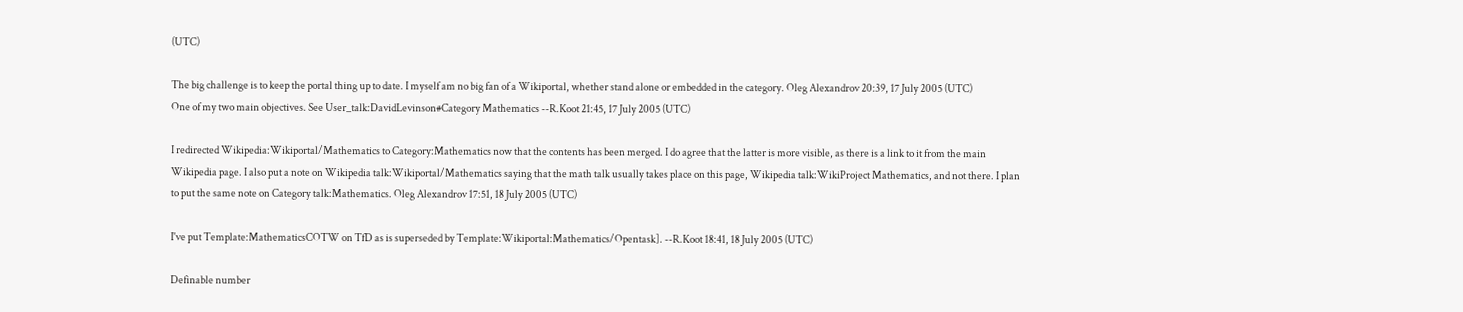(UTC)

The big challenge is to keep the portal thing up to date. I myself am no big fan of a Wikiportal, whether stand alone or embedded in the category. Oleg Alexandrov 20:39, 17 July 2005 (UTC)
One of my two main objectives. See User_talk:DavidLevinson#Category Mathematics --R.Koot 21:45, 17 July 2005 (UTC)

I redirected Wikipedia:Wikiportal/Mathematics to Category:Mathematics now that the contents has been merged. I do agree that the latter is more visible, as there is a link to it from the main Wikipedia page. I also put a note on Wikipedia talk:Wikiportal/Mathematics saying that the math talk usually takes place on this page, Wikipedia talk:WikiProject Mathematics, and not there. I plan to put the same note on Category talk:Mathematics. Oleg Alexandrov 17:51, 18 July 2005 (UTC)

I've put Template:MathematicsCOTW on TfD as is superseded by Template:Wikiportal:Mathematics/Opentask]. --R.Koot 18:41, 18 July 2005 (UTC)

Definable number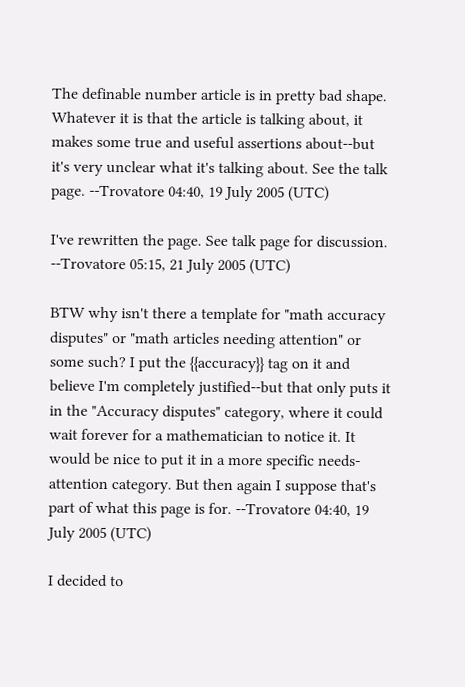The definable number article is in pretty bad shape. Whatever it is that the article is talking about, it makes some true and useful assertions about--but it's very unclear what it's talking about. See the talk page. --Trovatore 04:40, 19 July 2005 (UTC)

I've rewritten the page. See talk page for discussion. --Trovatore 05:15, 21 July 2005 (UTC)

BTW why isn't there a template for "math accuracy disputes" or "math articles needing attention" or some such? I put the {{accuracy}} tag on it and believe I'm completely justified--but that only puts it in the "Accuracy disputes" category, where it could wait forever for a mathematician to notice it. It would be nice to put it in a more specific needs-attention category. But then again I suppose that's part of what this page is for. --Trovatore 04:40, 19 July 2005 (UTC)

I decided to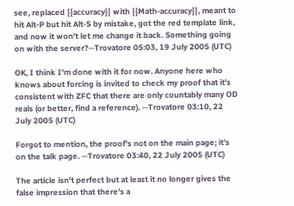see, replaced {{accuracy}} with {{Math-accuracy}}, meant to hit Alt-P but hit Alt-S by mistake, got the red template link, and now it won't let me change it back. Something going on with the server?--Trovatore 05:03, 19 July 2005 (UTC)

OK, I think I'm done with it for now. Anyone here who knows about forcing is invited to check my proof that it's consistent with ZFC that there are only countably many OD reals (or better, find a reference). --Trovatore 03:10, 22 July 2005 (UTC)

Forgot to mention, the proof's not on the main page; it's on the talk page. --Trovatore 03:40, 22 July 2005 (UTC)

The article isn't perfect but at least it no longer gives the false impression that there's a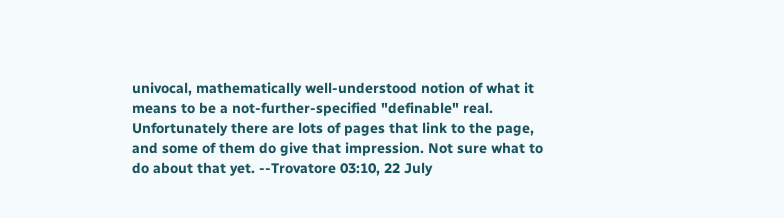univocal, mathematically well-understood notion of what it means to be a not-further-specified "definable" real. Unfortunately there are lots of pages that link to the page, and some of them do give that impression. Not sure what to do about that yet. --Trovatore 03:10, 22 July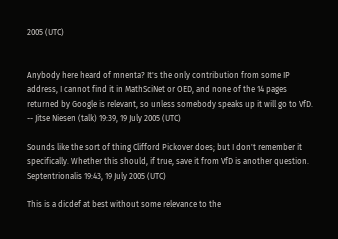2005 (UTC)


Anybody here heard of mnenta? It's the only contribution from some IP address, I cannot find it in MathSciNet or OED, and none of the 14 pages returned by Google is relevant, so unless somebody speaks up it will go to VfD. -- Jitse Niesen (talk) 19:39, 19 July 2005 (UTC)

Sounds like the sort of thing Clifford Pickover does; but I don't remember it specifically. Whether this should, if true, save it from VfD is another question. Septentrionalis 19:43, 19 July 2005 (UTC)

This is a dicdef at best without some relevance to the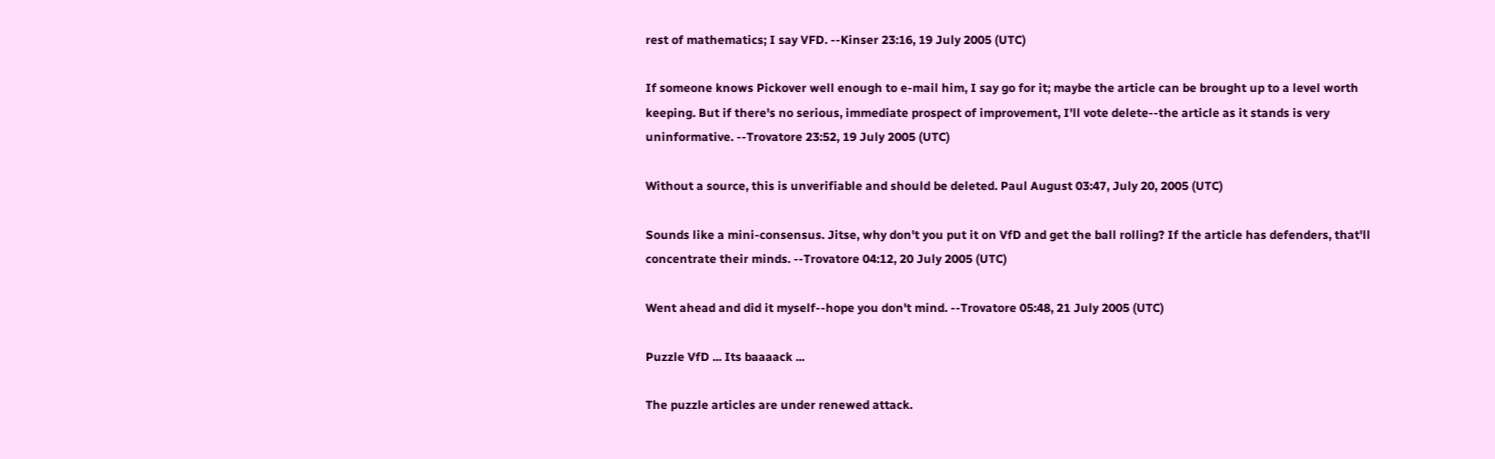rest of mathematics; I say VFD. --Kinser 23:16, 19 July 2005 (UTC)

If someone knows Pickover well enough to e-mail him, I say go for it; maybe the article can be brought up to a level worth keeping. But if there's no serious, immediate prospect of improvement, I'll vote delete--the article as it stands is very uninformative. --Trovatore 23:52, 19 July 2005 (UTC)

Without a source, this is unverifiable and should be deleted. Paul August 03:47, July 20, 2005 (UTC)

Sounds like a mini-consensus. Jitse, why don't you put it on VfD and get the ball rolling? If the article has defenders, that'll concentrate their minds. --Trovatore 04:12, 20 July 2005 (UTC)

Went ahead and did it myself--hope you don't mind. --Trovatore 05:48, 21 July 2005 (UTC)

Puzzle VfD ... Its baaaack ...

The puzzle articles are under renewed attack.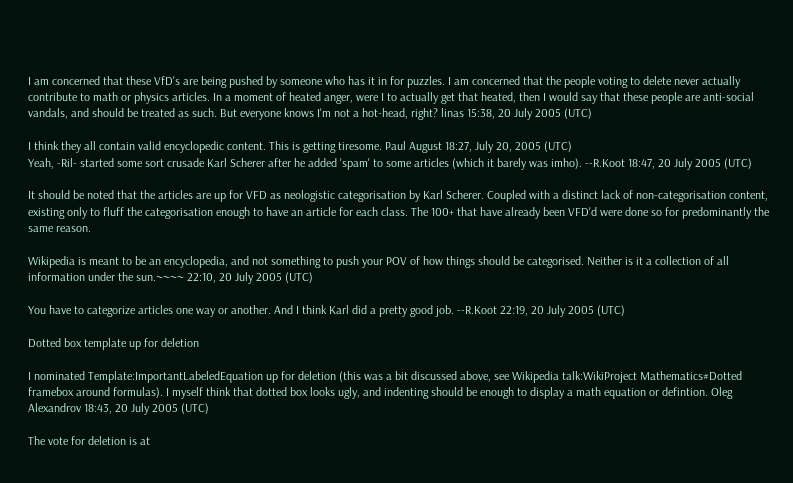I am concerned that these VfD's are being pushed by someone who has it in for puzzles. I am concerned that the people voting to delete never actually contribute to math or physics articles. In a moment of heated anger, were I to actually get that heated, then I would say that these people are anti-social vandals, and should be treated as such. But everyone knows I'm not a hot-head, right? linas 15:38, 20 July 2005 (UTC)

I think they all contain valid encyclopedic content. This is getting tiresome. Paul August 18:27, July 20, 2005 (UTC)
Yeah, -Ril- started some sort crusade Karl Scherer after he added 'spam' to some articles (which it barely was imho). --R.Koot 18:47, 20 July 2005 (UTC)

It should be noted that the articles are up for VFD as neologistic categorisation by Karl Scherer. Coupled with a distinct lack of non-categorisation content, existing only to fluff the categorisation enough to have an article for each class. The 100+ that have already been VFD'd were done so for predominantly the same reason.

Wikipedia is meant to be an encyclopedia, and not something to push your POV of how things should be categorised. Neither is it a collection of all information under the sun.~~~~ 22:10, 20 July 2005 (UTC)

You have to categorize articles one way or another. And I think Karl did a pretty good job. --R.Koot 22:19, 20 July 2005 (UTC)

Dotted box template up for deletion

I nominated Template:ImportantLabeledEquation up for deletion (this was a bit discussed above, see Wikipedia talk:WikiProject Mathematics#Dotted framebox around formulas). I myself think that dotted box looks ugly, and indenting should be enough to display a math equation or defintion. Oleg Alexandrov 18:43, 20 July 2005 (UTC)

The vote for deletion is at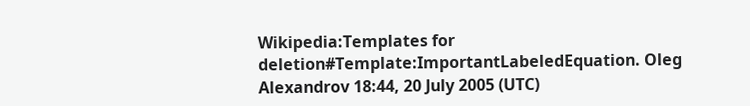Wikipedia:Templates for deletion#Template:ImportantLabeledEquation. Oleg Alexandrov 18:44, 20 July 2005 (UTC)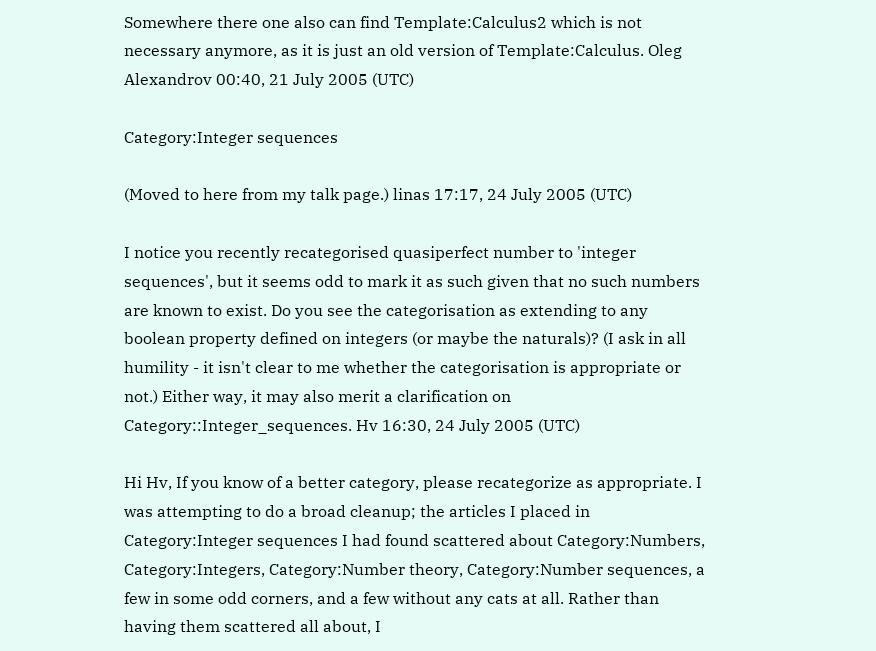Somewhere there one also can find Template:Calculus2 which is not necessary anymore, as it is just an old version of Template:Calculus. Oleg Alexandrov 00:40, 21 July 2005 (UTC)

Category:Integer sequences

(Moved to here from my talk page.) linas 17:17, 24 July 2005 (UTC)

I notice you recently recategorised quasiperfect number to 'integer sequences', but it seems odd to mark it as such given that no such numbers are known to exist. Do you see the categorisation as extending to any boolean property defined on integers (or maybe the naturals)? (I ask in all humility - it isn't clear to me whether the categorisation is appropriate or not.) Either way, it may also merit a clarification on Category::Integer_sequences. Hv 16:30, 24 July 2005 (UTC)

Hi Hv, If you know of a better category, please recategorize as appropriate. I was attempting to do a broad cleanup; the articles I placed in Category:Integer sequences I had found scattered about Category:Numbers, Category:Integers, Category:Number theory, Category:Number sequences, a few in some odd corners, and a few without any cats at all. Rather than having them scattered all about, I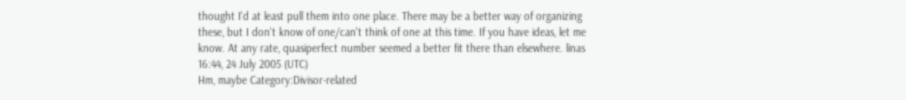thought I'd at least pull them into one place. There may be a better way of organizing these, but I don't know of one/can't think of one at this time. If you have ideas, let me know. At any rate, quasiperfect number seemed a better fit there than elsewhere. linas 16:44, 24 July 2005 (UTC)
Hm, maybe Category:Divisor-related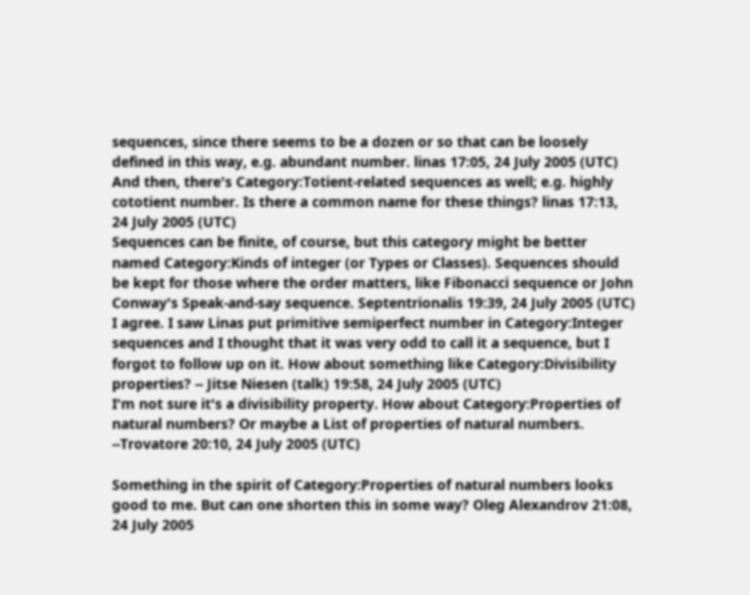sequences, since there seems to be a dozen or so that can be loosely defined in this way, e.g. abundant number. linas 17:05, 24 July 2005 (UTC)
And then, there's Category:Totient-related sequences as well; e.g. highly cototient number. Is there a common name for these things? linas 17:13, 24 July 2005 (UTC)
Sequences can be finite, of course, but this category might be better named Category:Kinds of integer (or Types or Classes). Sequences should be kept for those where the order matters, like Fibonacci sequence or John Conway's Speak-and-say sequence. Septentrionalis 19:39, 24 July 2005 (UTC)
I agree. I saw Linas put primitive semiperfect number in Category:Integer sequences and I thought that it was very odd to call it a sequence, but I forgot to follow up on it. How about something like Category:Divisibility properties? -- Jitse Niesen (talk) 19:58, 24 July 2005 (UTC)
I'm not sure it's a divisibility property. How about Category:Properties of natural numbers? Or maybe a List of properties of natural numbers. --Trovatore 20:10, 24 July 2005 (UTC)

Something in the spirit of Category:Properties of natural numbers looks good to me. But can one shorten this in some way? Oleg Alexandrov 21:08, 24 July 2005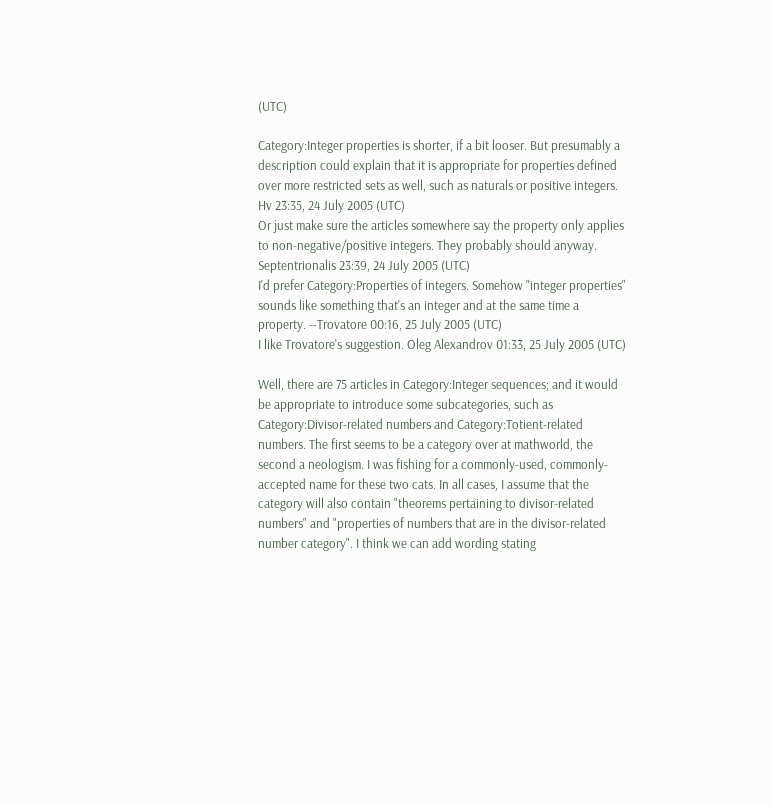(UTC)

Category:Integer properties is shorter, if a bit looser. But presumably a description could explain that it is appropriate for properties defined over more restricted sets as well, such as naturals or positive integers. Hv 23:35, 24 July 2005 (UTC)
Or just make sure the articles somewhere say the property only applies to non-negative/positive integers. They probably should anyway. Septentrionalis 23:39, 24 July 2005 (UTC)
I'd prefer Category:Properties of integers. Somehow "integer properties" sounds like something that's an integer and at the same time a property. --Trovatore 00:16, 25 July 2005 (UTC)
I like Trovatore's suggestion. Oleg Alexandrov 01:33, 25 July 2005 (UTC)

Well, there are 75 articles in Category:Integer sequences; and it would be appropriate to introduce some subcategories, such as Category:Divisor-related numbers and Category:Totient-related numbers. The first seems to be a category over at mathworld, the second a neologism. I was fishing for a commonly-used, commonly-accepted name for these two cats. In all cases, I assume that the category will also contain "theorems pertaining to divisor-related numbers" and "properties of numbers that are in the divisor-related number category". I think we can add wording stating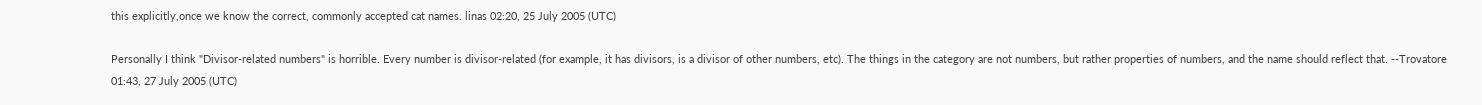this explicitly,once we know the correct, commonly accepted cat names. linas 02:20, 25 July 2005 (UTC)

Personally I think "Divisor-related numbers" is horrible. Every number is divisor-related (for example, it has divisors, is a divisor of other numbers, etc). The things in the category are not numbers, but rather properties of numbers, and the name should reflect that. --Trovatore 01:43, 27 July 2005 (UTC)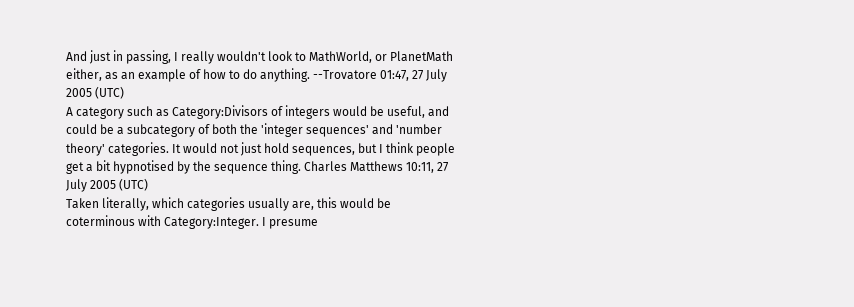And just in passing, I really wouldn't look to MathWorld, or PlanetMath either, as an example of how to do anything. --Trovatore 01:47, 27 July 2005 (UTC)
A category such as Category:Divisors of integers would be useful, and could be a subcategory of both the 'integer sequences' and 'number theory' categories. It would not just hold sequences, but I think people get a bit hypnotised by the sequence thing. Charles Matthews 10:11, 27 July 2005 (UTC)
Taken literally, which categories usually are, this would be coterminous with Category:Integer. I presume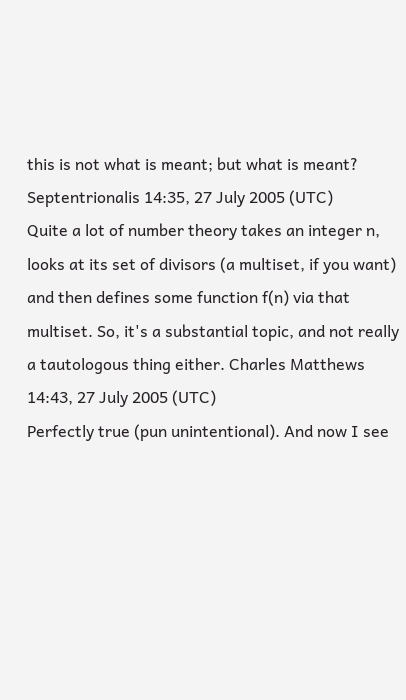this is not what is meant; but what is meant? Septentrionalis 14:35, 27 July 2005 (UTC)
Quite a lot of number theory takes an integer n, looks at its set of divisors (a multiset, if you want) and then defines some function f(n) via that multiset. So, it's a substantial topic, and not really a tautologous thing either. Charles Matthews 14:43, 27 July 2005 (UTC)
Perfectly true (pun unintentional). And now I see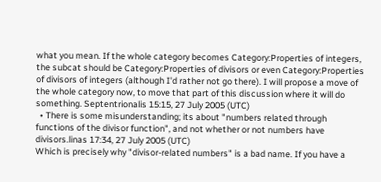what you mean. If the whole category becomes Category:Properties of integers, the subcat should be Category:Properties of divisors or even Category:Properties of divisors of integers (although I'd rather not go there). I will propose a move of the whole category now, to move that part of this discussion where it will do something. Septentrionalis 15:15, 27 July 2005 (UTC)
  • There is some misunderstanding; its about "numbers related through functions of the divisor function", and not whether or not numbers have divisors.linas 17:34, 27 July 2005 (UTC)
Which is precisely why "divisor-related numbers" is a bad name. If you have a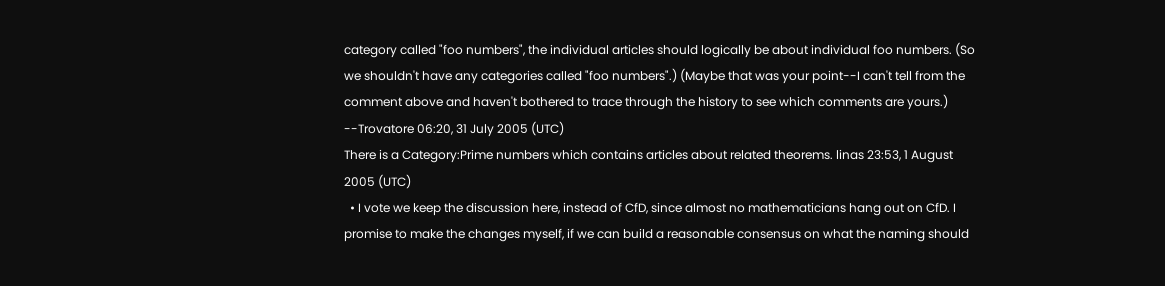category called "foo numbers", the individual articles should logically be about individual foo numbers. (So we shouldn't have any categories called "foo numbers".) (Maybe that was your point--I can't tell from the comment above and haven't bothered to trace through the history to see which comments are yours.) --Trovatore 06:20, 31 July 2005 (UTC)
There is a Category:Prime numbers which contains articles about related theorems. linas 23:53, 1 August 2005 (UTC)
  • I vote we keep the discussion here, instead of CfD, since almost no mathematicians hang out on CfD. I promise to make the changes myself, if we can build a reasonable consensus on what the naming should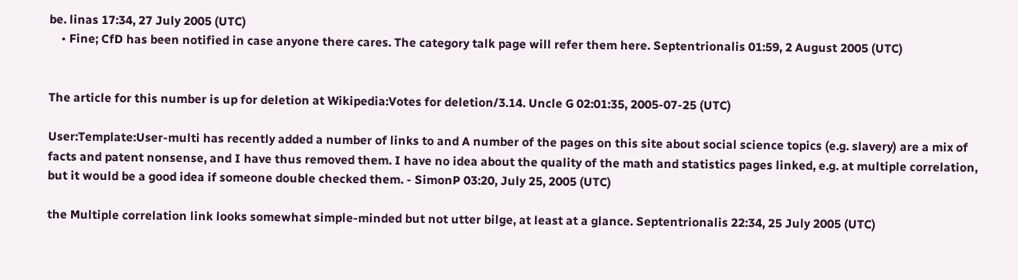be. linas 17:34, 27 July 2005 (UTC)
    • Fine; CfD has been notified in case anyone there cares. The category talk page will refer them here. Septentrionalis 01:59, 2 August 2005 (UTC)


The article for this number is up for deletion at Wikipedia:Votes for deletion/3.14. Uncle G 02:01:35, 2005-07-25 (UTC)

User:Template:User-multi has recently added a number of links to and A number of the pages on this site about social science topics (e.g. slavery) are a mix of facts and patent nonsense, and I have thus removed them. I have no idea about the quality of the math and statistics pages linked, e.g. at multiple correlation, but it would be a good idea if someone double checked them. - SimonP 03:20, July 25, 2005 (UTC)

the Multiple correlation link looks somewhat simple-minded but not utter bilge, at least at a glance. Septentrionalis 22:34, 25 July 2005 (UTC)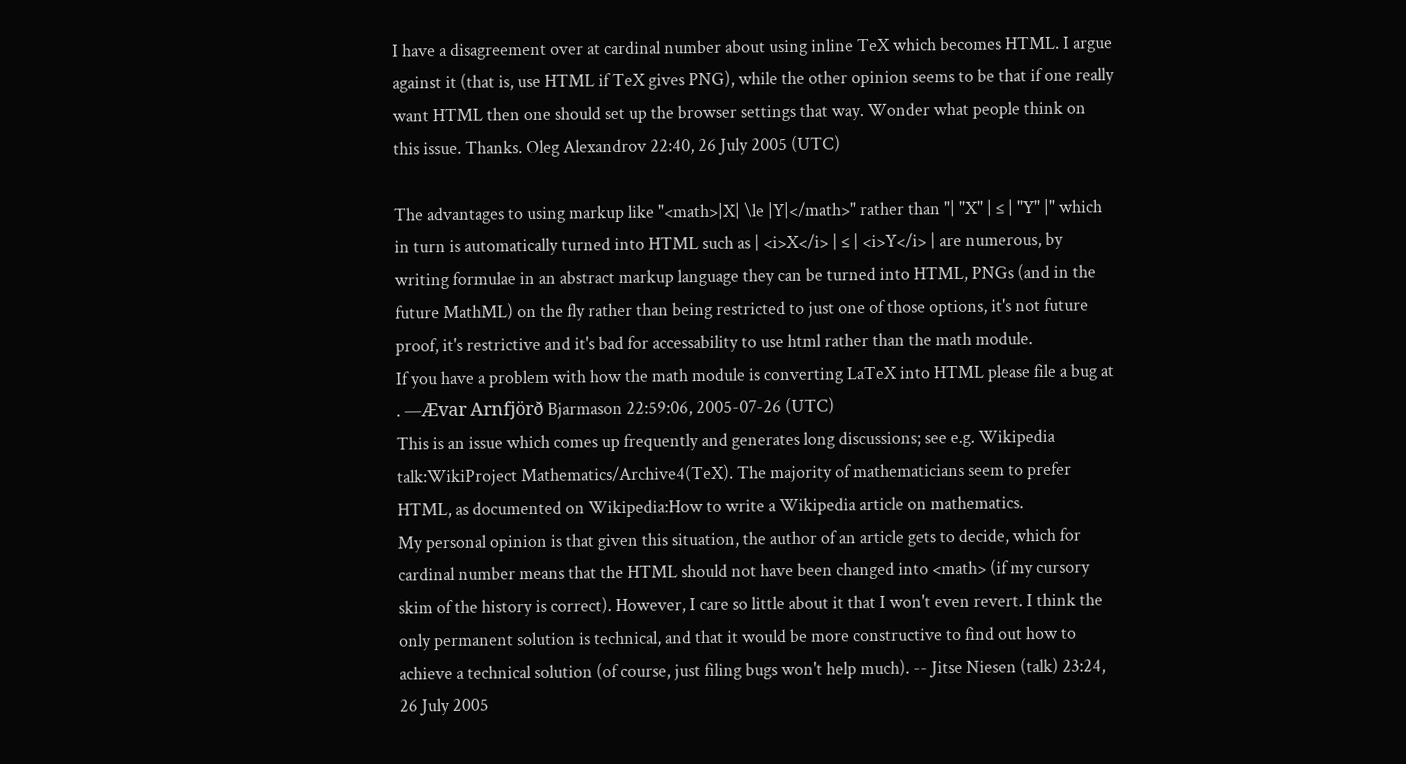I have a disagreement over at cardinal number about using inline TeX which becomes HTML. I argue against it (that is, use HTML if TeX gives PNG), while the other opinion seems to be that if one really want HTML then one should set up the browser settings that way. Wonder what people think on this issue. Thanks. Oleg Alexandrov 22:40, 26 July 2005 (UTC)

The advantages to using markup like "<math>|X| \le |Y|</math>" rather than "| ''X'' | ≤ | ''Y'' |" which in turn is automatically turned into HTML such as | <i>X</i> | ≤ | <i>Y</i> | are numerous, by writing formulae in an abstract markup language they can be turned into HTML, PNGs (and in the future MathML) on the fly rather than being restricted to just one of those options, it's not future proof, it's restrictive and it's bad for accessability to use html rather than the math module.
If you have a problem with how the math module is converting LaTeX into HTML please file a bug at . —Ævar Arnfjörð Bjarmason 22:59:06, 2005-07-26 (UTC)
This is an issue which comes up frequently and generates long discussions; see e.g. Wikipedia talk:WikiProject Mathematics/Archive4(TeX). The majority of mathematicians seem to prefer HTML, as documented on Wikipedia:How to write a Wikipedia article on mathematics.
My personal opinion is that given this situation, the author of an article gets to decide, which for cardinal number means that the HTML should not have been changed into <math> (if my cursory skim of the history is correct). However, I care so little about it that I won't even revert. I think the only permanent solution is technical, and that it would be more constructive to find out how to achieve a technical solution (of course, just filing bugs won't help much). -- Jitse Niesen (talk) 23:24, 26 July 2005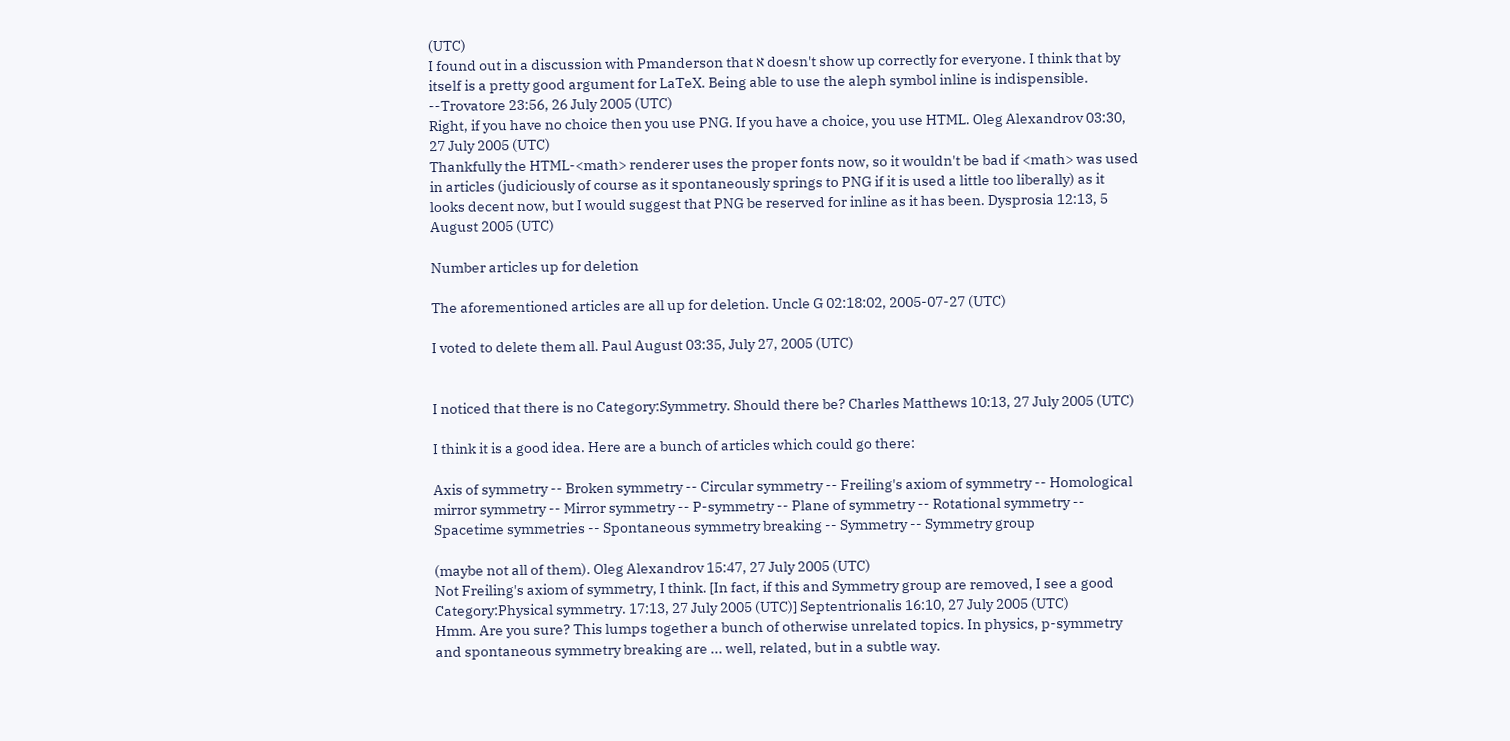(UTC)
I found out in a discussion with Pmanderson that ℵ doesn't show up correctly for everyone. I think that by itself is a pretty good argument for LaTeX. Being able to use the aleph symbol inline is indispensible. --Trovatore 23:56, 26 July 2005 (UTC)
Right, if you have no choice then you use PNG. If you have a choice, you use HTML. Oleg Alexandrov 03:30, 27 July 2005 (UTC)
Thankfully the HTML-<math> renderer uses the proper fonts now, so it wouldn't be bad if <math> was used in articles (judiciously of course as it spontaneously springs to PNG if it is used a little too liberally) as it looks decent now, but I would suggest that PNG be reserved for inline as it has been. Dysprosia 12:13, 5 August 2005 (UTC)

Number articles up for deletion

The aforementioned articles are all up for deletion. Uncle G 02:18:02, 2005-07-27 (UTC)

I voted to delete them all. Paul August 03:35, July 27, 2005 (UTC)


I noticed that there is no Category:Symmetry. Should there be? Charles Matthews 10:13, 27 July 2005 (UTC)

I think it is a good idea. Here are a bunch of articles which could go there:

Axis of symmetry -- Broken symmetry -- Circular symmetry -- Freiling's axiom of symmetry -- Homological mirror symmetry -- Mirror symmetry -- P-symmetry -- Plane of symmetry -- Rotational symmetry -- Spacetime symmetries -- Spontaneous symmetry breaking -- Symmetry -- Symmetry group

(maybe not all of them). Oleg Alexandrov 15:47, 27 July 2005 (UTC)
Not Freiling's axiom of symmetry, I think. [In fact, if this and Symmetry group are removed, I see a good Category:Physical symmetry. 17:13, 27 July 2005 (UTC)] Septentrionalis 16:10, 27 July 2005 (UTC)
Hmm. Are you sure? This lumps together a bunch of otherwise unrelated topics. In physics, p-symmetry and spontaneous symmetry breaking are ... well, related, but in a subtle way.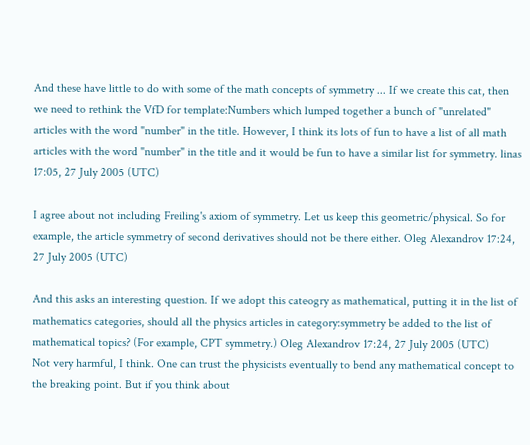And these have little to do with some of the math concepts of symmetry ... If we create this cat, then we need to rethink the VfD for template:Numbers which lumped together a bunch of "unrelated" articles with the word "number" in the title. However, I think its lots of fun to have a list of all math articles with the word "number" in the title and it would be fun to have a similar list for symmetry. linas 17:05, 27 July 2005 (UTC)

I agree about not including Freiling's axiom of symmetry. Let us keep this geometric/physical. So for example, the article symmetry of second derivatives should not be there either. Oleg Alexandrov 17:24, 27 July 2005 (UTC)

And this asks an interesting question. If we adopt this cateogry as mathematical, putting it in the list of mathematics categories, should all the physics articles in category:symmetry be added to the list of mathematical topics? (For example, CPT symmetry.) Oleg Alexandrov 17:24, 27 July 2005 (UTC)
Not very harmful, I think. One can trust the physicists eventually to bend any mathematical concept to the breaking point. But if you think about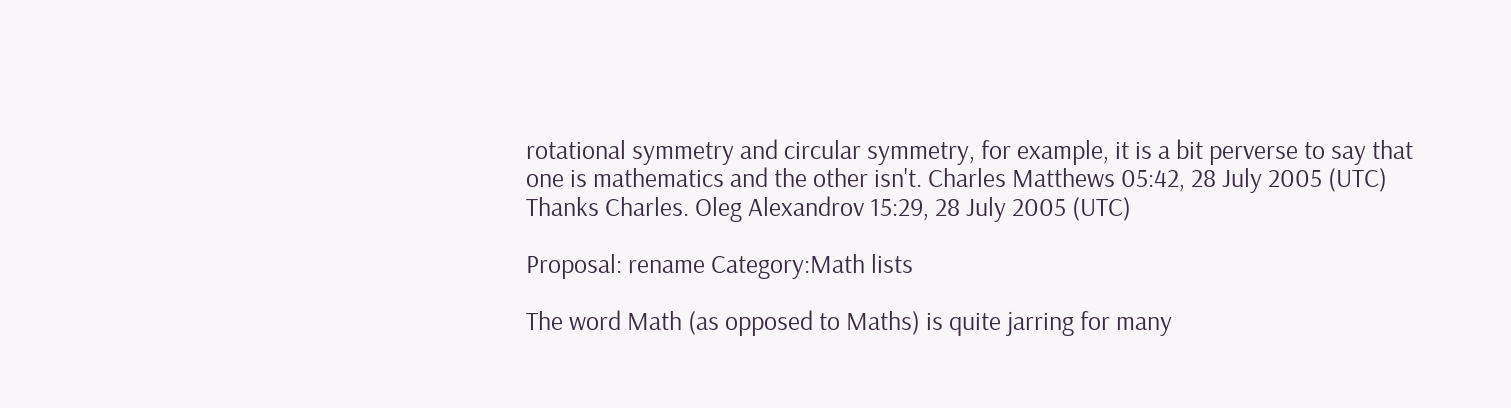rotational symmetry and circular symmetry, for example, it is a bit perverse to say that one is mathematics and the other isn't. Charles Matthews 05:42, 28 July 2005 (UTC)
Thanks Charles. Oleg Alexandrov 15:29, 28 July 2005 (UTC)

Proposal: rename Category:Math lists

The word Math (as opposed to Maths) is quite jarring for many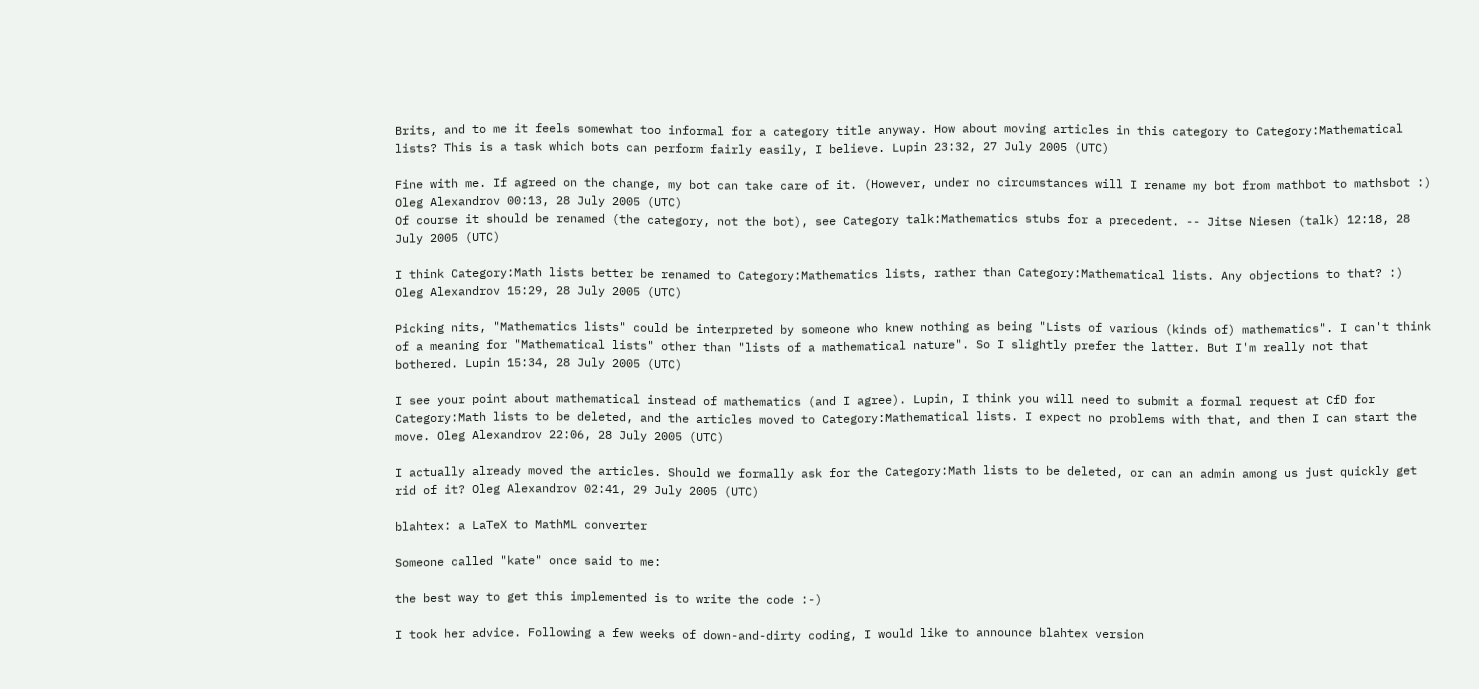Brits, and to me it feels somewhat too informal for a category title anyway. How about moving articles in this category to Category:Mathematical lists? This is a task which bots can perform fairly easily, I believe. Lupin 23:32, 27 July 2005 (UTC)

Fine with me. If agreed on the change, my bot can take care of it. (However, under no circumstances will I rename my bot from mathbot to mathsbot :) Oleg Alexandrov 00:13, 28 July 2005 (UTC)
Of course it should be renamed (the category, not the bot), see Category talk:Mathematics stubs for a precedent. -- Jitse Niesen (talk) 12:18, 28 July 2005 (UTC)

I think Category:Math lists better be renamed to Category:Mathematics lists, rather than Category:Mathematical lists. Any objections to that? :) Oleg Alexandrov 15:29, 28 July 2005 (UTC)

Picking nits, "Mathematics lists" could be interpreted by someone who knew nothing as being "Lists of various (kinds of) mathematics". I can't think of a meaning for "Mathematical lists" other than "lists of a mathematical nature". So I slightly prefer the latter. But I'm really not that bothered. Lupin 15:34, 28 July 2005 (UTC)

I see your point about mathematical instead of mathematics (and I agree). Lupin, I think you will need to submit a formal request at CfD for Category:Math lists to be deleted, and the articles moved to Category:Mathematical lists. I expect no problems with that, and then I can start the move. Oleg Alexandrov 22:06, 28 July 2005 (UTC)

I actually already moved the articles. Should we formally ask for the Category:Math lists to be deleted, or can an admin among us just quickly get rid of it? Oleg Alexandrov 02:41, 29 July 2005 (UTC)

blahtex: a LaTeX to MathML converter

Someone called "kate" once said to me:

the best way to get this implemented is to write the code :-)

I took her advice. Following a few weeks of down-and-dirty coding, I would like to announce blahtex version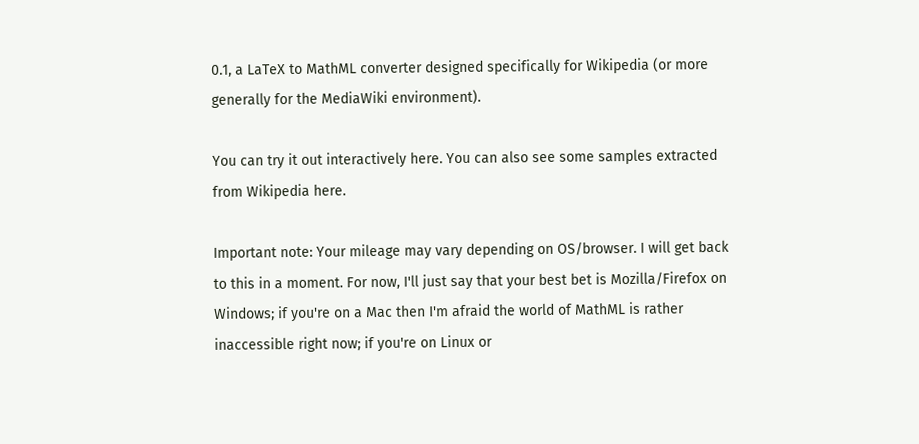0.1, a LaTeX to MathML converter designed specifically for Wikipedia (or more generally for the MediaWiki environment).

You can try it out interactively here. You can also see some samples extracted from Wikipedia here.

Important note: Your mileage may vary depending on OS/browser. I will get back to this in a moment. For now, I'll just say that your best bet is Mozilla/Firefox on Windows; if you're on a Mac then I'm afraid the world of MathML is rather inaccessible right now; if you're on Linux or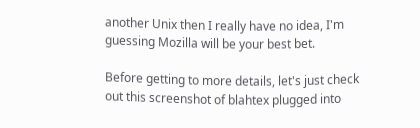another Unix then I really have no idea, I'm guessing Mozilla will be your best bet.

Before getting to more details, let's just check out this screenshot of blahtex plugged into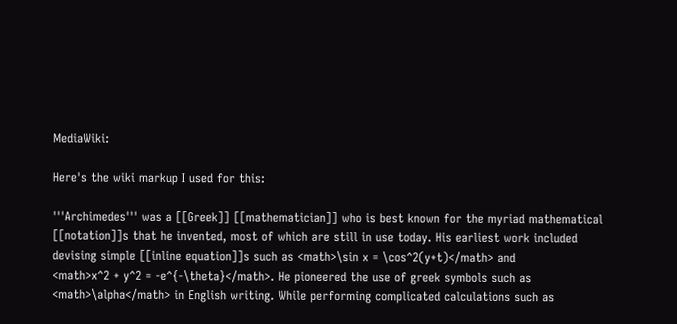MediaWiki:

Here's the wiki markup I used for this:

'''Archimedes''' was a [[Greek]] [[mathematician]] who is best known for the myriad mathematical
[[notation]]s that he invented, most of which are still in use today. His earliest work included
devising simple [[inline equation]]s such as <math>\sin x = \cos^2(y+t)</math> and
<math>x^2 + y^2 = -e^{-\theta}</math>. He pioneered the use of greek symbols such as
<math>\alpha</math> in English writing. While performing complicated calculations such as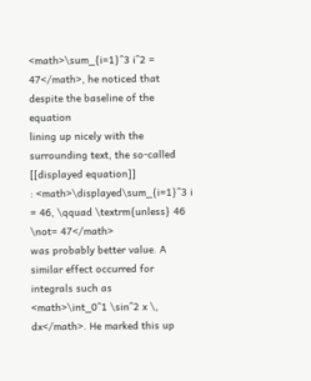<math>\sum_{i=1}^3 i^2 = 47</math>, he noticed that despite the baseline of the equation
lining up nicely with the surrounding text, the so-called [[displayed equation]]
: <math>\displayed\sum_{i=1}^3 i = 46, \qquad \textrm{unless} 46 \not= 47</math>
was probably better value. A similar effect occurred for integrals such as
<math>\int_0^1 \sin^2 x \, dx</math>. He marked this up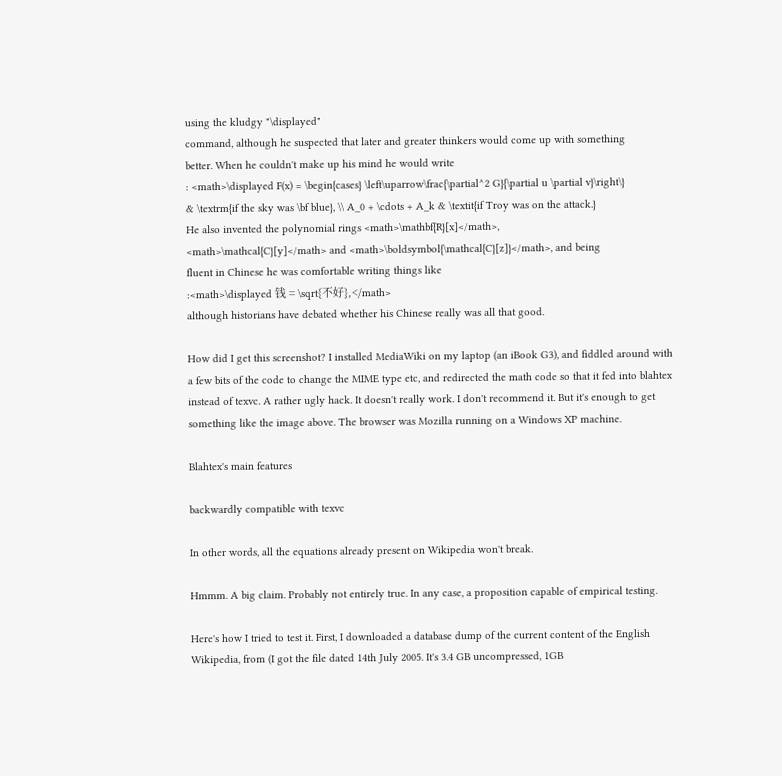using the kludgy "\displayed"
command, although he suspected that later and greater thinkers would come up with something
better. When he couldn't make up his mind he would write
: <math>\displayed F(x) = \begin{cases} \left\uparrow\frac{\partial^2 G}{\partial u \partial v}\right\}
& \textrm{if the sky was \bf blue}, \\ A_0 + \cdots + A_k & \textit{if Troy was on the attack.}
He also invented the polynomial rings <math>\mathbf{R}[x]</math>,
<math>\mathcal{C}[y]</math> and <math>\boldsymbol{\mathcal{C}[z]}</math>, and being
fluent in Chinese he was comfortable writing things like
:<math>\displayed 钱 = \sqrt{不好},</math>
although historians have debated whether his Chinese really was all that good.

How did I get this screenshot? I installed MediaWiki on my laptop (an iBook G3), and fiddled around with a few bits of the code to change the MIME type etc, and redirected the math code so that it fed into blahtex instead of texvc. A rather ugly hack. It doesn't really work. I don't recommend it. But it's enough to get something like the image above. The browser was Mozilla running on a Windows XP machine.

Blahtex's main features

backwardly compatible with texvc

In other words, all the equations already present on Wikipedia won't break.

Hmmm. A big claim. Probably not entirely true. In any case, a proposition capable of empirical testing.

Here's how I tried to test it. First, I downloaded a database dump of the current content of the English Wikipedia, from (I got the file dated 14th July 2005. It's 3.4 GB uncompressed, 1GB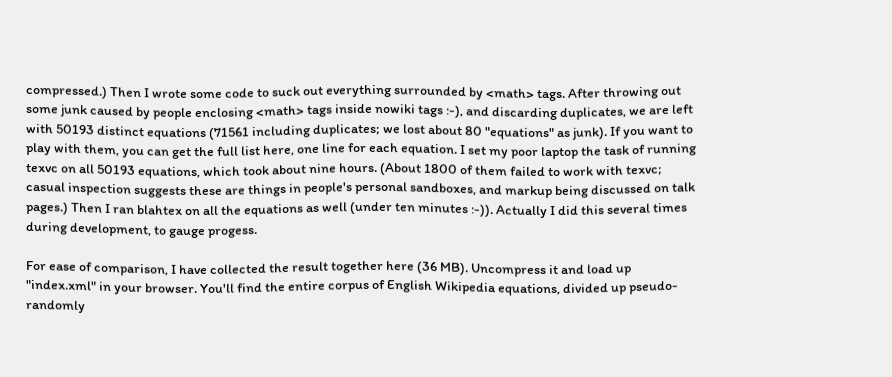compressed.) Then I wrote some code to suck out everything surrounded by <math> tags. After throwing out some junk caused by people enclosing <math> tags inside nowiki tags :-), and discarding duplicates, we are left with 50193 distinct equations (71561 including duplicates; we lost about 80 "equations" as junk). If you want to play with them, you can get the full list here, one line for each equation. I set my poor laptop the task of running texvc on all 50193 equations, which took about nine hours. (About 1800 of them failed to work with texvc; casual inspection suggests these are things in people's personal sandboxes, and markup being discussed on talk pages.) Then I ran blahtex on all the equations as well (under ten minutes :-)). Actually I did this several times during development, to gauge progess.

For ease of comparison, I have collected the result together here (36 MB). Uncompress it and load up "index.xml" in your browser. You'll find the entire corpus of English Wikipedia equations, divided up pseudo-randomly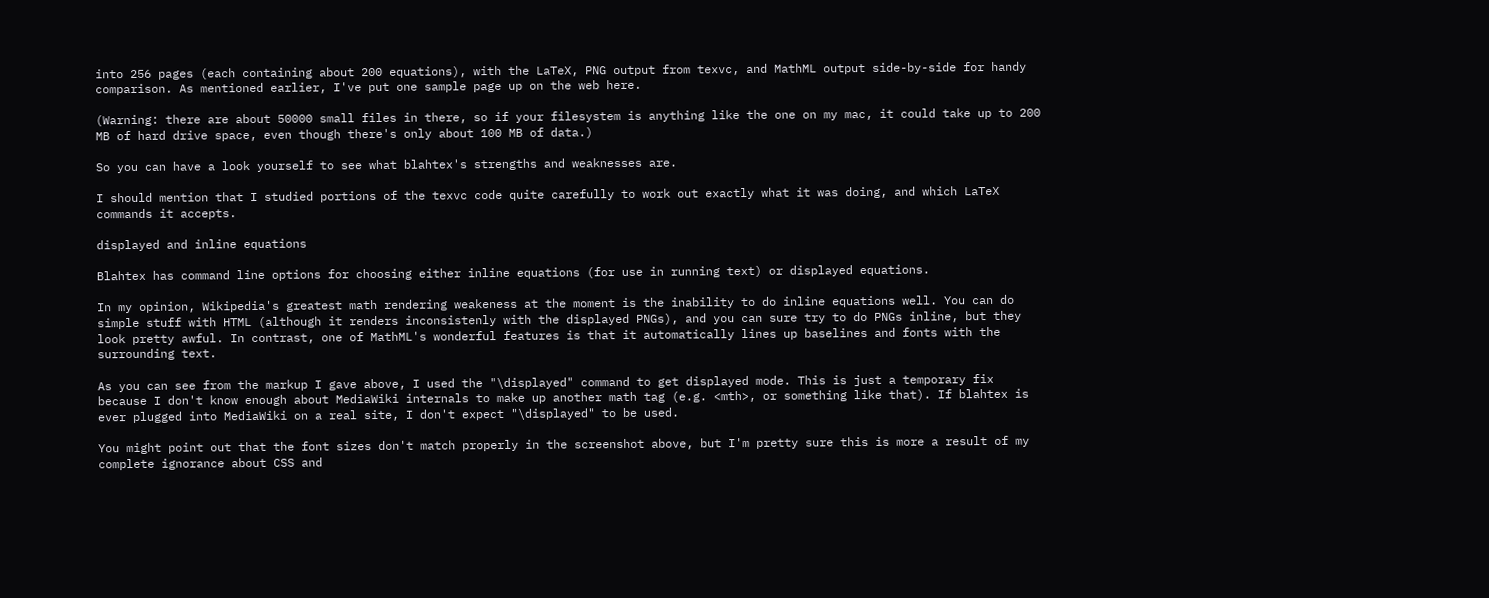into 256 pages (each containing about 200 equations), with the LaTeX, PNG output from texvc, and MathML output side-by-side for handy comparison. As mentioned earlier, I've put one sample page up on the web here.

(Warning: there are about 50000 small files in there, so if your filesystem is anything like the one on my mac, it could take up to 200 MB of hard drive space, even though there's only about 100 MB of data.)

So you can have a look yourself to see what blahtex's strengths and weaknesses are.

I should mention that I studied portions of the texvc code quite carefully to work out exactly what it was doing, and which LaTeX commands it accepts.

displayed and inline equations

Blahtex has command line options for choosing either inline equations (for use in running text) or displayed equations.

In my opinion, Wikipedia's greatest math rendering weakeness at the moment is the inability to do inline equations well. You can do simple stuff with HTML (although it renders inconsistenly with the displayed PNGs), and you can sure try to do PNGs inline, but they look pretty awful. In contrast, one of MathML's wonderful features is that it automatically lines up baselines and fonts with the surrounding text.

As you can see from the markup I gave above, I used the "\displayed" command to get displayed mode. This is just a temporary fix because I don't know enough about MediaWiki internals to make up another math tag (e.g. <mth>, or something like that). If blahtex is ever plugged into MediaWiki on a real site, I don't expect "\displayed" to be used.

You might point out that the font sizes don't match properly in the screenshot above, but I'm pretty sure this is more a result of my complete ignorance about CSS and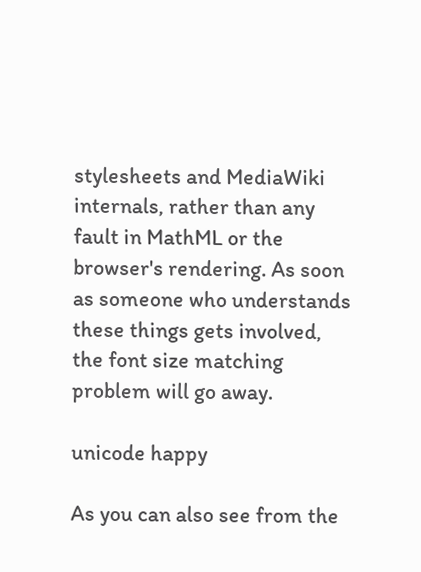stylesheets and MediaWiki internals, rather than any fault in MathML or the browser's rendering. As soon as someone who understands these things gets involved, the font size matching problem will go away.

unicode happy

As you can also see from the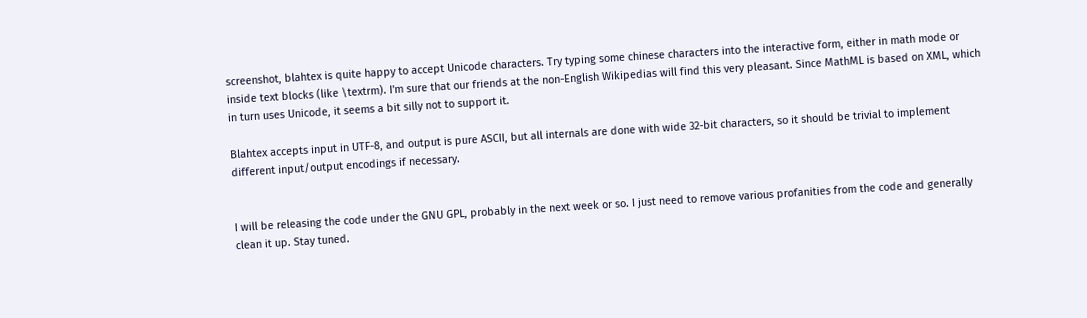screenshot, blahtex is quite happy to accept Unicode characters. Try typing some chinese characters into the interactive form, either in math mode or inside text blocks (like \textrm). I'm sure that our friends at the non-English Wikipedias will find this very pleasant. Since MathML is based on XML, which in turn uses Unicode, it seems a bit silly not to support it.

Blahtex accepts input in UTF-8, and output is pure ASCII, but all internals are done with wide 32-bit characters, so it should be trivial to implement different input/output encodings if necessary.


I will be releasing the code under the GNU GPL, probably in the next week or so. I just need to remove various profanities from the code and generally clean it up. Stay tuned.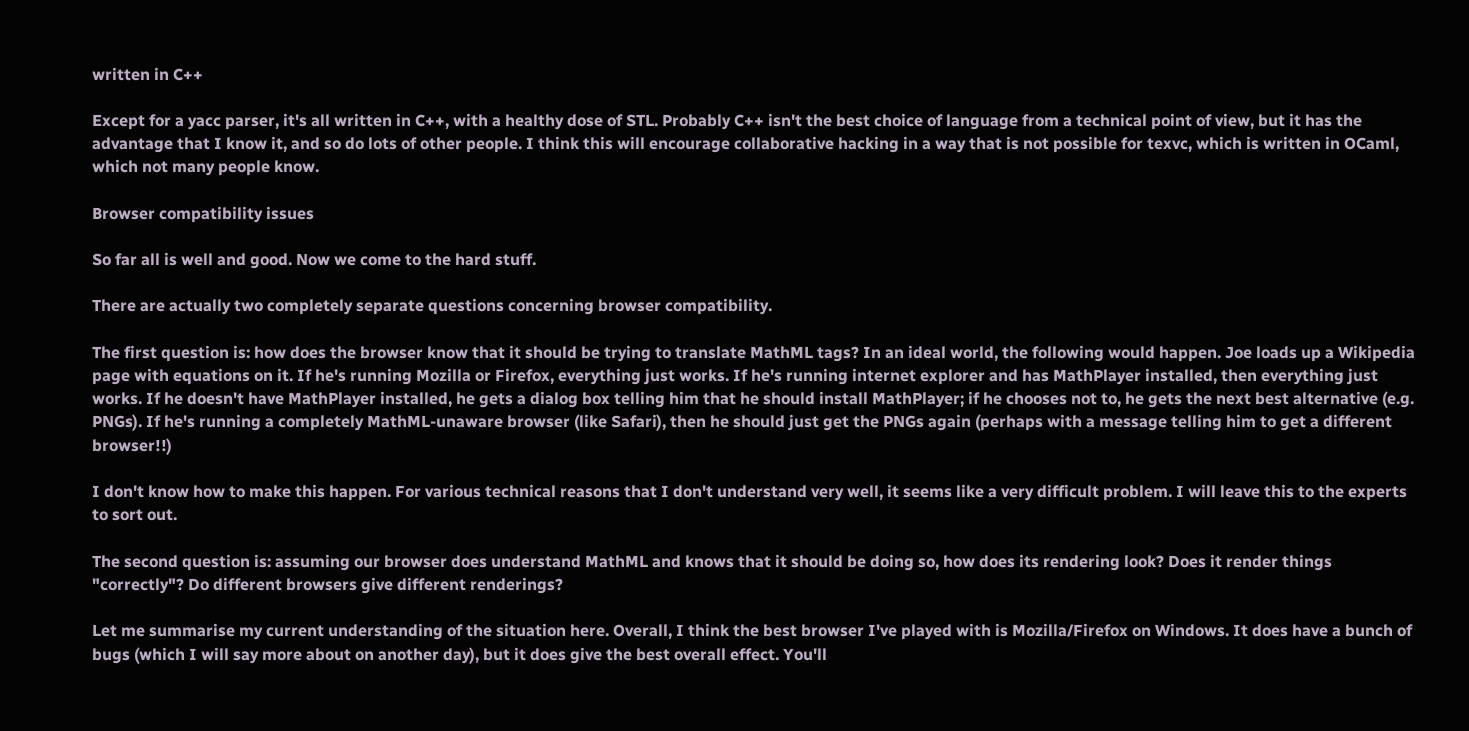written in C++

Except for a yacc parser, it's all written in C++, with a healthy dose of STL. Probably C++ isn't the best choice of language from a technical point of view, but it has the advantage that I know it, and so do lots of other people. I think this will encourage collaborative hacking in a way that is not possible for texvc, which is written in OCaml, which not many people know.

Browser compatibility issues

So far all is well and good. Now we come to the hard stuff.

There are actually two completely separate questions concerning browser compatibility.

The first question is: how does the browser know that it should be trying to translate MathML tags? In an ideal world, the following would happen. Joe loads up a Wikipedia page with equations on it. If he's running Mozilla or Firefox, everything just works. If he's running internet explorer and has MathPlayer installed, then everything just works. If he doesn't have MathPlayer installed, he gets a dialog box telling him that he should install MathPlayer; if he chooses not to, he gets the next best alternative (e.g. PNGs). If he's running a completely MathML-unaware browser (like Safari), then he should just get the PNGs again (perhaps with a message telling him to get a different browser!!)

I don't know how to make this happen. For various technical reasons that I don't understand very well, it seems like a very difficult problem. I will leave this to the experts to sort out.

The second question is: assuming our browser does understand MathML and knows that it should be doing so, how does its rendering look? Does it render things "correctly"? Do different browsers give different renderings?

Let me summarise my current understanding of the situation here. Overall, I think the best browser I've played with is Mozilla/Firefox on Windows. It does have a bunch of bugs (which I will say more about on another day), but it does give the best overall effect. You'll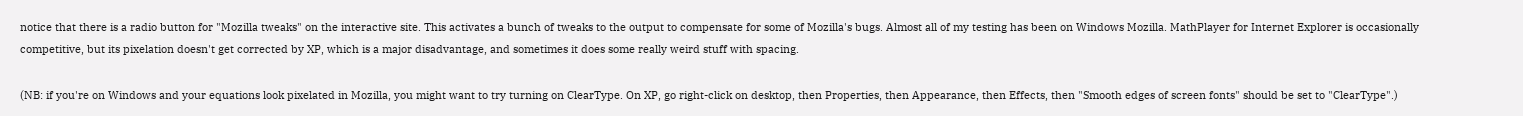notice that there is a radio button for "Mozilla tweaks" on the interactive site. This activates a bunch of tweaks to the output to compensate for some of Mozilla's bugs. Almost all of my testing has been on Windows Mozilla. MathPlayer for Internet Explorer is occasionally competitive, but its pixelation doesn't get corrected by XP, which is a major disadvantage, and sometimes it does some really weird stuff with spacing.

(NB: if you're on Windows and your equations look pixelated in Mozilla, you might want to try turning on ClearType. On XP, go right-click on desktop, then Properties, then Appearance, then Effects, then "Smooth edges of screen fonts" should be set to "ClearType".)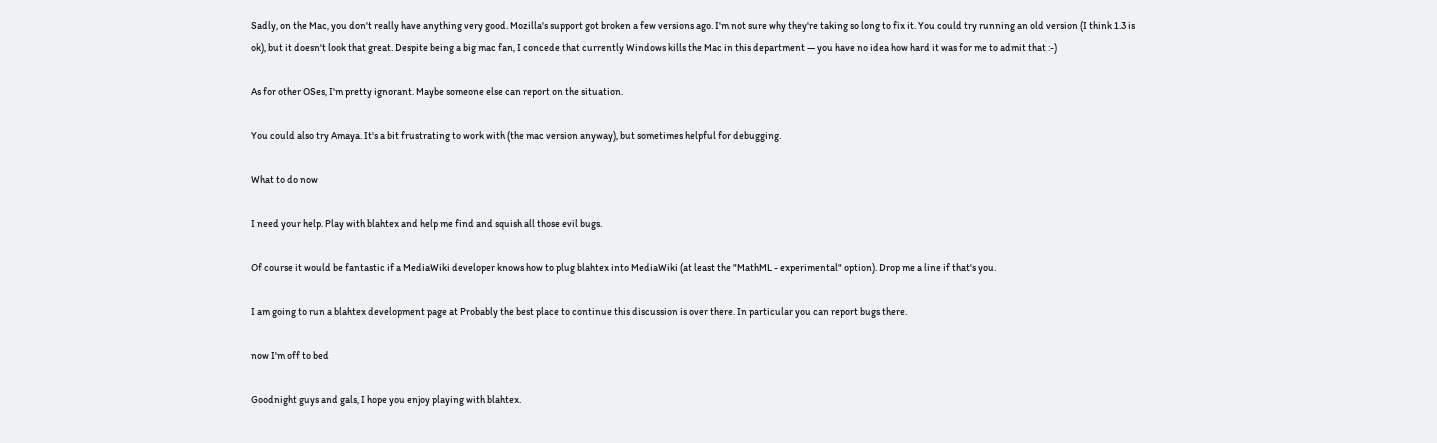Sadly, on the Mac, you don't really have anything very good. Mozilla's support got broken a few versions ago. I'm not sure why they're taking so long to fix it. You could try running an old version (I think 1.3 is ok), but it doesn't look that great. Despite being a big mac fan, I concede that currently Windows kills the Mac in this department — you have no idea how hard it was for me to admit that :-)

As for other OSes, I'm pretty ignorant. Maybe someone else can report on the situation.

You could also try Amaya. It's a bit frustrating to work with (the mac version anyway), but sometimes helpful for debugging.

What to do now

I need your help. Play with blahtex and help me find and squish all those evil bugs.

Of course it would be fantastic if a MediaWiki developer knows how to plug blahtex into MediaWiki (at least the "MathML - experimental" option). Drop me a line if that's you.

I am going to run a blahtex development page at Probably the best place to continue this discussion is over there. In particular you can report bugs there.

now I'm off to bed

Goodnight guys and gals, I hope you enjoy playing with blahtex.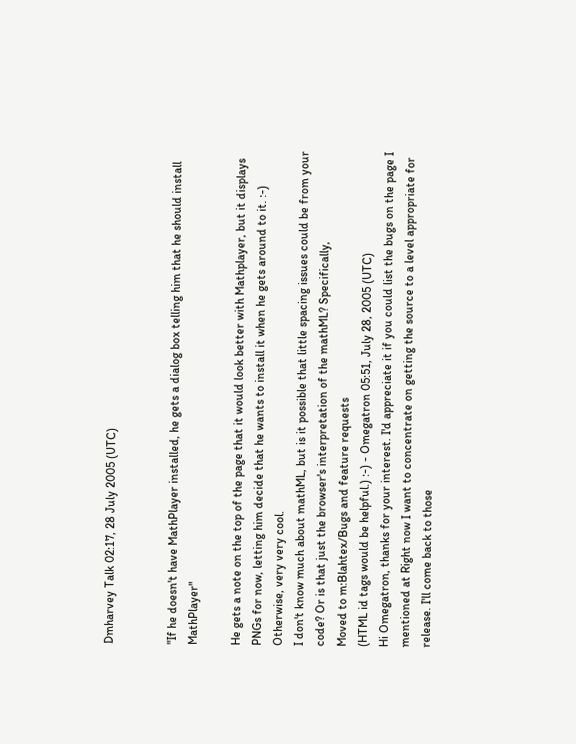Dmharvey Talk 02:17, 28 July 2005 (UTC)


"If he doesn't have MathPlayer installed, he gets a dialog box telling him that he should install MathPlayer"

He gets a note on the top of the page that it would look better with Mathplayer, but it displays PNGs for now, letting him decide that he wants to install it when he gets around to it. :-)
Otherwise, very very cool.
I don't know much about mathML, but is it possible that little spacing issues could be from your code? Or is that just the browser's interpretation of the mathML? Specifically,
Moved to m:Blahtex/Bugs and feature requests
(HTML id tags would be helpful.) :-) - Omegatron 05:51, July 28, 2005 (UTC)
Hi Omegatron, thanks for your interest. I'd appreciate it if you could list the bugs on the page I mentioned at Right now I want to concentrate on getting the source to a level appropriate for release. I'll come back to those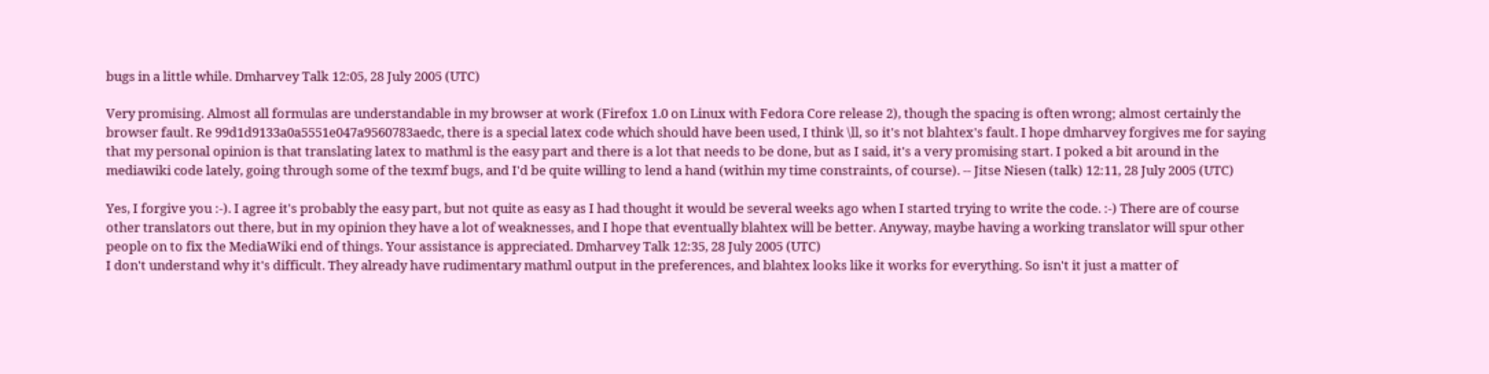bugs in a little while. Dmharvey Talk 12:05, 28 July 2005 (UTC)

Very promising. Almost all formulas are understandable in my browser at work (Firefox 1.0 on Linux with Fedora Core release 2), though the spacing is often wrong; almost certainly the browser fault. Re 99d1d9133a0a5551e047a9560783aedc, there is a special latex code which should have been used, I think \ll, so it's not blahtex's fault. I hope dmharvey forgives me for saying that my personal opinion is that translating latex to mathml is the easy part and there is a lot that needs to be done, but as I said, it's a very promising start. I poked a bit around in the mediawiki code lately, going through some of the texmf bugs, and I'd be quite willing to lend a hand (within my time constraints, of course). -- Jitse Niesen (talk) 12:11, 28 July 2005 (UTC)

Yes, I forgive you :-). I agree it's probably the easy part, but not quite as easy as I had thought it would be several weeks ago when I started trying to write the code. :-) There are of course other translators out there, but in my opinion they have a lot of weaknesses, and I hope that eventually blahtex will be better. Anyway, maybe having a working translator will spur other people on to fix the MediaWiki end of things. Your assistance is appreciated. Dmharvey Talk 12:35, 28 July 2005 (UTC)
I don't understand why it's difficult. They already have rudimentary mathml output in the preferences, and blahtex looks like it works for everything. So isn't it just a matter of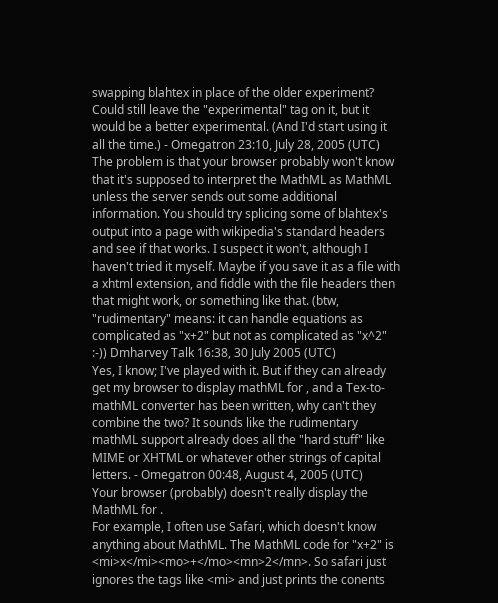swapping blahtex in place of the older experiment? Could still leave the "experimental" tag on it, but it would be a better experimental. (And I'd start using it all the time.) - Omegatron 23:10, July 28, 2005 (UTC)
The problem is that your browser probably won't know that it's supposed to interpret the MathML as MathML unless the server sends out some additional information. You should try splicing some of blahtex's output into a page with wikipedia's standard headers and see if that works. I suspect it won't, although I haven't tried it myself. Maybe if you save it as a file with a xhtml extension, and fiddle with the file headers then that might work, or something like that. (btw, "rudimentary" means: it can handle equations as complicated as "x+2" but not as complicated as "x^2" :-)) Dmharvey Talk 16:38, 30 July 2005 (UTC)
Yes, I know; I've played with it. But if they can already get my browser to display mathML for , and a Tex-to-mathML converter has been written, why can't they combine the two? It sounds like the rudimentary mathML support already does all the "hard stuff" like MIME or XHTML or whatever other strings of capital letters. - Omegatron 00:48, August 4, 2005 (UTC)
Your browser (probably) doesn't really display the MathML for .
For example, I often use Safari, which doesn't know anything about MathML. The MathML code for "x+2" is <mi>x</mi><mo>+</mo><mn>2</mn>. So safari just ignores the tags like <mi> and just prints the conents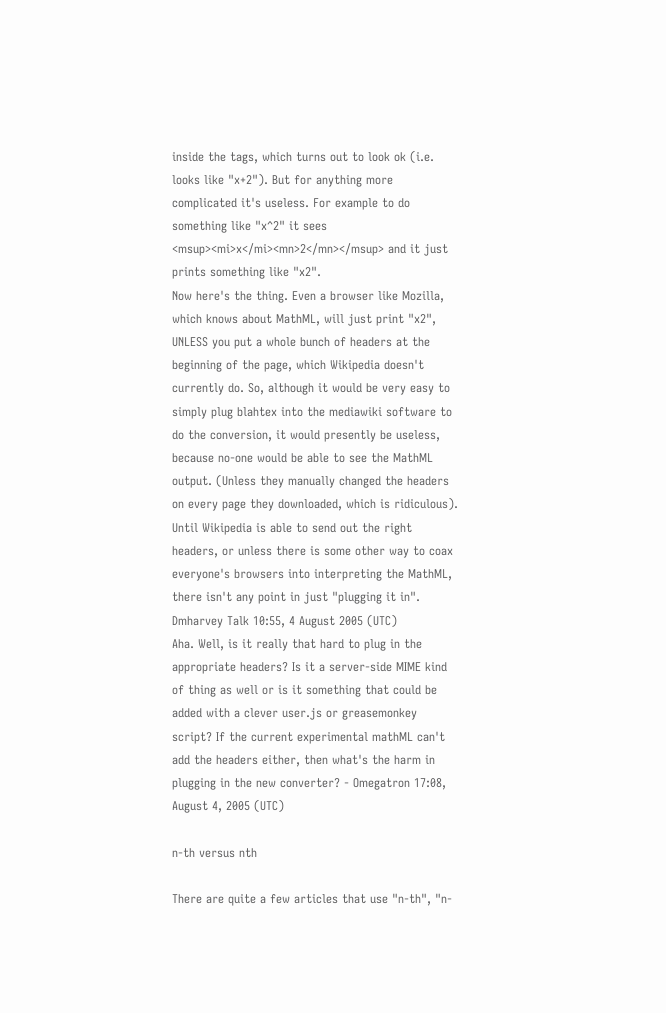inside the tags, which turns out to look ok (i.e. looks like "x+2"). But for anything more complicated it's useless. For example to do something like "x^2" it sees <msup><mi>x</mi><mn>2</mn></msup> and it just prints something like "x2".
Now here's the thing. Even a browser like Mozilla, which knows about MathML, will just print "x2", UNLESS you put a whole bunch of headers at the beginning of the page, which Wikipedia doesn't currently do. So, although it would be very easy to simply plug blahtex into the mediawiki software to do the conversion, it would presently be useless, because no-one would be able to see the MathML output. (Unless they manually changed the headers on every page they downloaded, which is ridiculous). Until Wikipedia is able to send out the right headers, or unless there is some other way to coax everyone's browsers into interpreting the MathML, there isn't any point in just "plugging it in". Dmharvey Talk 10:55, 4 August 2005 (UTC)
Aha. Well, is it really that hard to plug in the appropriate headers? Is it a server-side MIME kind of thing as well or is it something that could be added with a clever user.js or greasemonkey script? If the current experimental mathML can't add the headers either, then what's the harm in plugging in the new converter? - Omegatron 17:08, August 4, 2005 (UTC)

n-th versus nth

There are quite a few articles that use "n-th", "n-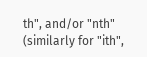th", and/or "nth" (similarly for "ith",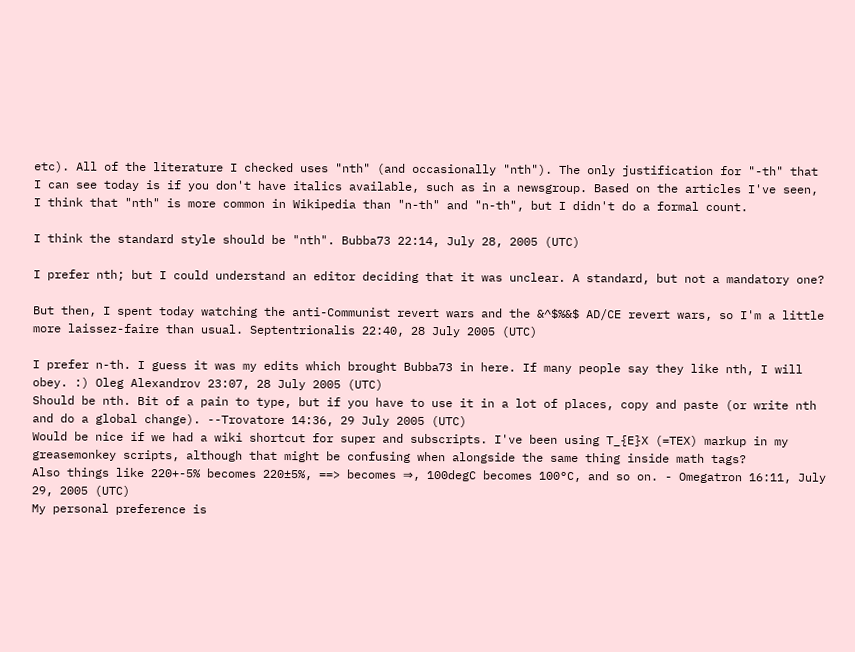etc). All of the literature I checked uses "nth" (and occasionally "nth"). The only justification for "-th" that I can see today is if you don't have italics available, such as in a newsgroup. Based on the articles I've seen, I think that "nth" is more common in Wikipedia than "n-th" and "n-th", but I didn't do a formal count.

I think the standard style should be "nth". Bubba73 22:14, July 28, 2005 (UTC)

I prefer nth; but I could understand an editor deciding that it was unclear. A standard, but not a mandatory one?

But then, I spent today watching the anti-Communist revert wars and the &^$%&$ AD/CE revert wars, so I'm a little more laissez-faire than usual. Septentrionalis 22:40, 28 July 2005 (UTC)

I prefer n-th. I guess it was my edits which brought Bubba73 in here. If many people say they like nth, I will obey. :) Oleg Alexandrov 23:07, 28 July 2005 (UTC)
Should be nth. Bit of a pain to type, but if you have to use it in a lot of places, copy and paste (or write nth and do a global change). --Trovatore 14:36, 29 July 2005 (UTC)
Would be nice if we had a wiki shortcut for super and subscripts. I've been using T_{E}X (=TEX) markup in my greasemonkey scripts, although that might be confusing when alongside the same thing inside math tags?
Also things like 220+-5% becomes 220±5%, ==> becomes ⇒, 100degC becomes 100°C, and so on. - Omegatron 16:11, July 29, 2005 (UTC)
My personal preference is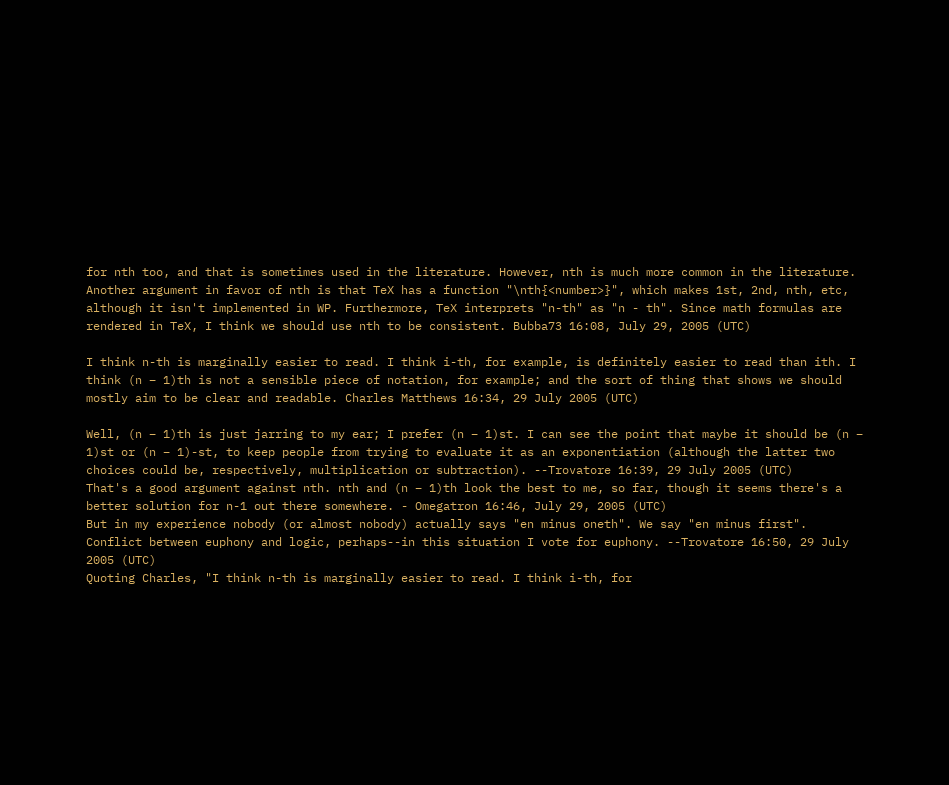for nth too, and that is sometimes used in the literature. However, nth is much more common in the literature.
Another argument in favor of nth is that TeX has a function "\nth{<number>}", which makes 1st, 2nd, nth, etc, although it isn't implemented in WP. Furthermore, TeX interprets "n-th" as "n - th". Since math formulas are rendered in TeX, I think we should use nth to be consistent. Bubba73 16:08, July 29, 2005 (UTC)

I think n-th is marginally easier to read. I think i-th, for example, is definitely easier to read than ith. I think (n − 1)th is not a sensible piece of notation, for example; and the sort of thing that shows we should mostly aim to be clear and readable. Charles Matthews 16:34, 29 July 2005 (UTC)

Well, (n − 1)th is just jarring to my ear; I prefer (n − 1)st. I can see the point that maybe it should be (n − 1)st or (n − 1)-st, to keep people from trying to evaluate it as an exponentiation (although the latter two choices could be, respectively, multiplication or subtraction). --Trovatore 16:39, 29 July 2005 (UTC)
That's a good argument against nth. nth and (n − 1)th look the best to me, so far, though it seems there's a better solution for n-1 out there somewhere. - Omegatron 16:46, July 29, 2005 (UTC)
But in my experience nobody (or almost nobody) actually says "en minus oneth". We say "en minus first". Conflict between euphony and logic, perhaps--in this situation I vote for euphony. --Trovatore 16:50, 29 July 2005 (UTC)
Quoting Charles, "I think n-th is marginally easier to read. I think i-th, for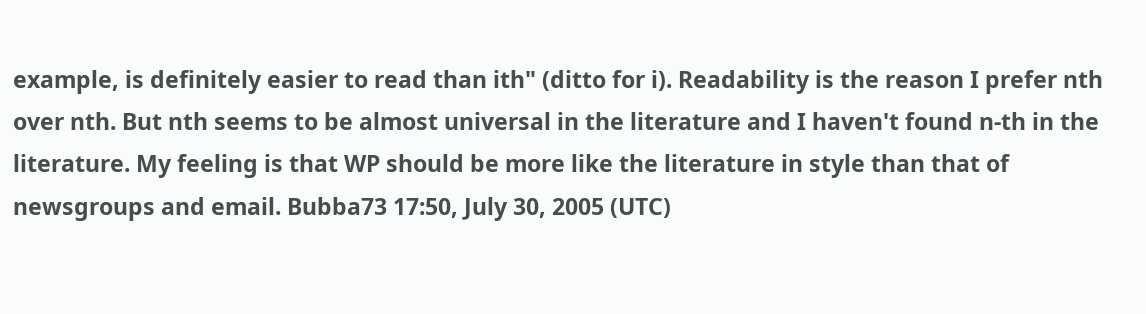example, is definitely easier to read than ith" (ditto for i). Readability is the reason I prefer nth over nth. But nth seems to be almost universal in the literature and I haven't found n-th in the literature. My feeling is that WP should be more like the literature in style than that of newsgroups and email. Bubba73 17:50, July 30, 2005 (UTC)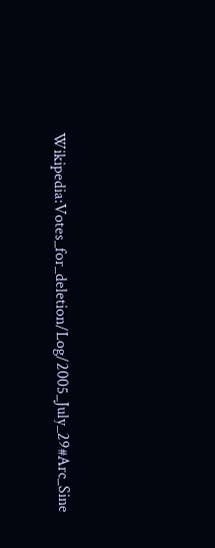Wikipedia:Votes_for_deletion/Log/2005_July_29#Arc_Sine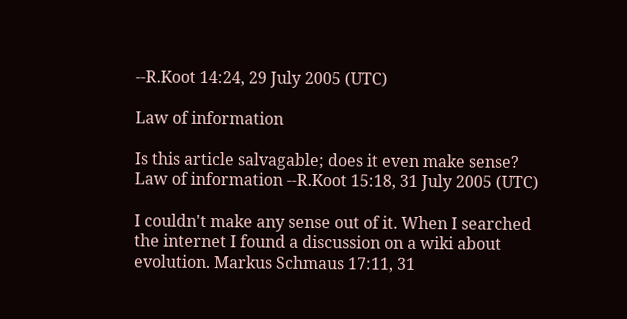--R.Koot 14:24, 29 July 2005 (UTC)

Law of information

Is this article salvagable; does it even make sense? Law of information --R.Koot 15:18, 31 July 2005 (UTC)

I couldn't make any sense out of it. When I searched the internet I found a discussion on a wiki about evolution. Markus Schmaus 17:11, 31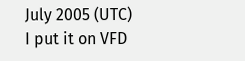July 2005 (UTC)
I put it on VFD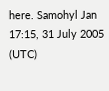here. Samohyl Jan 17:15, 31 July 2005 (UTC)